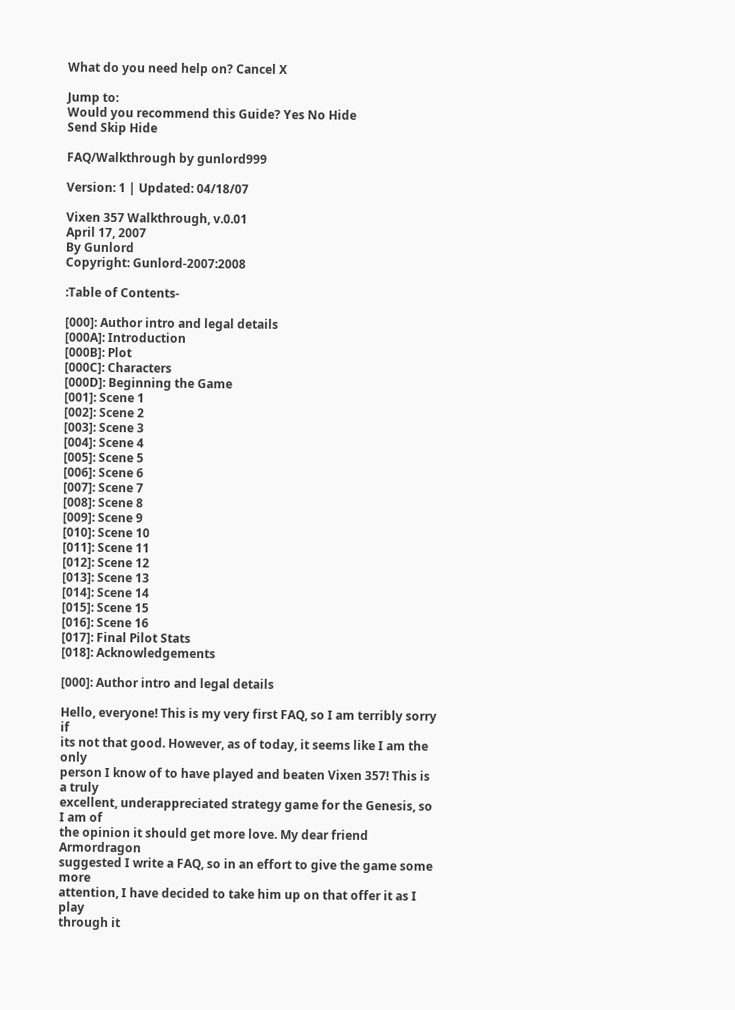What do you need help on? Cancel X

Jump to:
Would you recommend this Guide? Yes No Hide
Send Skip Hide

FAQ/Walkthrough by gunlord999

Version: 1 | Updated: 04/18/07

Vixen 357 Walkthrough, v.0.01
April 17, 2007
By Gunlord
Copyright: Gunlord-2007:2008

:Table of Contents-

[000]: Author intro and legal details
[000A]: Introduction
[000B]: Plot
[000C]: Characters
[000D]: Beginning the Game
[001]: Scene 1
[002]: Scene 2
[003]: Scene 3
[004]: Scene 4
[005]: Scene 5
[006]: Scene 6
[007]: Scene 7
[008]: Scene 8
[009]: Scene 9
[010]: Scene 10
[011]: Scene 11
[012]: Scene 12
[013]: Scene 13
[014]: Scene 14
[015]: Scene 15
[016]: Scene 16
[017]: Final Pilot Stats
[018]: Acknowledgements

[000]: Author intro and legal details

Hello, everyone! This is my very first FAQ, so I am terribly sorry if
its not that good. However, as of today, it seems like I am the only
person I know of to have played and beaten Vixen 357! This is a truly
excellent, underappreciated strategy game for the Genesis, so I am of
the opinion it should get more love. My dear friend Armordragon
suggested I write a FAQ, so in an effort to give the game some more
attention, I have decided to take him up on that offer it as I play
through it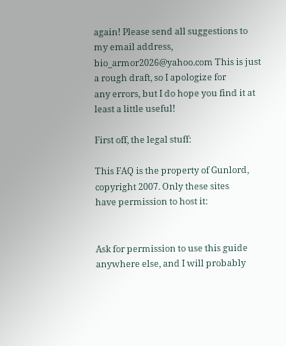again! Please send all suggestions to my email address,
bio_armor2026@yahoo.com This is just a rough draft, so I apologize for
any errors, but I do hope you find it at least a little useful!

First off, the legal stuff:

This FAQ is the property of Gunlord, copyright 2007. Only these sites
have permission to host it:


Ask for permission to use this guide anywhere else, and I will probably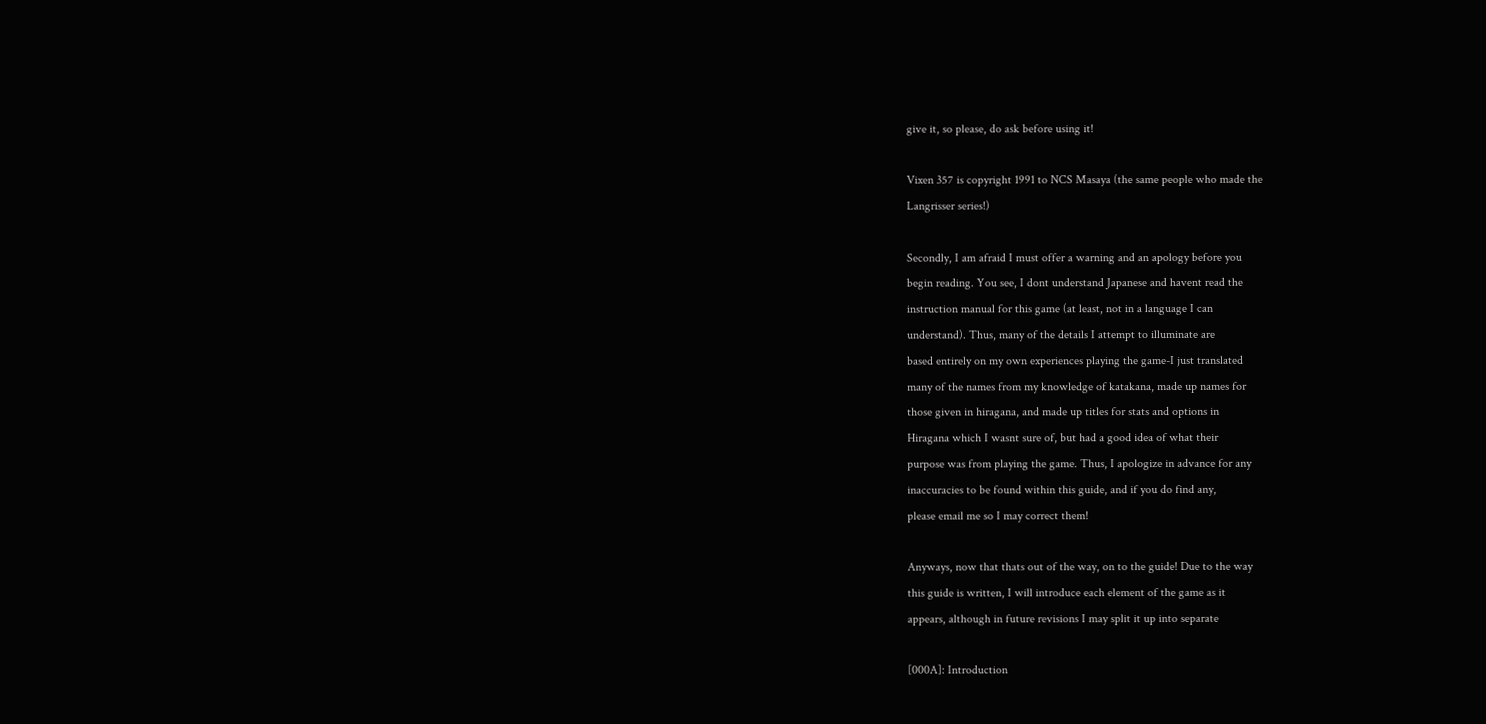give it, so please, do ask before using it!

Vixen 357 is copyright 1991 to NCS Masaya (the same people who made the
Langrisser series!)

Secondly, I am afraid I must offer a warning and an apology before you
begin reading. You see, I dont understand Japanese and havent read the
instruction manual for this game (at least, not in a language I can
understand). Thus, many of the details I attempt to illuminate are
based entirely on my own experiences playing the game-I just translated
many of the names from my knowledge of katakana, made up names for
those given in hiragana, and made up titles for stats and options in
Hiragana which I wasnt sure of, but had a good idea of what their
purpose was from playing the game. Thus, I apologize in advance for any
inaccuracies to be found within this guide, and if you do find any,
please email me so I may correct them!

Anyways, now that thats out of the way, on to the guide! Due to the way
this guide is written, I will introduce each element of the game as it
appears, although in future revisions I may split it up into separate

[000A]: Introduction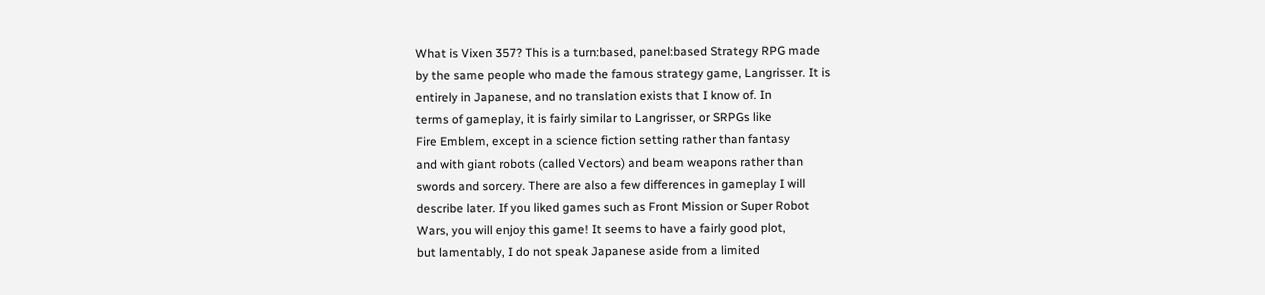What is Vixen 357? This is a turn:based, panel:based Strategy RPG made
by the same people who made the famous strategy game, Langrisser. It is
entirely in Japanese, and no translation exists that I know of. In
terms of gameplay, it is fairly similar to Langrisser, or SRPGs like
Fire Emblem, except in a science fiction setting rather than fantasy
and with giant robots (called Vectors) and beam weapons rather than
swords and sorcery. There are also a few differences in gameplay I will
describe later. If you liked games such as Front Mission or Super Robot
Wars, you will enjoy this game! It seems to have a fairly good plot,
but lamentably, I do not speak Japanese aside from a limited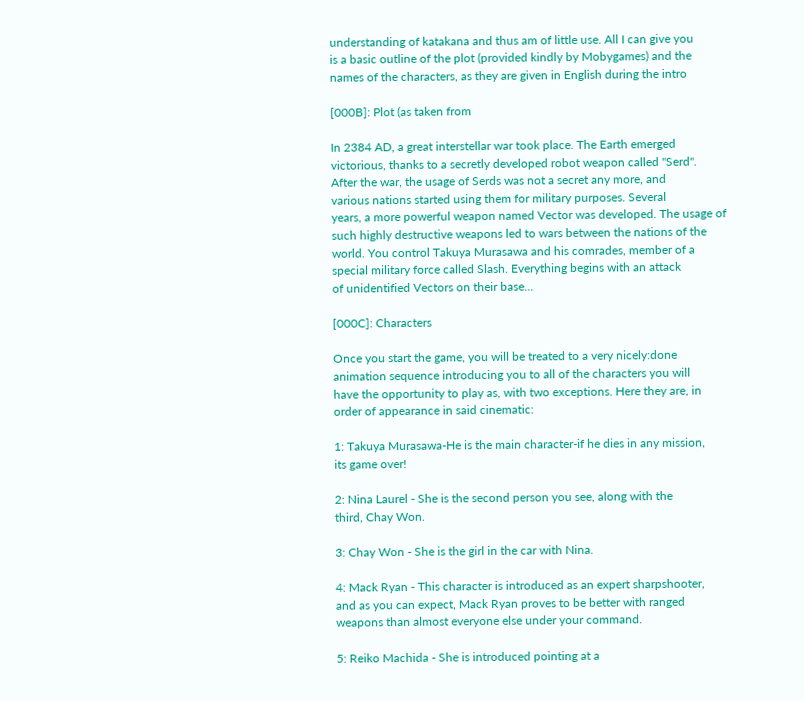understanding of katakana and thus am of little use. All I can give you
is a basic outline of the plot (provided kindly by Mobygames) and the
names of the characters, as they are given in English during the intro

[000B]: Plot (as taken from

In 2384 AD, a great interstellar war took place. The Earth emerged
victorious, thanks to a secretly developed robot weapon called "Serd".
After the war, the usage of Serds was not a secret any more, and
various nations started using them for military purposes. Several
years, a more powerful weapon named Vector was developed. The usage of
such highly destructive weapons led to wars between the nations of the
world. You control Takuya Murasawa and his comrades, member of a
special military force called Slash. Everything begins with an attack
of unidentified Vectors on their base...

[000C]: Characters

Once you start the game, you will be treated to a very nicely:done
animation sequence introducing you to all of the characters you will
have the opportunity to play as, with two exceptions. Here they are, in
order of appearance in said cinematic:

1: Takuya Murasawa-He is the main character-if he dies in any mission,
its game over!

2: Nina Laurel - She is the second person you see, along with the
third, Chay Won.

3: Chay Won - She is the girl in the car with Nina.

4: Mack Ryan - This character is introduced as an expert sharpshooter,
and as you can expect, Mack Ryan proves to be better with ranged
weapons than almost everyone else under your command.

5: Reiko Machida - She is introduced pointing at a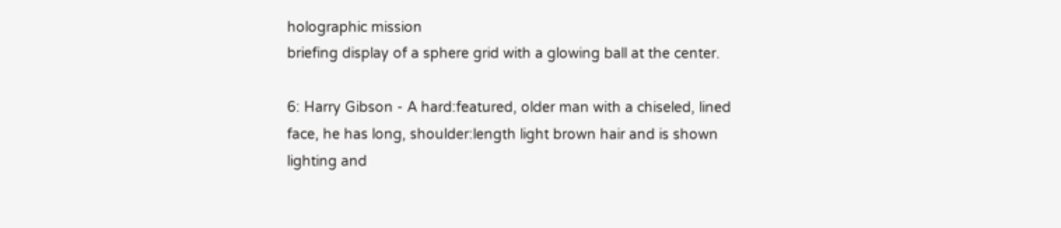holographic mission
briefing display of a sphere grid with a glowing ball at the center.

6: Harry Gibson - A hard:featured, older man with a chiseled, lined
face, he has long, shoulder:length light brown hair and is shown
lighting and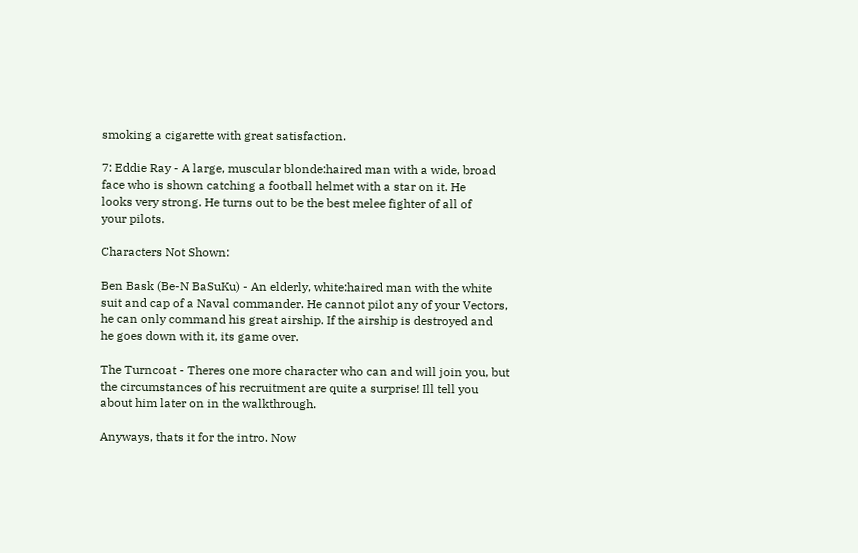smoking a cigarette with great satisfaction.

7: Eddie Ray - A large, muscular blonde:haired man with a wide, broad
face who is shown catching a football helmet with a star on it. He
looks very strong. He turns out to be the best melee fighter of all of
your pilots.

Characters Not Shown:

Ben Bask (Be-N BaSuKu) - An elderly, white:haired man with the white
suit and cap of a Naval commander. He cannot pilot any of your Vectors,
he can only command his great airship. If the airship is destroyed and
he goes down with it, its game over.

The Turncoat - Theres one more character who can and will join you, but
the circumstances of his recruitment are quite a surprise! Ill tell you
about him later on in the walkthrough.

Anyways, thats it for the intro. Now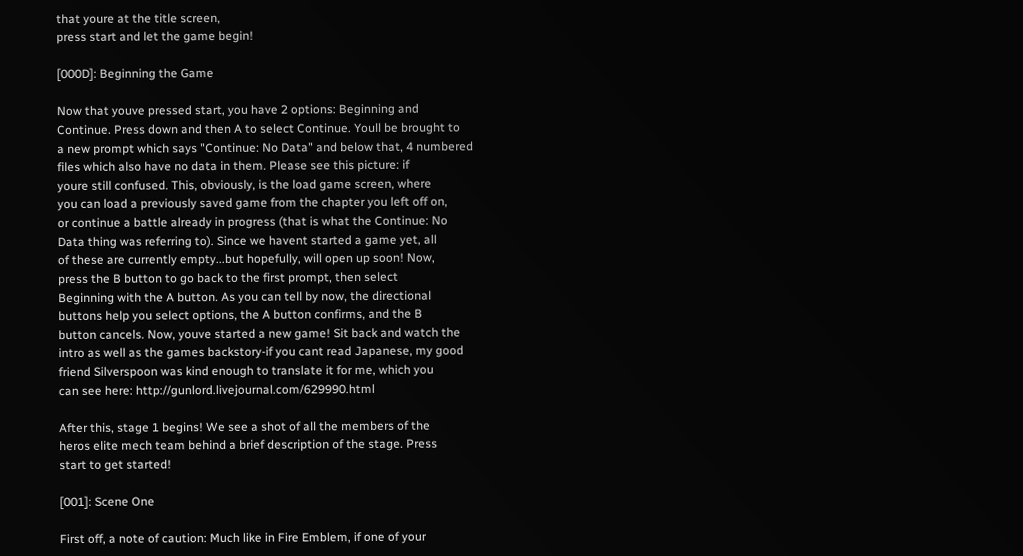that youre at the title screen,
press start and let the game begin!

[000D]: Beginning the Game

Now that youve pressed start, you have 2 options: Beginning and
Continue. Press down and then A to select Continue. Youll be brought to
a new prompt which says "Continue: No Data" and below that, 4 numbered
files which also have no data in them. Please see this picture: if
youre still confused. This, obviously, is the load game screen, where
you can load a previously saved game from the chapter you left off on,
or continue a battle already in progress (that is what the Continue: No
Data thing was referring to). Since we havent started a game yet, all
of these are currently empty...but hopefully, will open up soon! Now,
press the B button to go back to the first prompt, then select
Beginning with the A button. As you can tell by now, the directional
buttons help you select options, the A button confirms, and the B
button cancels. Now, youve started a new game! Sit back and watch the
intro as well as the games backstory-if you cant read Japanese, my good
friend Silverspoon was kind enough to translate it for me, which you
can see here: http://gunlord.livejournal.com/629990.html

After this, stage 1 begins! We see a shot of all the members of the
heros elite mech team behind a brief description of the stage. Press
start to get started!

[001]: Scene One

First off, a note of caution: Much like in Fire Emblem, if one of your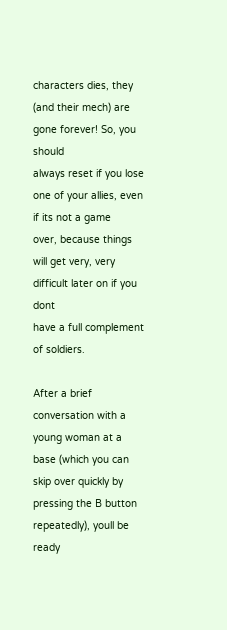characters dies, they (and their mech) are gone forever! So, you should
always reset if you lose one of your allies, even if its not a game
over, because things will get very, very difficult later on if you dont
have a full complement of soldiers.

After a brief conversation with a young woman at a base (which you can
skip over quickly by pressing the B button repeatedly), youll be ready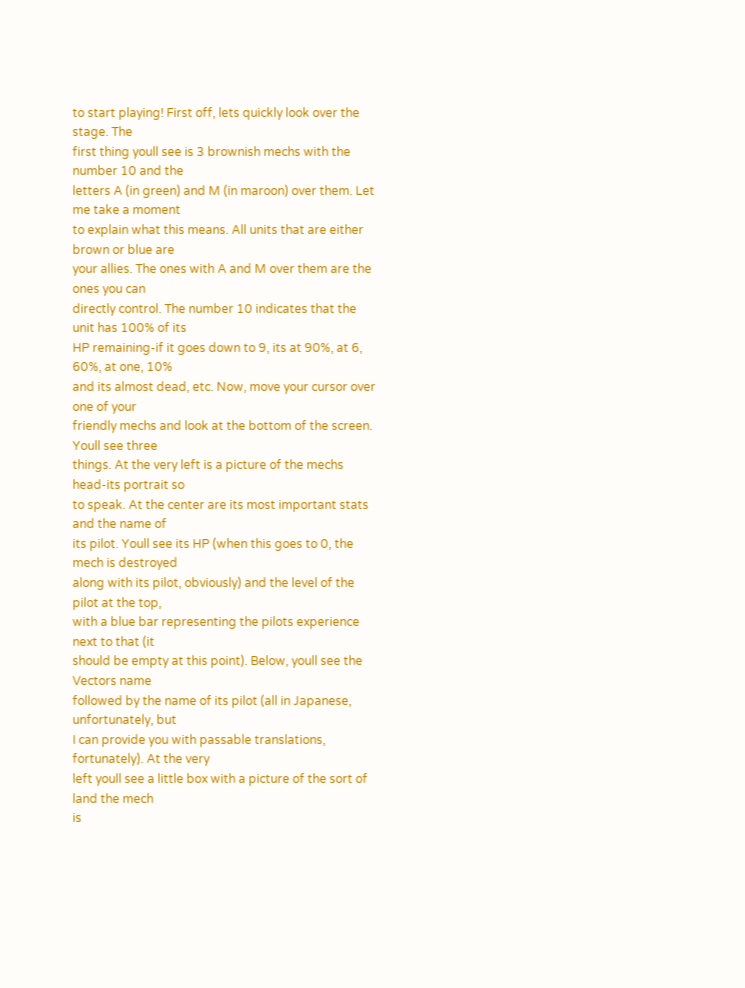to start playing! First off, lets quickly look over the stage. The
first thing youll see is 3 brownish mechs with the number 10 and the
letters A (in green) and M (in maroon) over them. Let me take a moment
to explain what this means. All units that are either brown or blue are
your allies. The ones with A and M over them are the ones you can
directly control. The number 10 indicates that the unit has 100% of its
HP remaining-if it goes down to 9, its at 90%, at 6, 60%, at one, 10%
and its almost dead, etc. Now, move your cursor over one of your
friendly mechs and look at the bottom of the screen. Youll see three
things. At the very left is a picture of the mechs head-its portrait so
to speak. At the center are its most important stats and the name of
its pilot. Youll see its HP (when this goes to 0, the mech is destroyed
along with its pilot, obviously) and the level of the pilot at the top,
with a blue bar representing the pilots experience next to that (it
should be empty at this point). Below, youll see the Vectors name
followed by the name of its pilot (all in Japanese, unfortunately, but
I can provide you with passable translations, fortunately). At the very
left youll see a little box with a picture of the sort of land the mech
is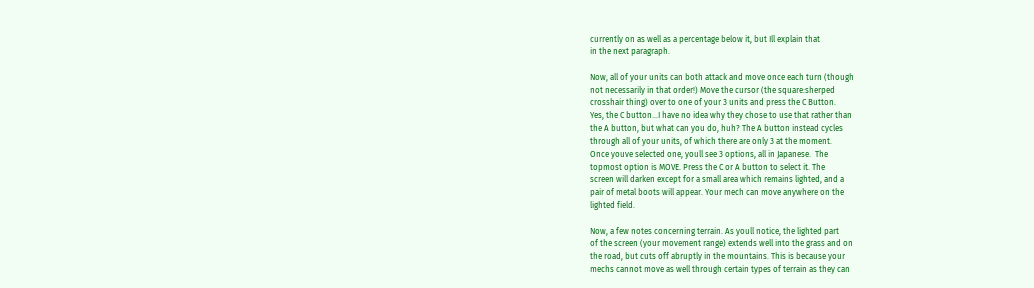currently on as well as a percentage below it, but Ill explain that
in the next paragraph.

Now, all of your units can both attack and move once each turn (though
not necessarily in that order!) Move the cursor (the square:sherped
crosshair thing) over to one of your 3 units and press the C Button.
Yes, the C button...I have no idea why they chose to use that rather than
the A button, but what can you do, huh? The A button instead cycles
through all of your units, of which there are only 3 at the moment.
Once youve selected one, youll see 3 options, all in Japanese.  The
topmost option is MOVE. Press the C or A button to select it. The
screen will darken except for a small area which remains lighted, and a
pair of metal boots will appear. Your mech can move anywhere on the
lighted field.

Now, a few notes concerning terrain. As youll notice, the lighted part
of the screen (your movement range) extends well into the grass and on
the road, but cuts off abruptly in the mountains. This is because your
mechs cannot move as well through certain types of terrain as they can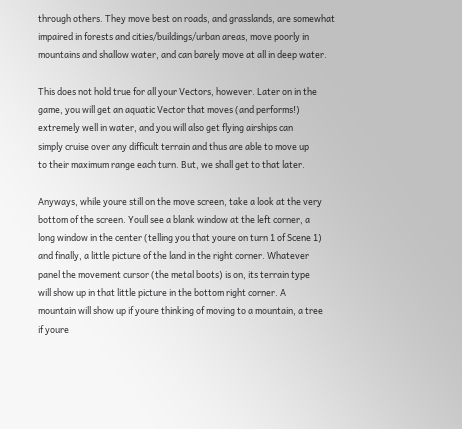through others. They move best on roads, and grasslands, are somewhat
impaired in forests and cities/buildings/urban areas, move poorly in
mountains and shallow water, and can barely move at all in deep water.

This does not hold true for all your Vectors, however. Later on in the
game, you will get an aquatic Vector that moves (and performs!)
extremely well in water, and you will also get flying airships can
simply cruise over any difficult terrain and thus are able to move up
to their maximum range each turn. But, we shall get to that later.

Anyways, while youre still on the move screen, take a look at the very
bottom of the screen. Youll see a blank window at the left corner, a
long window in the center (telling you that youre on turn 1 of Scene 1)
and finally, a little picture of the land in the right corner. Whatever
panel the movement cursor (the metal boots) is on, its terrain type
will show up in that little picture in the bottom right corner. A
mountain will show up if youre thinking of moving to a mountain, a tree
if youre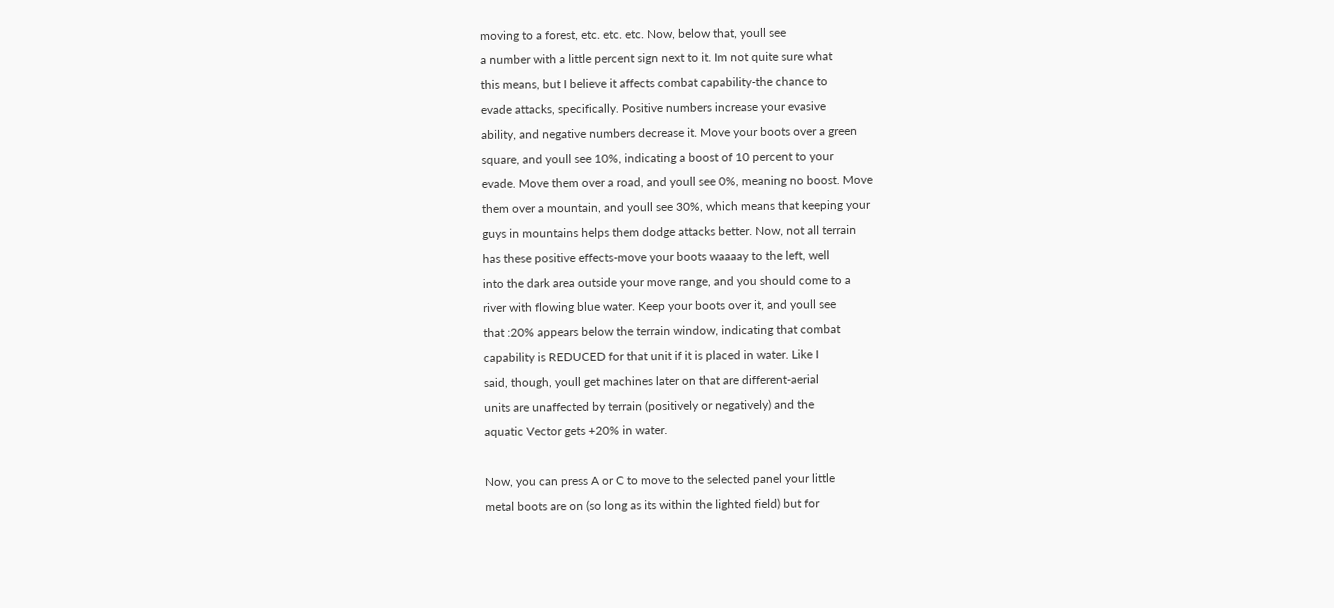moving to a forest, etc. etc. etc. Now, below that, youll see
a number with a little percent sign next to it. Im not quite sure what
this means, but I believe it affects combat capability-the chance to
evade attacks, specifically. Positive numbers increase your evasive
ability, and negative numbers decrease it. Move your boots over a green
square, and youll see 10%, indicating a boost of 10 percent to your
evade. Move them over a road, and youll see 0%, meaning no boost. Move
them over a mountain, and youll see 30%, which means that keeping your
guys in mountains helps them dodge attacks better. Now, not all terrain
has these positive effects-move your boots waaaay to the left, well
into the dark area outside your move range, and you should come to a
river with flowing blue water. Keep your boots over it, and youll see
that :20% appears below the terrain window, indicating that combat
capability is REDUCED for that unit if it is placed in water. Like I
said, though, youll get machines later on that are different-aerial
units are unaffected by terrain (positively or negatively) and the
aquatic Vector gets +20% in water.

Now, you can press A or C to move to the selected panel your little
metal boots are on (so long as its within the lighted field) but for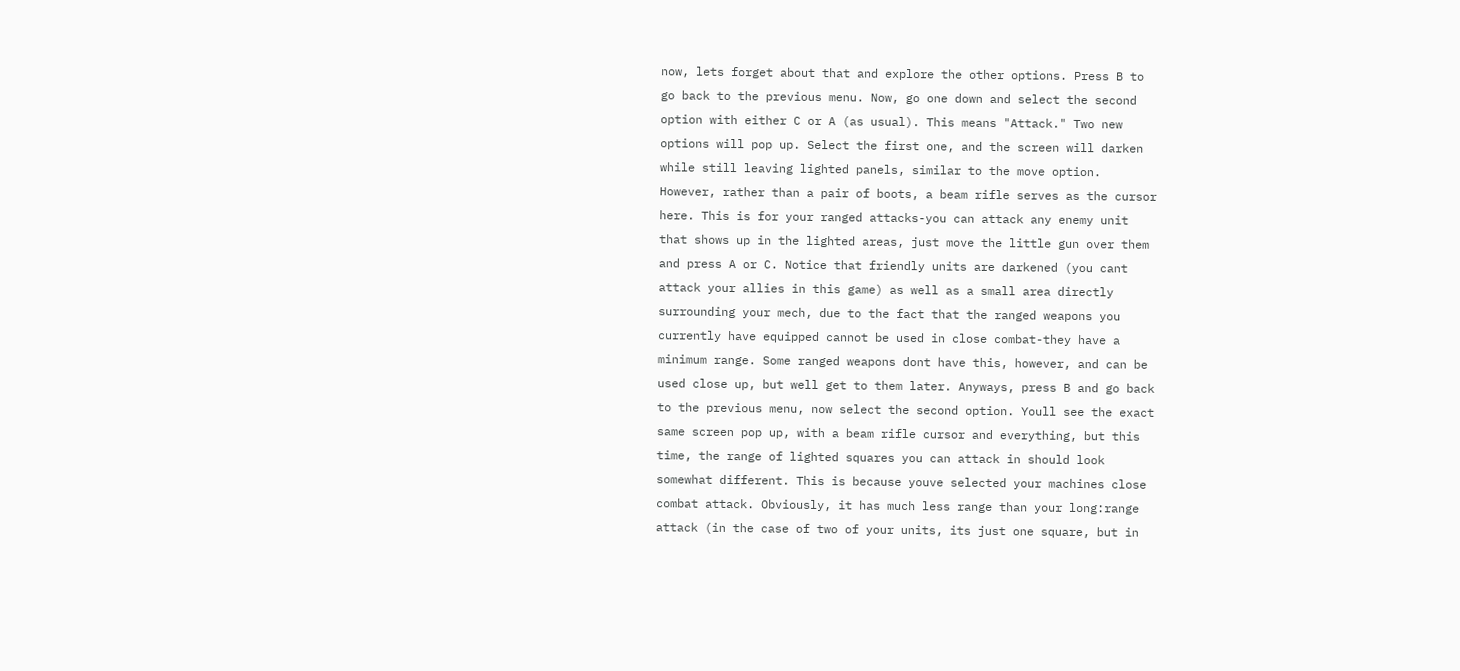now, lets forget about that and explore the other options. Press B to
go back to the previous menu. Now, go one down and select the second
option with either C or A (as usual). This means "Attack." Two new
options will pop up. Select the first one, and the screen will darken
while still leaving lighted panels, similar to the move option.
However, rather than a pair of boots, a beam rifle serves as the cursor
here. This is for your ranged attacks-you can attack any enemy unit
that shows up in the lighted areas, just move the little gun over them
and press A or C. Notice that friendly units are darkened (you cant
attack your allies in this game) as well as a small area directly
surrounding your mech, due to the fact that the ranged weapons you
currently have equipped cannot be used in close combat-they have a
minimum range. Some ranged weapons dont have this, however, and can be
used close up, but well get to them later. Anyways, press B and go back
to the previous menu, now select the second option. Youll see the exact
same screen pop up, with a beam rifle cursor and everything, but this
time, the range of lighted squares you can attack in should look
somewhat different. This is because youve selected your machines close
combat attack. Obviously, it has much less range than your long:range
attack (in the case of two of your units, its just one square, but in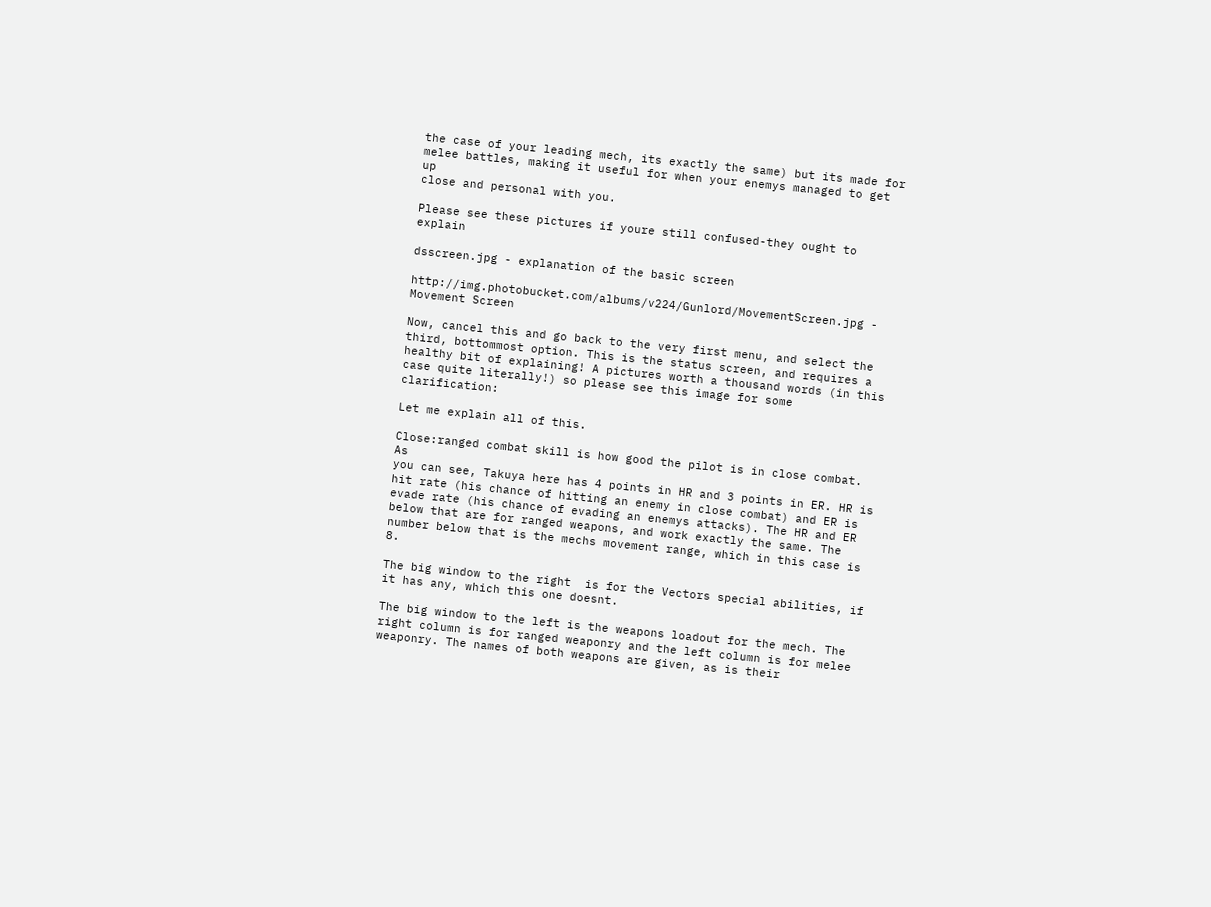the case of your leading mech, its exactly the same) but its made for
melee battles, making it useful for when your enemys managed to get up
close and personal with you.

Please see these pictures if youre still confused-they ought to explain

dsscreen.jpg - explanation of the basic screen

http://img.photobucket.com/albums/v224/Gunlord/MovementScreen.jpg -
Movement Screen

Now, cancel this and go back to the very first menu, and select the
third, bottommost option. This is the status screen, and requires a
healthy bit of explaining! A pictures worth a thousand words (in this
case quite literally!) so please see this image for some clarification:

Let me explain all of this.

Close:ranged combat skill is how good the pilot is in close combat. As
you can see, Takuya here has 4 points in HR and 3 points in ER. HR is
hit rate (his chance of hitting an enemy in close combat) and ER is
evade rate (his chance of evading an enemys attacks). The HR and ER
below that are for ranged weapons, and work exactly the same. The
number below that is the mechs movement range, which in this case is 8.

The big window to the right  is for the Vectors special abilities, if
it has any, which this one doesnt.

The big window to the left is the weapons loadout for the mech. The
right column is for ranged weaponry and the left column is for melee
weaponry. The names of both weapons are given, as is their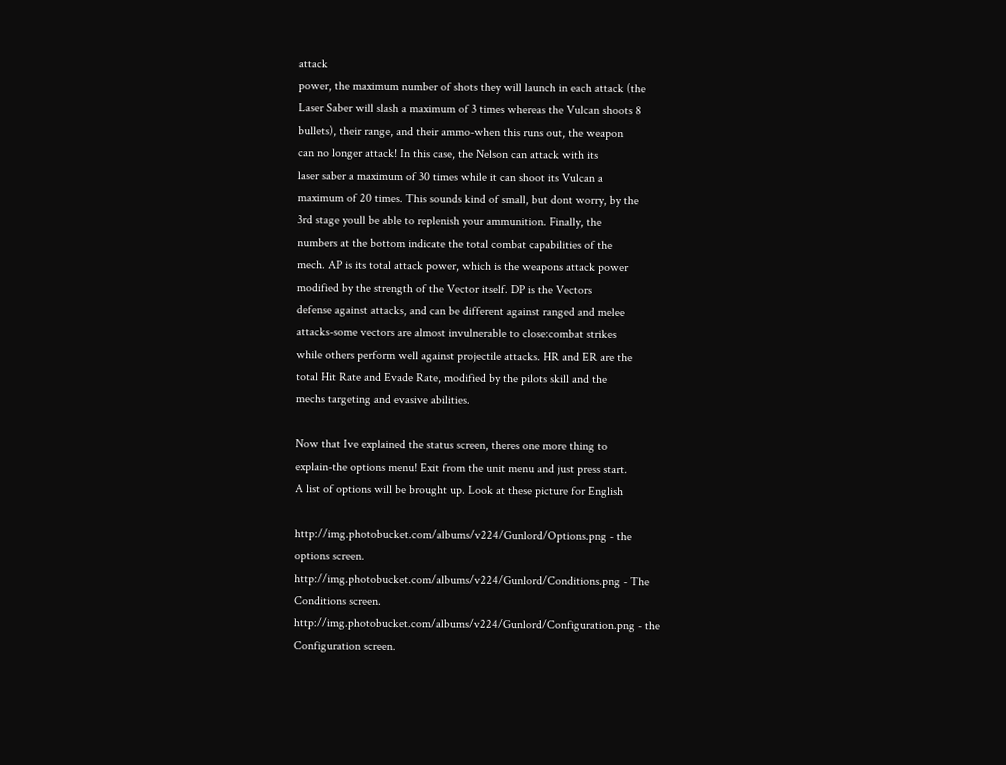attack
power, the maximum number of shots they will launch in each attack (the
Laser Saber will slash a maximum of 3 times whereas the Vulcan shoots 8
bullets), their range, and their ammo-when this runs out, the weapon
can no longer attack! In this case, the Nelson can attack with its
laser saber a maximum of 30 times while it can shoot its Vulcan a
maximum of 20 times. This sounds kind of small, but dont worry, by the
3rd stage youll be able to replenish your ammunition. Finally, the
numbers at the bottom indicate the total combat capabilities of the
mech. AP is its total attack power, which is the weapons attack power
modified by the strength of the Vector itself. DP is the Vectors
defense against attacks, and can be different against ranged and melee
attacks-some vectors are almost invulnerable to close:combat strikes
while others perform well against projectile attacks. HR and ER are the
total Hit Rate and Evade Rate, modified by the pilots skill and the
mechs targeting and evasive abilities.

Now that Ive explained the status screen, theres one more thing to
explain-the options menu! Exit from the unit menu and just press start.
A list of options will be brought up. Look at these picture for English

http://img.photobucket.com/albums/v224/Gunlord/Options.png - the
options screen.
http://img.photobucket.com/albums/v224/Gunlord/Conditions.png - The
Conditions screen.
http://img.photobucket.com/albums/v224/Gunlord/Configuration.png - the
Configuration screen.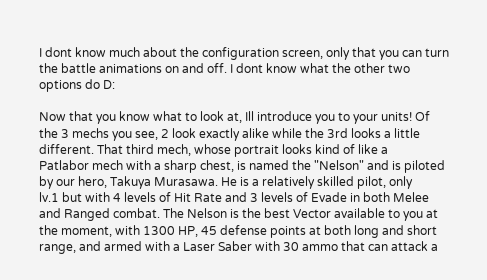I dont know much about the configuration screen, only that you can turn
the battle animations on and off. I dont know what the other two
options do D:

Now that you know what to look at, Ill introduce you to your units! Of
the 3 mechs you see, 2 look exactly alike while the 3rd looks a little
different. That third mech, whose portrait looks kind of like a
Patlabor mech with a sharp chest, is named the "Nelson" and is piloted
by our hero, Takuya Murasawa. He is a relatively skilled pilot, only
lv.1 but with 4 levels of Hit Rate and 3 levels of Evade in both Melee
and Ranged combat. The Nelson is the best Vector available to you at
the moment, with 1300 HP, 45 defense points at both long and short
range, and armed with a Laser Saber with 30 ammo that can attack a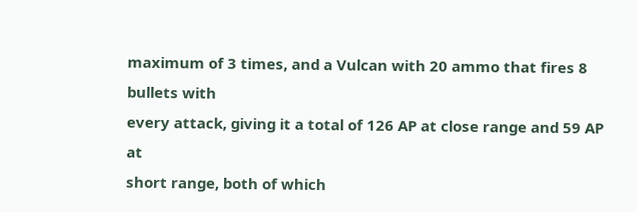maximum of 3 times, and a Vulcan with 20 ammo that fires 8 bullets with
every attack, giving it a total of 126 AP at close range and 59 AP at
short range, both of which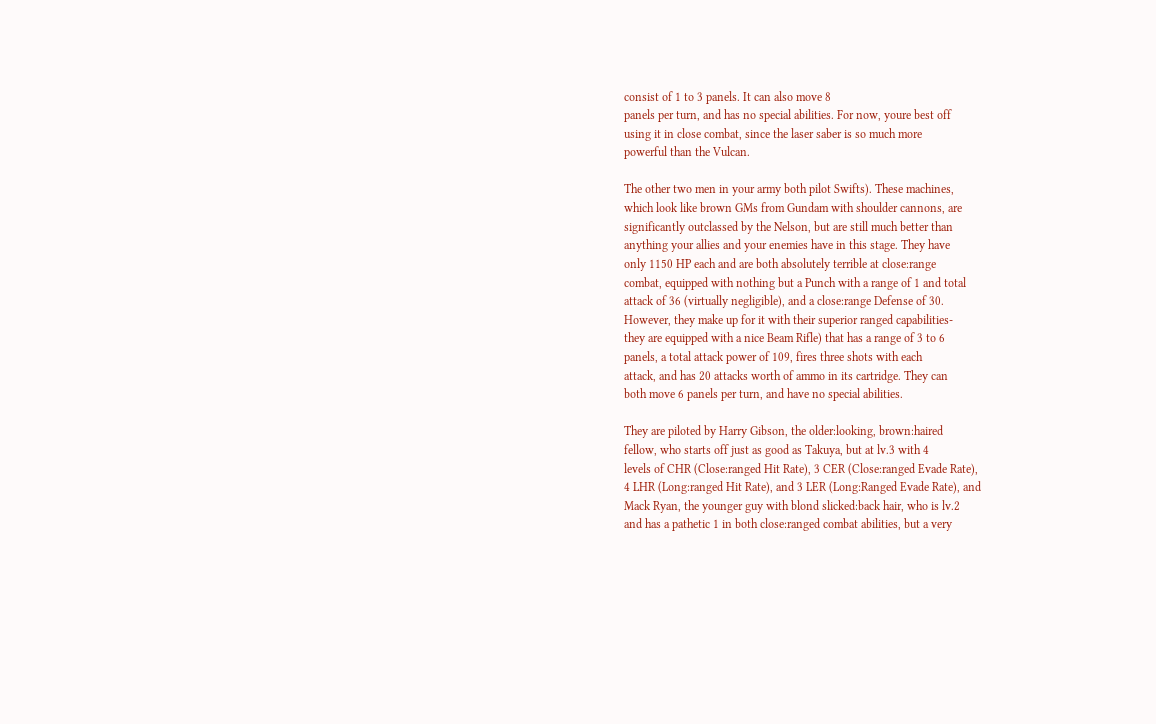consist of 1 to 3 panels. It can also move 8
panels per turn, and has no special abilities. For now, youre best off
using it in close combat, since the laser saber is so much more
powerful than the Vulcan.

The other two men in your army both pilot Swifts). These machines,
which look like brown GMs from Gundam with shoulder cannons, are
significantly outclassed by the Nelson, but are still much better than
anything your allies and your enemies have in this stage. They have
only 1150 HP each and are both absolutely terrible at close:range
combat, equipped with nothing but a Punch with a range of 1 and total
attack of 36 (virtually negligible), and a close:range Defense of 30.
However, they make up for it with their superior ranged capabilities-
they are equipped with a nice Beam Rifle) that has a range of 3 to 6
panels, a total attack power of 109, fires three shots with each
attack, and has 20 attacks worth of ammo in its cartridge. They can
both move 6 panels per turn, and have no special abilities.

They are piloted by Harry Gibson, the older:looking, brown:haired
fellow, who starts off just as good as Takuya, but at lv.3 with 4
levels of CHR (Close:ranged Hit Rate), 3 CER (Close:ranged Evade Rate),
4 LHR (Long:ranged Hit Rate), and 3 LER (Long:Ranged Evade Rate), and
Mack Ryan, the younger guy with blond slicked:back hair, who is lv.2
and has a pathetic 1 in both close:ranged combat abilities, but a very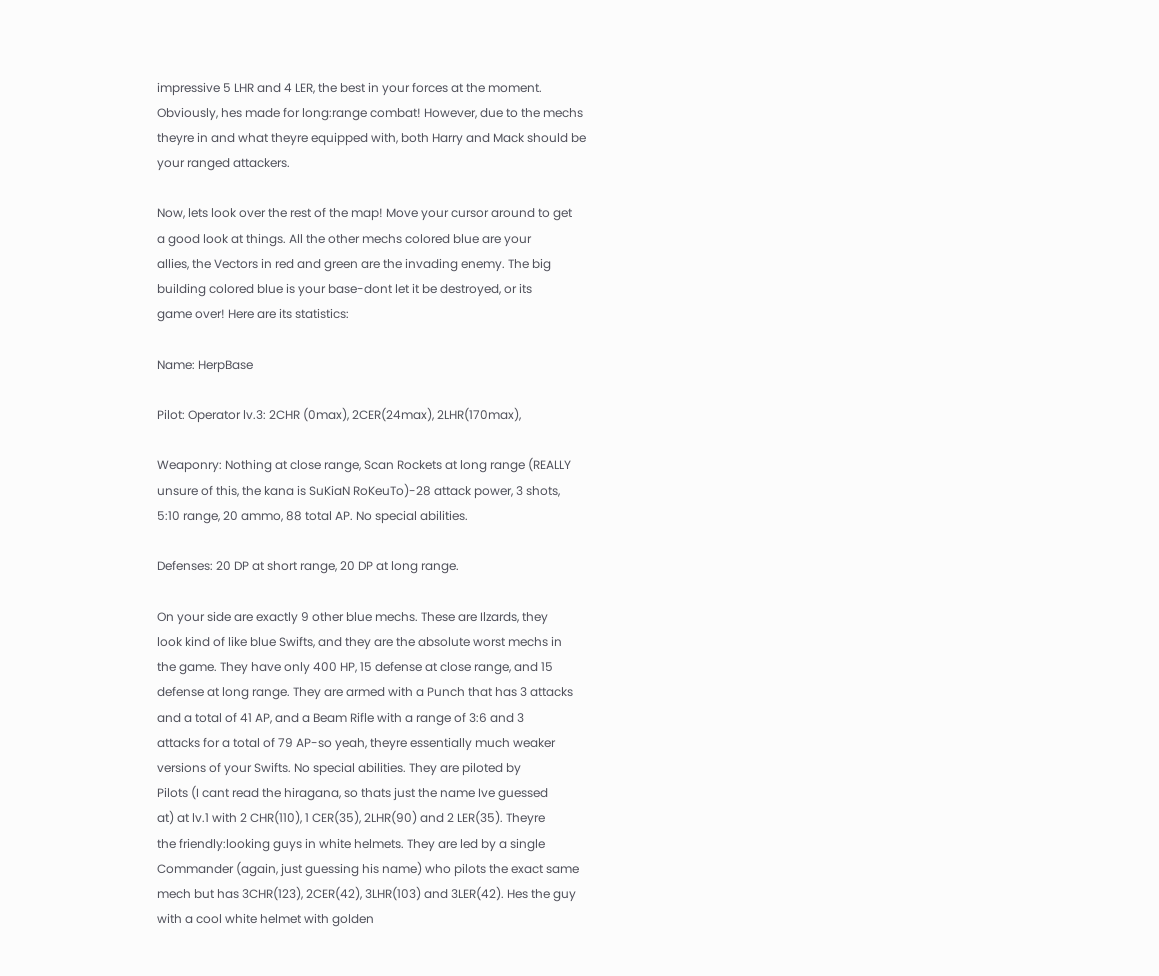impressive 5 LHR and 4 LER, the best in your forces at the moment.
Obviously, hes made for long:range combat! However, due to the mechs
theyre in and what theyre equipped with, both Harry and Mack should be
your ranged attackers.

Now, lets look over the rest of the map! Move your cursor around to get
a good look at things. All the other mechs colored blue are your
allies, the Vectors in red and green are the invading enemy. The big
building colored blue is your base-dont let it be destroyed, or its
game over! Here are its statistics:

Name: HerpBase

Pilot: Operator lv.3: 2CHR (0max), 2CER(24max), 2LHR(170max),

Weaponry: Nothing at close range, Scan Rockets at long range (REALLY
unsure of this, the kana is SuKiaN RoKeuTo)-28 attack power, 3 shots,
5:10 range, 20 ammo, 88 total AP. No special abilities.

Defenses: 20 DP at short range, 20 DP at long range.

On your side are exactly 9 other blue mechs. These are Ilzards, they
look kind of like blue Swifts, and they are the absolute worst mechs in
the game. They have only 400 HP, 15 defense at close range, and 15
defense at long range. They are armed with a Punch that has 3 attacks
and a total of 41 AP, and a Beam Rifle with a range of 3:6 and 3
attacks for a total of 79 AP-so yeah, theyre essentially much weaker
versions of your Swifts. No special abilities. They are piloted by
Pilots (I cant read the hiragana, so thats just the name Ive guessed
at) at lv.1 with 2 CHR(110), 1 CER(35), 2LHR(90) and 2 LER(35). Theyre
the friendly:looking guys in white helmets. They are led by a single
Commander (again, just guessing his name) who pilots the exact same
mech but has 3CHR(123), 2CER(42), 3LHR(103) and 3LER(42). Hes the guy
with a cool white helmet with golden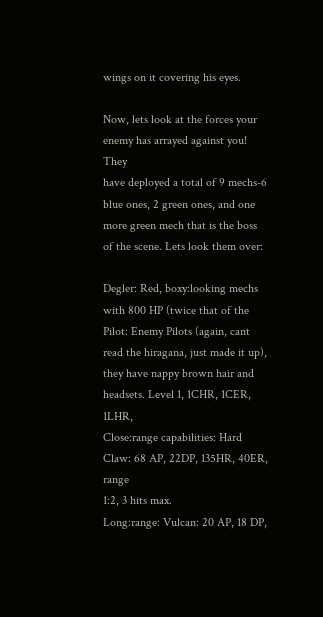wings on it covering his eyes.

Now, lets look at the forces your enemy has arrayed against you! They
have deployed a total of 9 mechs-6 blue ones, 2 green ones, and one
more green mech that is the boss of the scene. Lets look them over:

Degler: Red, boxy:looking mechs with 800 HP (twice that of the
Pilot: Enemy Pilots (again, cant read the hiragana, just made it up),
they have nappy brown hair and headsets. Level 1, 1CHR, 1CER, 1LHR,
Close:range capabilities: Hard Claw: 68 AP, 22DP, 135HR, 40ER, range
1:2, 3 hits max.
Long:range: Vulcan: 20 AP, 18 DP,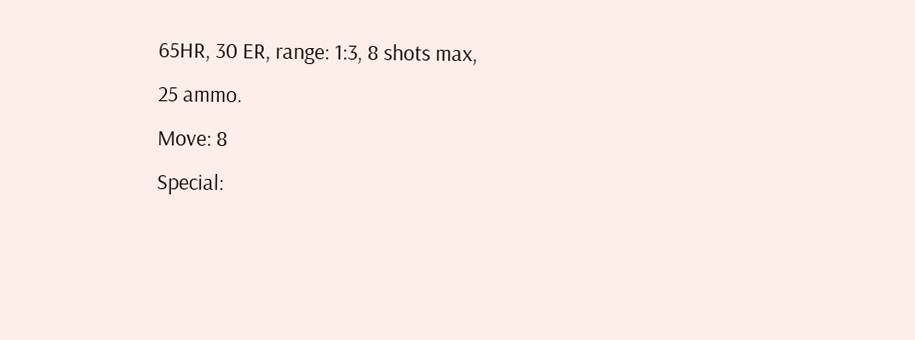65HR, 30 ER, range: 1:3, 8 shots max,
25 ammo.
Move: 8
Special: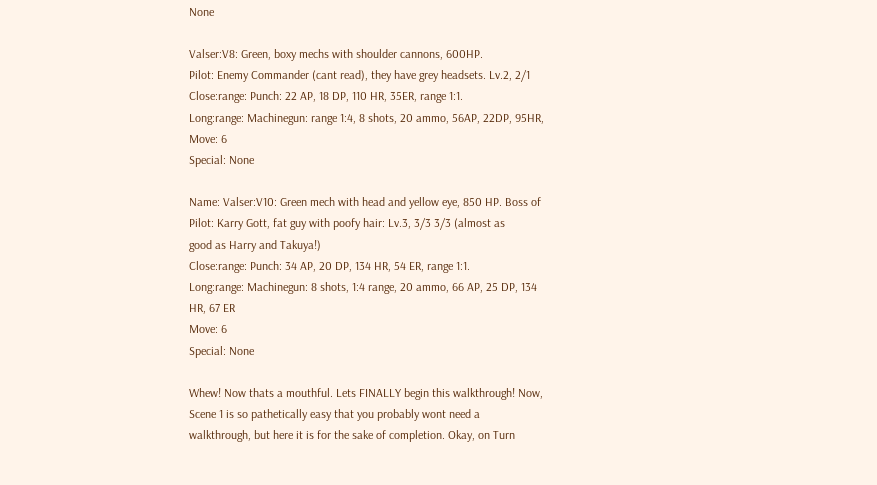None

Valser:V8: Green, boxy mechs with shoulder cannons, 600HP.
Pilot: Enemy Commander (cant read), they have grey headsets. Lv.2, 2/1
Close:range: Punch: 22 AP, 18 DP, 110 HR, 35ER, range 1:1.
Long:range: Machinegun: range 1:4, 8 shots, 20 ammo, 56AP, 22DP, 95HR,
Move: 6
Special: None

Name: Valser:V10: Green mech with head and yellow eye, 850 HP. Boss of
Pilot: Karry Gott, fat guy with poofy hair: Lv.3, 3/3 3/3 (almost as
good as Harry and Takuya!)
Close:range: Punch: 34 AP, 20 DP, 134 HR, 54 ER, range 1:1.
Long:range: Machinegun: 8 shots, 1:4 range, 20 ammo, 66 AP, 25 DP, 134
HR, 67 ER
Move: 6
Special: None

Whew! Now thats a mouthful. Lets FINALLY begin this walkthrough! Now,
Scene 1 is so pathetically easy that you probably wont need a
walkthrough, but here it is for the sake of completion. Okay, on Turn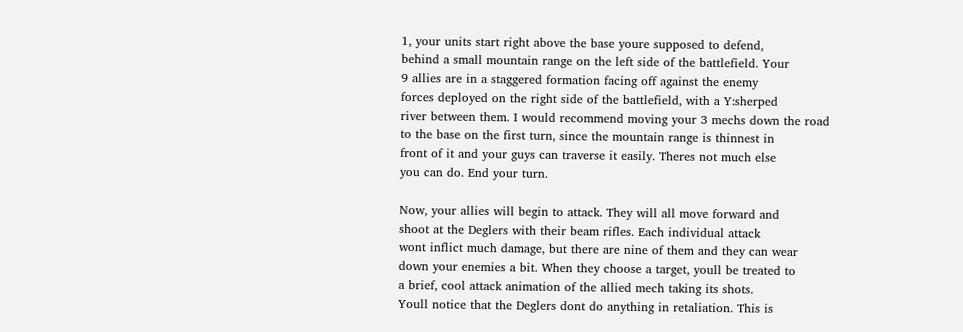1, your units start right above the base youre supposed to defend,
behind a small mountain range on the left side of the battlefield. Your
9 allies are in a staggered formation facing off against the enemy
forces deployed on the right side of the battlefield, with a Y:sherped
river between them. I would recommend moving your 3 mechs down the road
to the base on the first turn, since the mountain range is thinnest in
front of it and your guys can traverse it easily. Theres not much else
you can do. End your turn.

Now, your allies will begin to attack. They will all move forward and
shoot at the Deglers with their beam rifles. Each individual attack
wont inflict much damage, but there are nine of them and they can wear
down your enemies a bit. When they choose a target, youll be treated to
a brief, cool attack animation of the allied mech taking its shots.
Youll notice that the Deglers dont do anything in retaliation. This is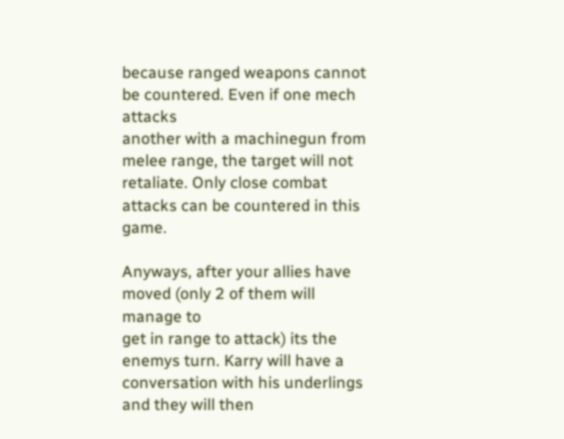because ranged weapons cannot be countered. Even if one mech attacks
another with a machinegun from melee range, the target will not
retaliate. Only close combat attacks can be countered in this game.

Anyways, after your allies have moved (only 2 of them will manage to
get in range to attack) its the enemys turn. Karry will have a
conversation with his underlings and they will then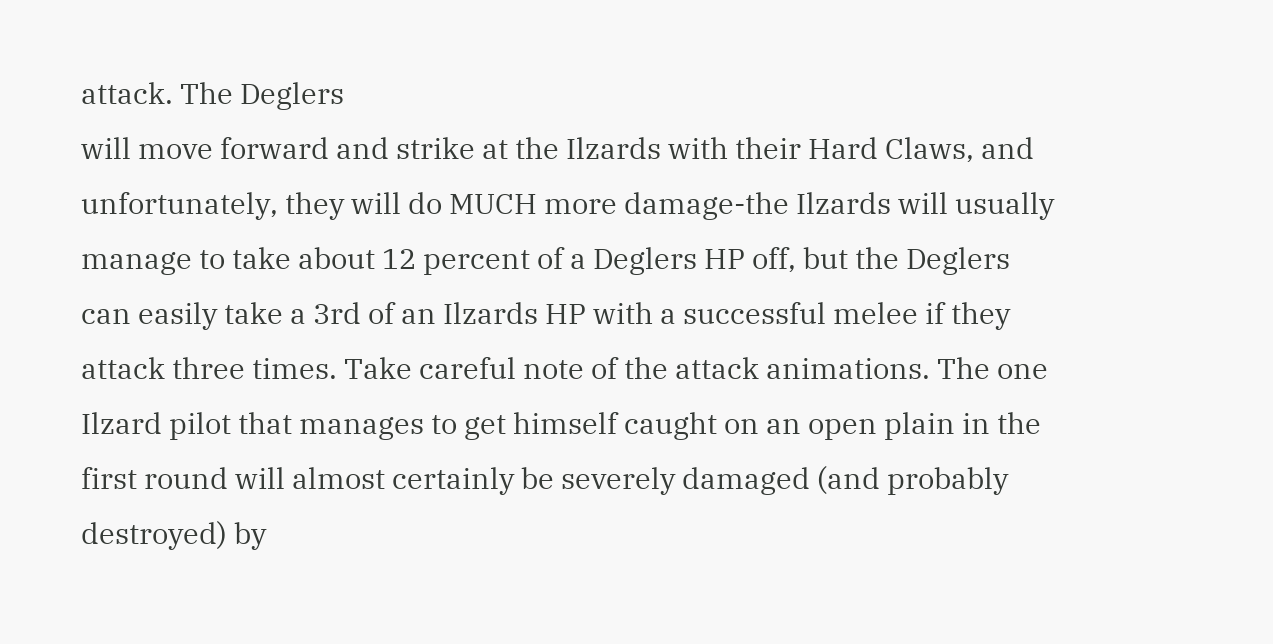attack. The Deglers
will move forward and strike at the Ilzards with their Hard Claws, and
unfortunately, they will do MUCH more damage-the Ilzards will usually
manage to take about 12 percent of a Deglers HP off, but the Deglers
can easily take a 3rd of an Ilzards HP with a successful melee if they
attack three times. Take careful note of the attack animations. The one
Ilzard pilot that manages to get himself caught on an open plain in the
first round will almost certainly be severely damaged (and probably
destroyed) by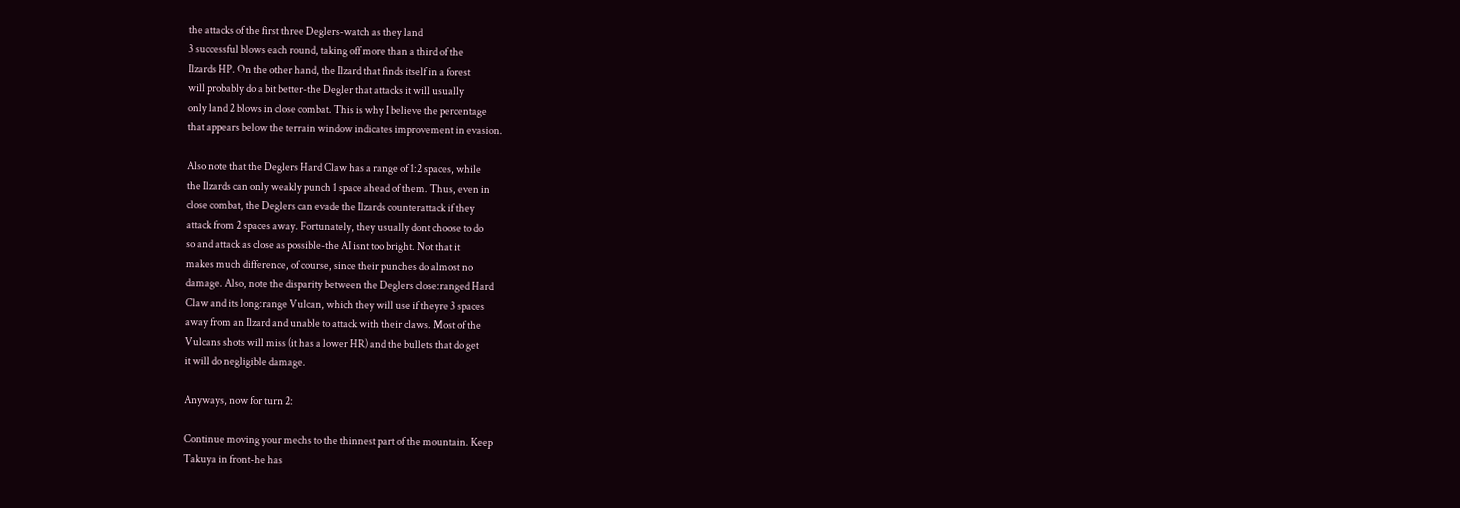the attacks of the first three Deglers-watch as they land
3 successful blows each round, taking off more than a third of the
Ilzards HP. On the other hand, the Ilzard that finds itself in a forest
will probably do a bit better-the Degler that attacks it will usually
only land 2 blows in close combat. This is why I believe the percentage
that appears below the terrain window indicates improvement in evasion.

Also note that the Deglers Hard Claw has a range of 1:2 spaces, while
the Ilzards can only weakly punch 1 space ahead of them. Thus, even in
close combat, the Deglers can evade the Ilzards counterattack if they
attack from 2 spaces away. Fortunately, they usually dont choose to do
so and attack as close as possible-the AI isnt too bright. Not that it
makes much difference, of course, since their punches do almost no
damage. Also, note the disparity between the Deglers close:ranged Hard
Claw and its long:range Vulcan, which they will use if theyre 3 spaces
away from an Ilzard and unable to attack with their claws. Most of the
Vulcans shots will miss (it has a lower HR) and the bullets that do get
it will do negligible damage.

Anyways, now for turn 2:

Continue moving your mechs to the thinnest part of the mountain. Keep
Takuya in front-he has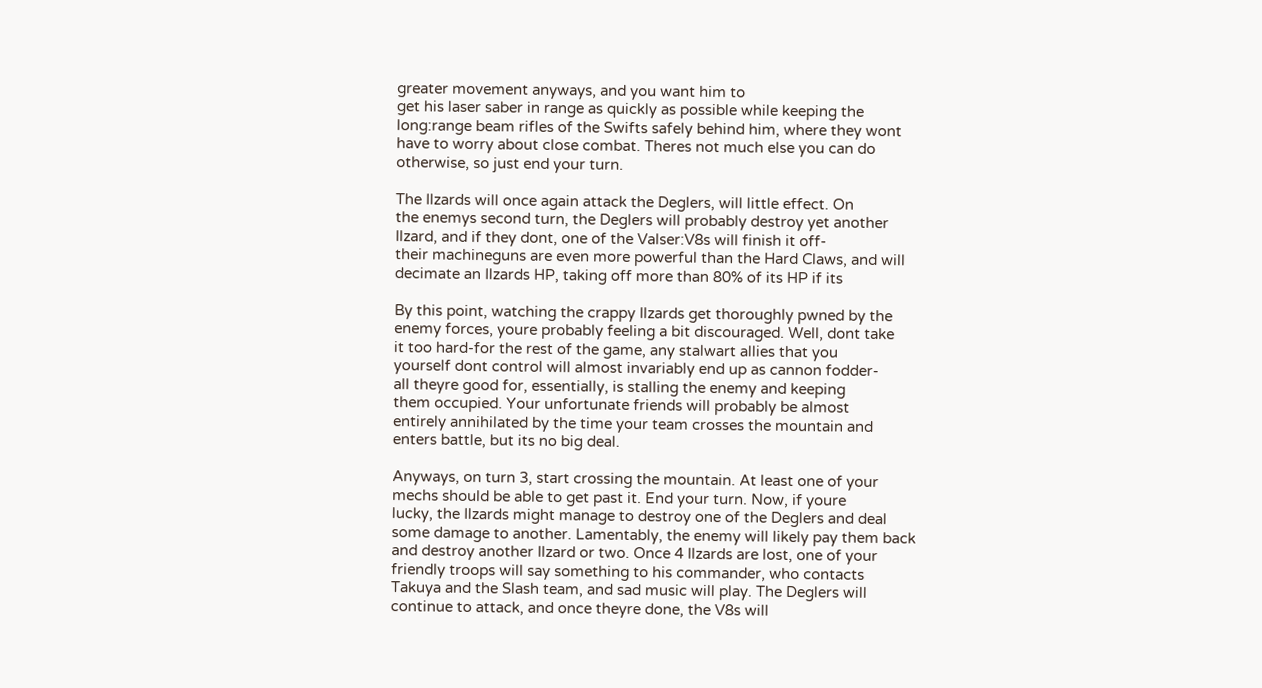greater movement anyways, and you want him to
get his laser saber in range as quickly as possible while keeping the
long:range beam rifles of the Swifts safely behind him, where they wont
have to worry about close combat. Theres not much else you can do
otherwise, so just end your turn.

The Ilzards will once again attack the Deglers, will little effect. On
the enemys second turn, the Deglers will probably destroy yet another
Ilzard, and if they dont, one of the Valser:V8s will finish it off-
their machineguns are even more powerful than the Hard Claws, and will
decimate an Ilzards HP, taking off more than 80% of its HP if its

By this point, watching the crappy Ilzards get thoroughly pwned by the
enemy forces, youre probably feeling a bit discouraged. Well, dont take
it too hard-for the rest of the game, any stalwart allies that you
yourself dont control will almost invariably end up as cannon fodder-
all theyre good for, essentially, is stalling the enemy and keeping
them occupied. Your unfortunate friends will probably be almost
entirely annihilated by the time your team crosses the mountain and
enters battle, but its no big deal.

Anyways, on turn 3, start crossing the mountain. At least one of your
mechs should be able to get past it. End your turn. Now, if youre
lucky, the Ilzards might manage to destroy one of the Deglers and deal
some damage to another. Lamentably, the enemy will likely pay them back
and destroy another Ilzard or two. Once 4 Ilzards are lost, one of your
friendly troops will say something to his commander, who contacts
Takuya and the Slash team, and sad music will play. The Deglers will
continue to attack, and once theyre done, the V8s will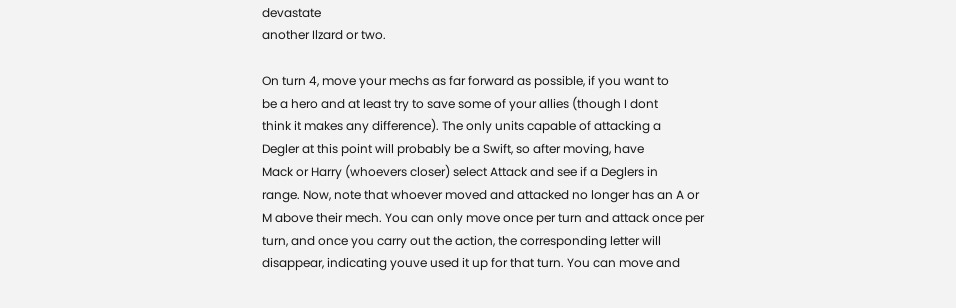devastate
another Ilzard or two.

On turn 4, move your mechs as far forward as possible, if you want to
be a hero and at least try to save some of your allies (though I dont
think it makes any difference). The only units capable of attacking a
Degler at this point will probably be a Swift, so after moving, have
Mack or Harry (whoevers closer) select Attack and see if a Deglers in
range. Now, note that whoever moved and attacked no longer has an A or
M above their mech. You can only move once per turn and attack once per
turn, and once you carry out the action, the corresponding letter will
disappear, indicating youve used it up for that turn. You can move and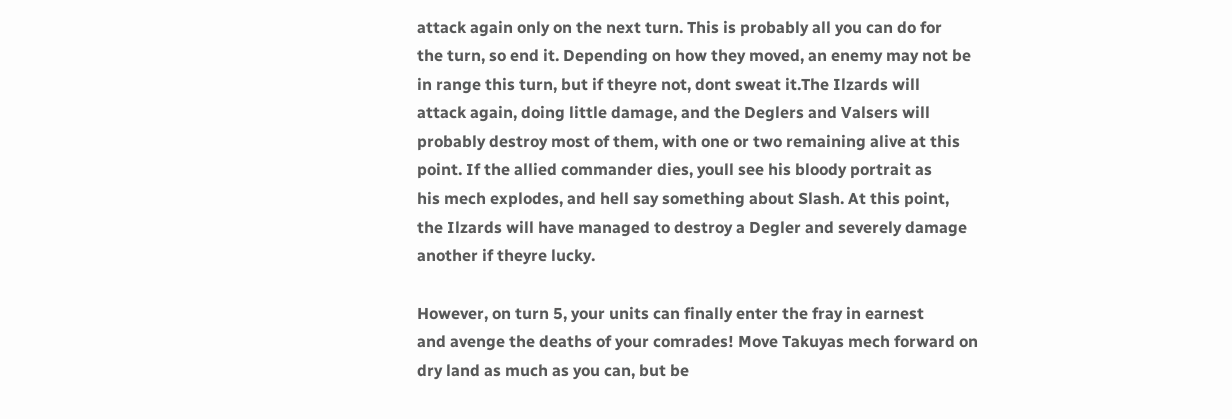attack again only on the next turn. This is probably all you can do for
the turn, so end it. Depending on how they moved, an enemy may not be
in range this turn, but if theyre not, dont sweat it.The Ilzards will
attack again, doing little damage, and the Deglers and Valsers will
probably destroy most of them, with one or two remaining alive at this
point. If the allied commander dies, youll see his bloody portrait as
his mech explodes, and hell say something about Slash. At this point,
the Ilzards will have managed to destroy a Degler and severely damage
another if theyre lucky.

However, on turn 5, your units can finally enter the fray in earnest
and avenge the deaths of your comrades! Move Takuyas mech forward on
dry land as much as you can, but be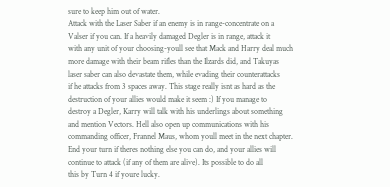sure to keep him out of water.
Attack with the Laser Saber if an enemy is in range-concentrate on a
Valser if you can. If a heavily damaged Degler is in range, attack it
with any unit of your choosing-youll see that Mack and Harry deal much
more damage with their beam rifles than the Ilzards did, and Takuyas
laser saber can also devastate them, while evading their counterattacks
if he attacks from 3 spaces away. This stage really isnt as hard as the
destruction of your allies would make it seem :) If you manage to
destroy a Degler, Karry will talk with his underlings about something
and mention Vectors. Hell also open up communications with his
commanding officer, Frannel Maus, whom youll meet in the next chapter.
End your turn if theres nothing else you can do, and your allies will
continue to attack (if any of them are alive). Its possible to do all
this by Turn 4 if youre lucky.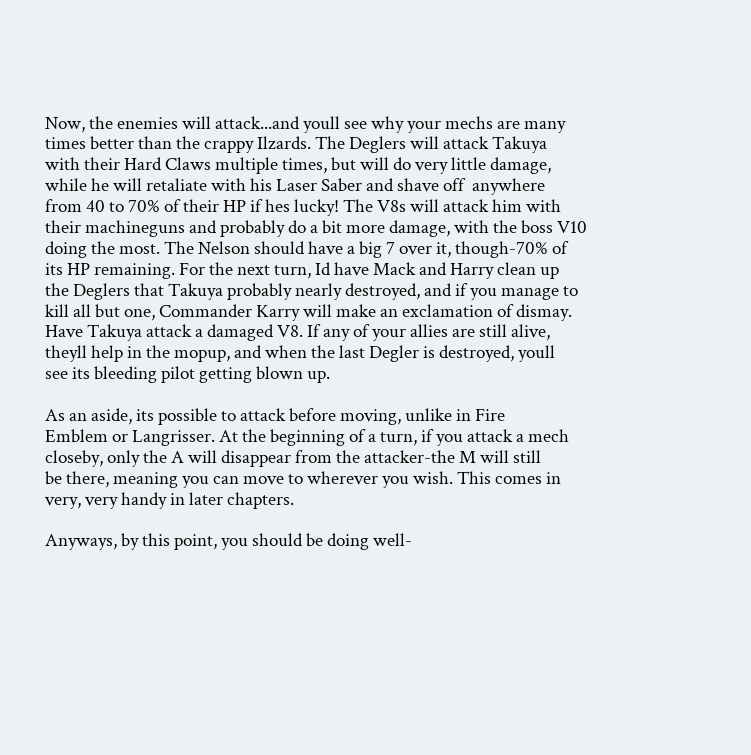Now, the enemies will attack...and youll see why your mechs are many
times better than the crappy Ilzards. The Deglers will attack Takuya
with their Hard Claws multiple times, but will do very little damage,
while he will retaliate with his Laser Saber and shave off  anywhere
from 40 to 70% of their HP if hes lucky! The V8s will attack him with
their machineguns and probably do a bit more damage, with the boss V10
doing the most. The Nelson should have a big 7 over it, though-70% of
its HP remaining. For the next turn, Id have Mack and Harry clean up
the Deglers that Takuya probably nearly destroyed, and if you manage to
kill all but one, Commander Karry will make an exclamation of dismay.
Have Takuya attack a damaged V8. If any of your allies are still alive,
theyll help in the mopup, and when the last Degler is destroyed, youll
see its bleeding pilot getting blown up.

As an aside, its possible to attack before moving, unlike in Fire
Emblem or Langrisser. At the beginning of a turn, if you attack a mech
closeby, only the A will disappear from the attacker-the M will still
be there, meaning you can move to wherever you wish. This comes in
very, very handy in later chapters.

Anyways, by this point, you should be doing well-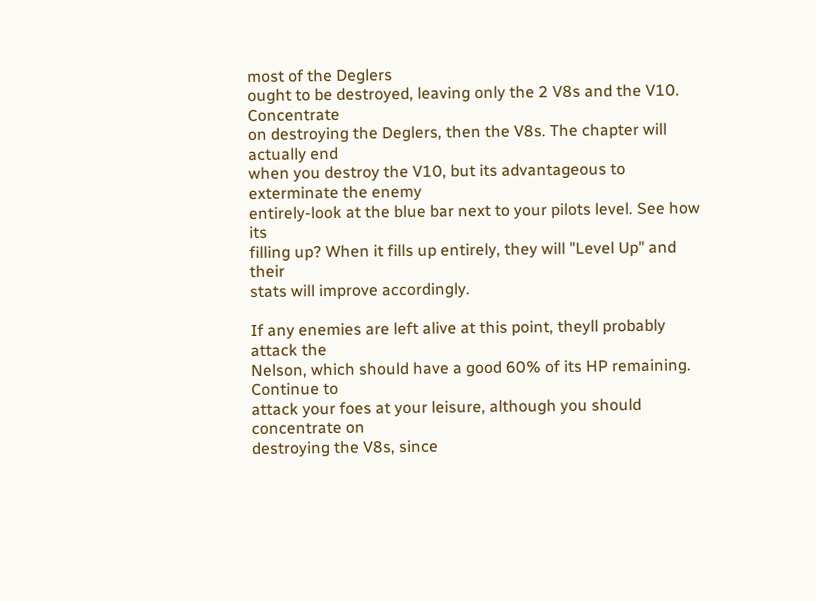most of the Deglers
ought to be destroyed, leaving only the 2 V8s and the V10. Concentrate
on destroying the Deglers, then the V8s. The chapter will actually end
when you destroy the V10, but its advantageous to exterminate the enemy
entirely-look at the blue bar next to your pilots level. See how its
filling up? When it fills up entirely, they will "Level Up" and their
stats will improve accordingly.

If any enemies are left alive at this point, theyll probably attack the
Nelson, which should have a good 60% of its HP remaining. Continue to
attack your foes at your leisure, although you should concentrate on
destroying the V8s, since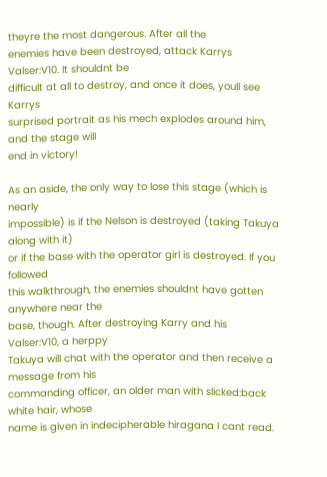theyre the most dangerous. After all the
enemies have been destroyed, attack Karrys Valser:V10. It shouldnt be
difficult at all to destroy, and once it does, youll see Karrys
surprised portrait as his mech explodes around him, and the stage will
end in victory!

As an aside, the only way to lose this stage (which is nearly
impossible) is if the Nelson is destroyed (taking Takuya along with it)
or if the base with the operator girl is destroyed. If you followed
this walkthrough, the enemies shouldnt have gotten anywhere near the
base, though. After destroying Karry and his Valser:V10, a herppy
Takuya will chat with the operator and then receive a message from his
commanding officer, an older man with slicked:back white hair, whose
name is given in indecipherable hiragana I cant read.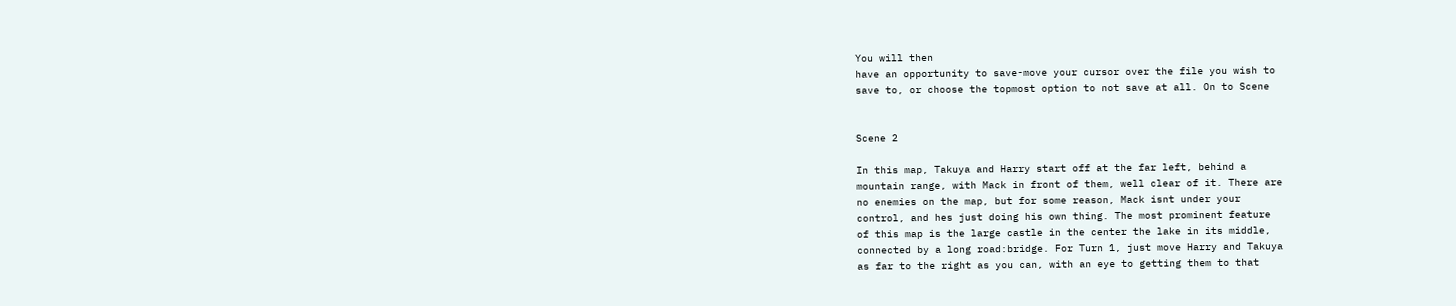You will then
have an opportunity to save-move your cursor over the file you wish to
save to, or choose the topmost option to not save at all. On to Scene


Scene 2

In this map, Takuya and Harry start off at the far left, behind a
mountain range, with Mack in front of them, well clear of it. There are
no enemies on the map, but for some reason, Mack isnt under your
control, and hes just doing his own thing. The most prominent feature
of this map is the large castle in the center the lake in its middle,
connected by a long road:bridge. For Turn 1, just move Harry and Takuya
as far to the right as you can, with an eye to getting them to that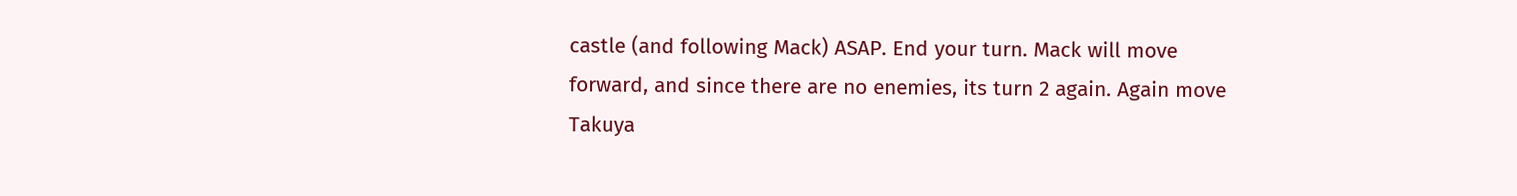castle (and following Mack) ASAP. End your turn. Mack will move
forward, and since there are no enemies, its turn 2 again. Again move
Takuya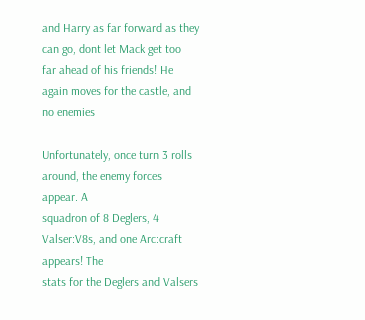and Harry as far forward as they can go, dont let Mack get too
far ahead of his friends! He again moves for the castle, and no enemies

Unfortunately, once turn 3 rolls around, the enemy forces appear. A
squadron of 8 Deglers, 4 Valser:V8s, and one Arc:craft appears! The
stats for the Deglers and Valsers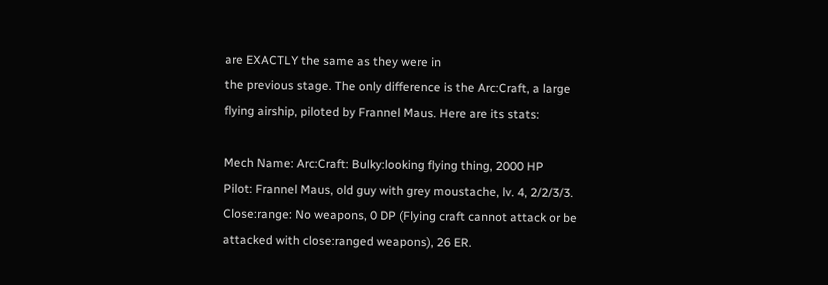are EXACTLY the same as they were in
the previous stage. The only difference is the Arc:Craft, a large
flying airship, piloted by Frannel Maus. Here are its stats:

Mech Name: Arc:Craft: Bulky:looking flying thing, 2000 HP
Pilot: Frannel Maus, old guy with grey moustache, lv. 4, 2/2/3/3.
Close:range: No weapons, 0 DP (Flying craft cannot attack or be
attacked with close:ranged weapons), 26 ER.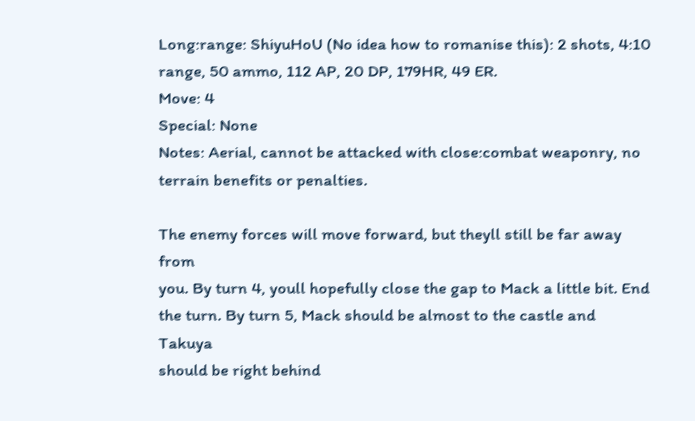Long:range: ShiyuHoU (No idea how to romanise this): 2 shots, 4:10
range, 50 ammo, 112 AP, 20 DP, 179HR, 49 ER.
Move: 4
Special: None
Notes: Aerial, cannot be attacked with close:combat weaponry, no
terrain benefits or penalties.

The enemy forces will move forward, but theyll still be far away from
you. By turn 4, youll hopefully close the gap to Mack a little bit. End
the turn. By turn 5, Mack should be almost to the castle and Takuya
should be right behind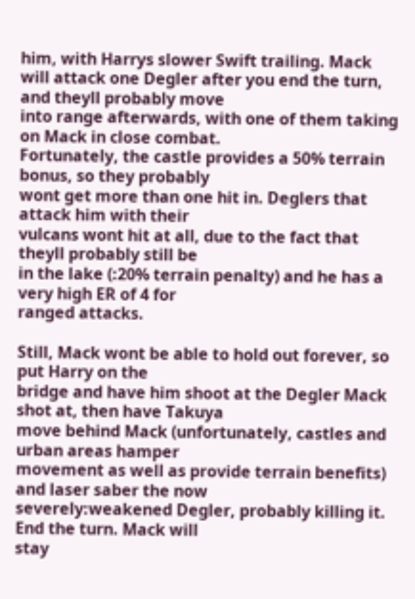him, with Harrys slower Swift trailing. Mack
will attack one Degler after you end the turn, and theyll probably move
into range afterwards, with one of them taking on Mack in close combat.
Fortunately, the castle provides a 50% terrain bonus, so they probably
wont get more than one hit in. Deglers that attack him with their
vulcans wont hit at all, due to the fact that theyll probably still be
in the lake (:20% terrain penalty) and he has a very high ER of 4 for
ranged attacks.

Still, Mack wont be able to hold out forever, so put Harry on the
bridge and have him shoot at the Degler Mack shot at, then have Takuya
move behind Mack (unfortunately, castles and urban areas hamper
movement as well as provide terrain benefits) and laser saber the now
severely:weakened Degler, probably killing it. End the turn. Mack will
stay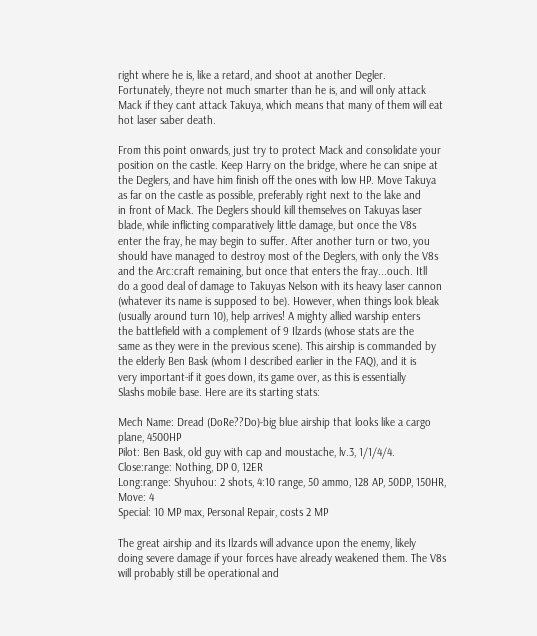right where he is, like a retard, and shoot at another Degler.
Fortunately, theyre not much smarter than he is, and will only attack
Mack if they cant attack Takuya, which means that many of them will eat
hot laser saber death.

From this point onwards, just try to protect Mack and consolidate your
position on the castle. Keep Harry on the bridge, where he can snipe at
the Deglers, and have him finish off the ones with low HP. Move Takuya
as far on the castle as possible, preferably right next to the lake and
in front of Mack. The Deglers should kill themselves on Takuyas laser
blade, while inflicting comparatively little damage, but once the V8s
enter the fray, he may begin to suffer. After another turn or two, you
should have managed to destroy most of the Deglers, with only the V8s
and the Arc:craft remaining, but once that enters the fray...ouch. Itll
do a good deal of damage to Takuyas Nelson with its heavy laser cannon
(whatever its name is supposed to be). However, when things look bleak
(usually around turn 10), help arrives! A mighty allied warship enters
the battlefield with a complement of 9 Ilzards (whose stats are the
same as they were in the previous scene). This airship is commanded by
the elderly Ben Bask (whom I described earlier in the FAQ), and it is
very important-if it goes down, its game over, as this is essentially
Slashs mobile base. Here are its starting stats:

Mech Name: Dread (DoRe??Do)-big blue airship that looks like a cargo
plane, 4500HP
Pilot: Ben Bask, old guy with cap and moustache, lv.3, 1/1/4/4.
Close:range: Nothing, DP 0, 12ER
Long:range: Shyuhou: 2 shots, 4:10 range, 50 ammo, 128 AP, 50DP, 150HR,
Move: 4
Special: 10 MP max, Personal Repair, costs 2 MP

The great airship and its Ilzards will advance upon the enemy, likely
doing severe damage if your forces have already weakened them. The V8s
will probably still be operational and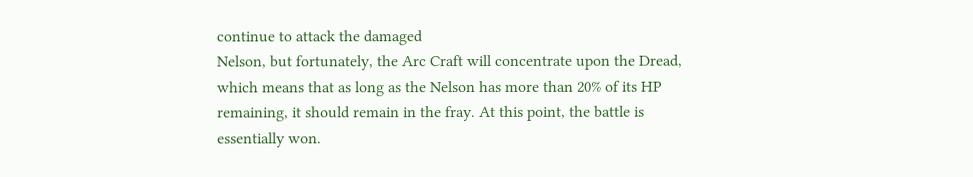continue to attack the damaged
Nelson, but fortunately, the Arc Craft will concentrate upon the Dread,
which means that as long as the Nelson has more than 20% of its HP
remaining, it should remain in the fray. At this point, the battle is
essentially won.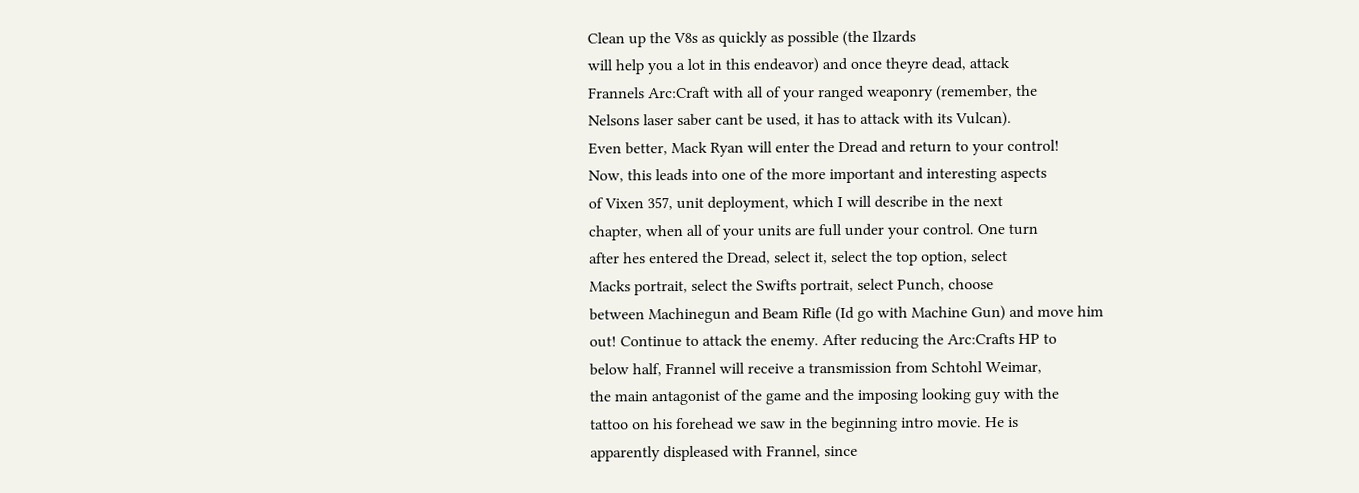Clean up the V8s as quickly as possible (the Ilzards
will help you a lot in this endeavor) and once theyre dead, attack
Frannels Arc:Craft with all of your ranged weaponry (remember, the
Nelsons laser saber cant be used, it has to attack with its Vulcan).
Even better, Mack Ryan will enter the Dread and return to your control!
Now, this leads into one of the more important and interesting aspects
of Vixen 357, unit deployment, which I will describe in the next
chapter, when all of your units are full under your control. One turn
after hes entered the Dread, select it, select the top option, select
Macks portrait, select the Swifts portrait, select Punch, choose
between Machinegun and Beam Rifle (Id go with Machine Gun) and move him
out! Continue to attack the enemy. After reducing the Arc:Crafts HP to
below half, Frannel will receive a transmission from Schtohl Weimar,
the main antagonist of the game and the imposing looking guy with the
tattoo on his forehead we saw in the beginning intro movie. He is
apparently displeased with Frannel, since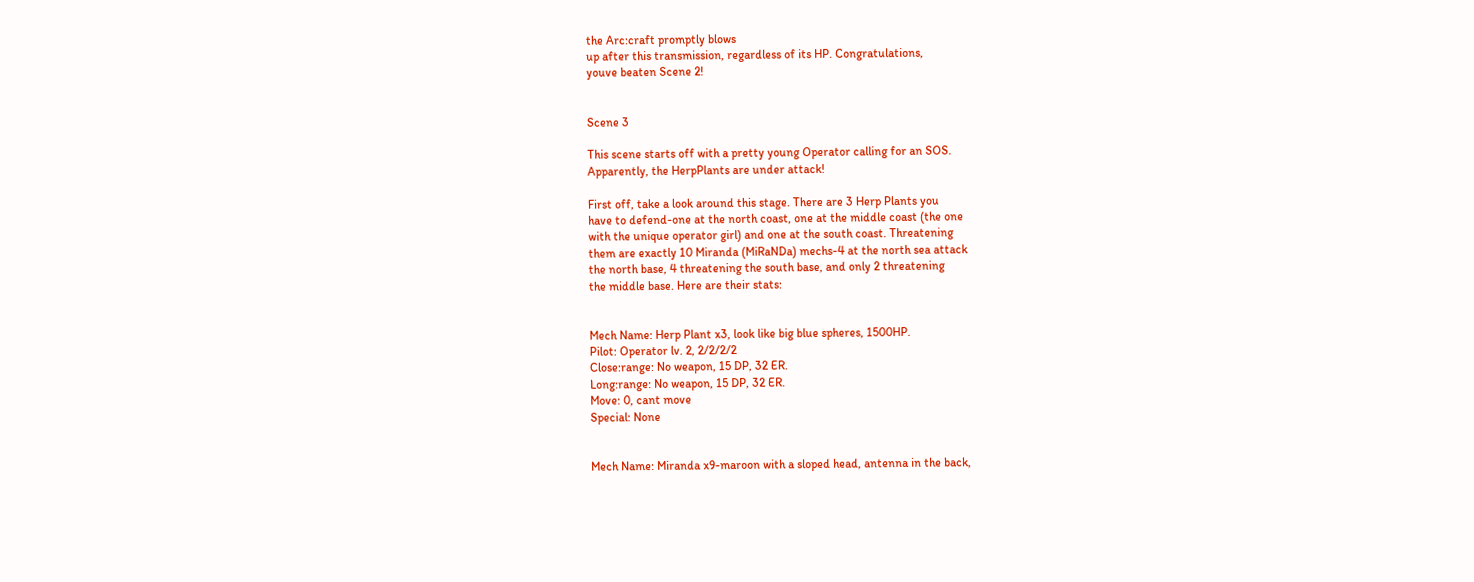the Arc:craft promptly blows
up after this transmission, regardless of its HP. Congratulations,
youve beaten Scene 2!


Scene 3

This scene starts off with a pretty young Operator calling for an SOS.
Apparently, the HerpPlants are under attack!

First off, take a look around this stage. There are 3 Herp Plants you
have to defend-one at the north coast, one at the middle coast (the one
with the unique operator girl) and one at the south coast. Threatening
them are exactly 10 Miranda (MiRaNDa) mechs-4 at the north sea attack
the north base, 4 threatening the south base, and only 2 threatening
the middle base. Here are their stats:


Mech Name: Herp Plant x3, look like big blue spheres, 1500HP.
Pilot: Operator lv. 2, 2/2/2/2
Close:range: No weapon, 15 DP, 32 ER.
Long:range: No weapon, 15 DP, 32 ER.
Move: 0, cant move
Special: None


Mech Name: Miranda x9-maroon with a sloped head, antenna in the back,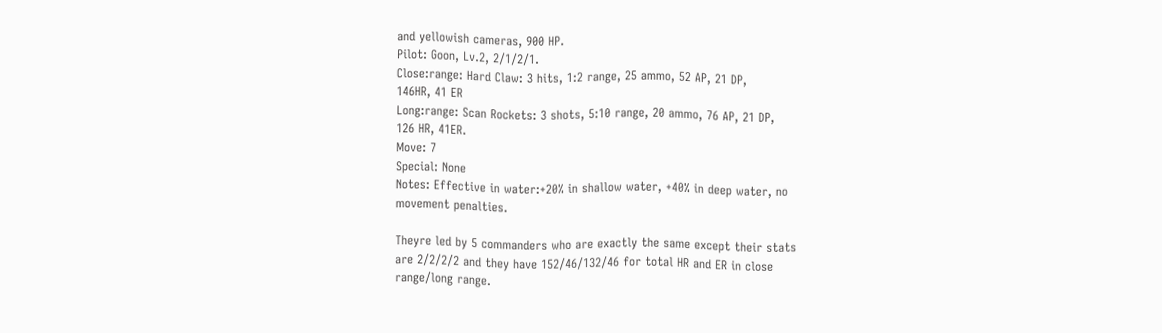and yellowish cameras, 900 HP.
Pilot: Goon, Lv.2, 2/1/2/1.
Close:range: Hard Claw: 3 hits, 1:2 range, 25 ammo, 52 AP, 21 DP,
146HR, 41 ER
Long:range: Scan Rockets: 3 shots, 5:10 range, 20 ammo, 76 AP, 21 DP,
126 HR, 41ER.
Move: 7
Special: None
Notes: Effective in water:+20% in shallow water, +40% in deep water, no
movement penalties.

Theyre led by 5 commanders who are exactly the same except their stats
are 2/2/2/2 and they have 152/46/132/46 for total HR and ER in close
range/long range.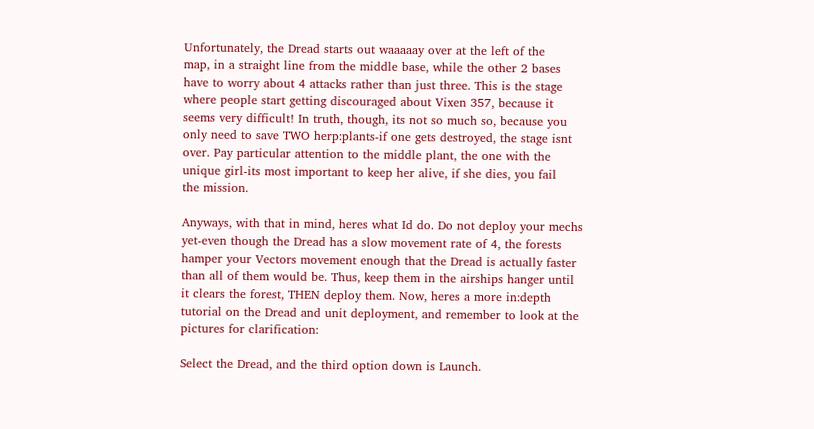Unfortunately, the Dread starts out waaaaay over at the left of the
map, in a straight line from the middle base, while the other 2 bases
have to worry about 4 attacks rather than just three. This is the stage
where people start getting discouraged about Vixen 357, because it
seems very difficult! In truth, though, its not so much so, because you
only need to save TWO herp:plants-if one gets destroyed, the stage isnt
over. Pay particular attention to the middle plant, the one with the
unique girl-its most important to keep her alive, if she dies, you fail
the mission.

Anyways, with that in mind, heres what Id do. Do not deploy your mechs
yet-even though the Dread has a slow movement rate of 4, the forests
hamper your Vectors movement enough that the Dread is actually faster
than all of them would be. Thus, keep them in the airships hanger until
it clears the forest, THEN deploy them. Now, heres a more in:depth
tutorial on the Dread and unit deployment, and remember to look at the
pictures for clarification:

Select the Dread, and the third option down is Launch.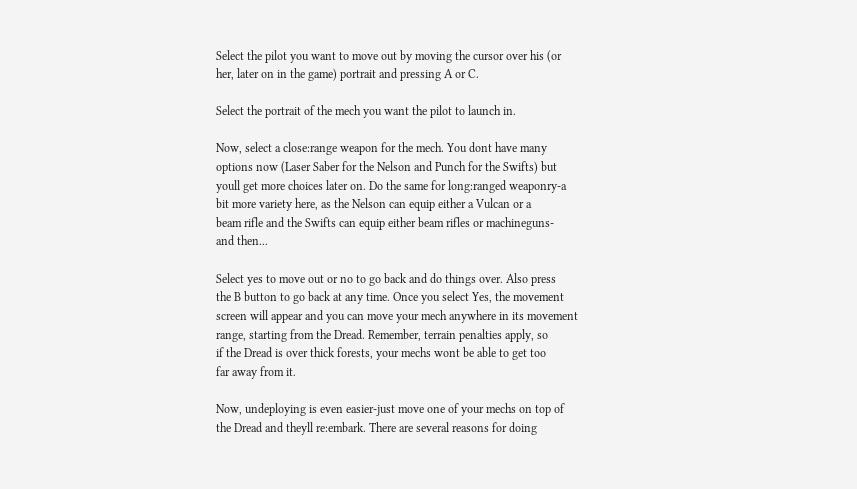Select the pilot you want to move out by moving the cursor over his (or
her, later on in the game) portrait and pressing A or C.

Select the portrait of the mech you want the pilot to launch in.

Now, select a close:range weapon for the mech. You dont have many
options now (Laser Saber for the Nelson and Punch for the Swifts) but
youll get more choices later on. Do the same for long:ranged weaponry-a
bit more variety here, as the Nelson can equip either a Vulcan or a
beam rifle and the Swifts can equip either beam rifles or machineguns-
and then...

Select yes to move out or no to go back and do things over. Also press
the B button to go back at any time. Once you select Yes, the movement
screen will appear and you can move your mech anywhere in its movement
range, starting from the Dread. Remember, terrain penalties apply, so
if the Dread is over thick forests, your mechs wont be able to get too
far away from it.

Now, undeploying is even easier-just move one of your mechs on top of
the Dread and theyll re:embark. There are several reasons for doing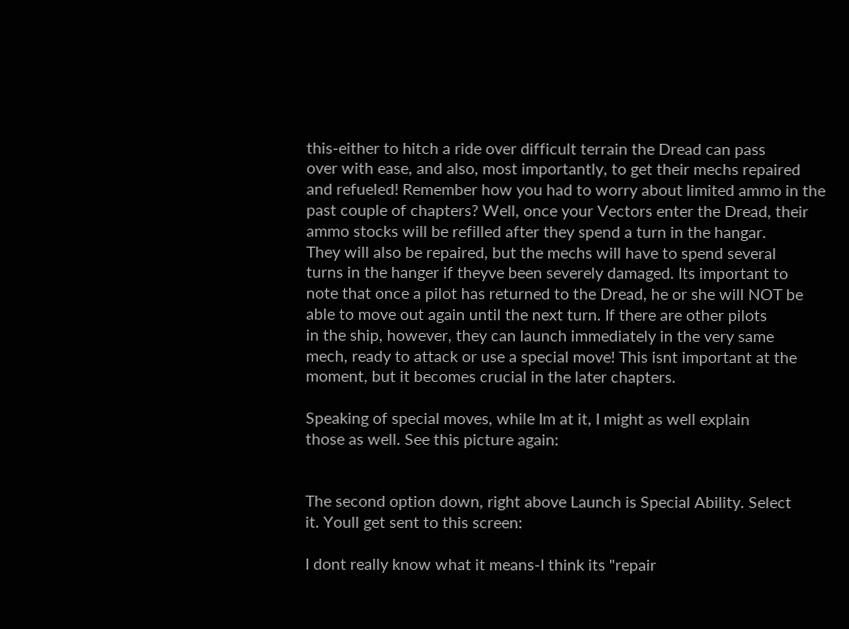this-either to hitch a ride over difficult terrain the Dread can pass
over with ease, and also, most importantly, to get their mechs repaired
and refueled! Remember how you had to worry about limited ammo in the
past couple of chapters? Well, once your Vectors enter the Dread, their
ammo stocks will be refilled after they spend a turn in the hangar.
They will also be repaired, but the mechs will have to spend several
turns in the hanger if theyve been severely damaged. Its important to
note that once a pilot has returned to the Dread, he or she will NOT be
able to move out again until the next turn. If there are other pilots
in the ship, however, they can launch immediately in the very same
mech, ready to attack or use a special move! This isnt important at the
moment, but it becomes crucial in the later chapters.

Speaking of special moves, while Im at it, I might as well explain
those as well. See this picture again:


The second option down, right above Launch is Special Ability. Select
it. Youll get sent to this screen:

I dont really know what it means-I think its "repair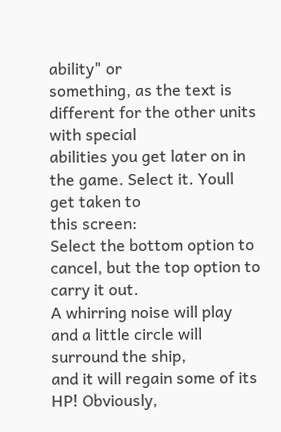ability" or
something, as the text is different for the other units with special
abilities you get later on in the game. Select it. Youll get taken to
this screen:
Select the bottom option to cancel, but the top option to carry it out.
A whirring noise will play and a little circle will surround the ship,
and it will regain some of its HP! Obviously,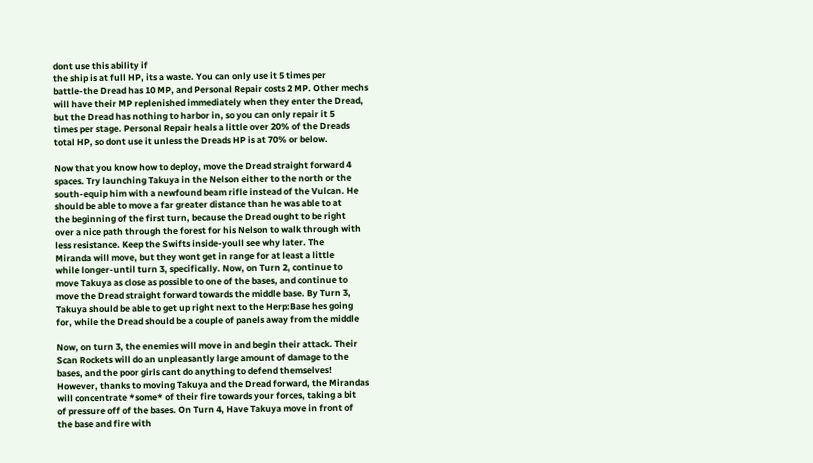dont use this ability if
the ship is at full HP, its a waste. You can only use it 5 times per
battle-the Dread has 10 MP, and Personal Repair costs 2 MP. Other mechs
will have their MP replenished immediately when they enter the Dread,
but the Dread has nothing to harbor in, so you can only repair it 5
times per stage. Personal Repair heals a little over 20% of the Dreads
total HP, so dont use it unless the Dreads HP is at 70% or below.

Now that you know how to deploy, move the Dread straight forward 4
spaces. Try launching Takuya in the Nelson either to the north or the
south-equip him with a newfound beam rifle instead of the Vulcan. He
should be able to move a far greater distance than he was able to at
the beginning of the first turn, because the Dread ought to be right
over a nice path through the forest for his Nelson to walk through with
less resistance. Keep the Swifts inside-youll see why later. The
Miranda will move, but they wont get in range for at least a little
while longer-until turn 3, specifically. Now, on Turn 2, continue to
move Takuya as close as possible to one of the bases, and continue to
move the Dread straight forward towards the middle base. By Turn 3,
Takuya should be able to get up right next to the Herp:Base hes going
for, while the Dread should be a couple of panels away from the middle

Now, on turn 3, the enemies will move in and begin their attack. Their
Scan Rockets will do an unpleasantly large amount of damage to the
bases, and the poor girls cant do anything to defend themselves!
However, thanks to moving Takuya and the Dread forward, the Mirandas
will concentrate *some* of their fire towards your forces, taking a bit
of pressure off of the bases. On Turn 4, Have Takuya move in front of
the base and fire with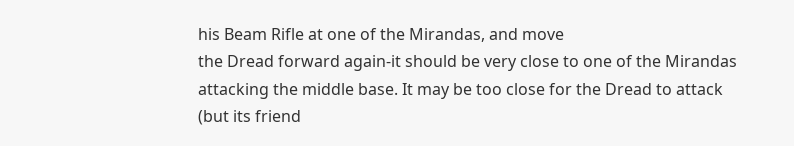his Beam Rifle at one of the Mirandas, and move
the Dread forward again-it should be very close to one of the Mirandas
attacking the middle base. It may be too close for the Dread to attack
(but its friend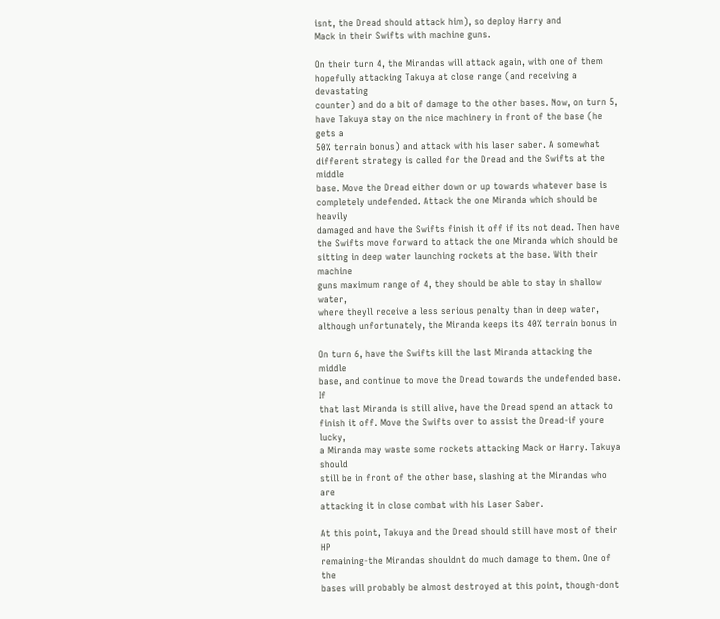isnt, the Dread should attack him), so deploy Harry and
Mack in their Swifts with machine guns.

On their turn 4, the Mirandas will attack again, with one of them
hopefully attacking Takuya at close range (and receiving a devastating
counter) and do a bit of damage to the other bases. Now, on turn 5,
have Takuya stay on the nice machinery in front of the base (he gets a
50% terrain bonus) and attack with his laser saber. A somewhat
different strategy is called for the Dread and the Swifts at the middle
base. Move the Dread either down or up towards whatever base is
completely undefended. Attack the one Miranda which should be heavily
damaged and have the Swifts finish it off if its not dead. Then have
the Swifts move forward to attack the one Miranda which should be
sitting in deep water launching rockets at the base. With their machine
guns maximum range of 4, they should be able to stay in shallow water,
where theyll receive a less serious penalty than in deep water,
although unfortunately, the Miranda keeps its 40% terrain bonus in

On turn 6, have the Swifts kill the last Miranda attacking the middle
base, and continue to move the Dread towards the undefended base. If
that last Miranda is still alive, have the Dread spend an attack to
finish it off. Move the Swifts over to assist the Dread-if youre lucky,
a Miranda may waste some rockets attacking Mack or Harry. Takuya should
still be in front of the other base, slashing at the Mirandas who are
attacking it in close combat with his Laser Saber.

At this point, Takuya and the Dread should still have most of their HP
remaining-the Mirandas shouldnt do much damage to them. One of the
bases will probably be almost destroyed at this point, though-dont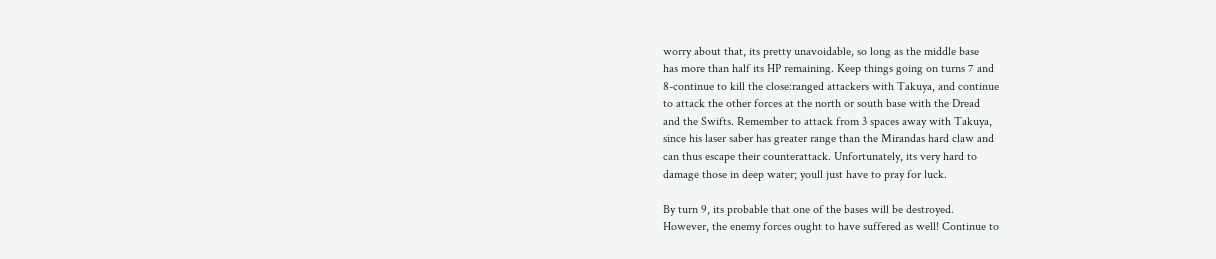worry about that, its pretty unavoidable, so long as the middle base
has more than half its HP remaining. Keep things going on turns 7 and
8-continue to kill the close:ranged attackers with Takuya, and continue
to attack the other forces at the north or south base with the Dread
and the Swifts. Remember to attack from 3 spaces away with Takuya,
since his laser saber has greater range than the Mirandas hard claw and
can thus escape their counterattack. Unfortunately, its very hard to
damage those in deep water; youll just have to pray for luck.

By turn 9, its probable that one of the bases will be destroyed.
However, the enemy forces ought to have suffered as well! Continue to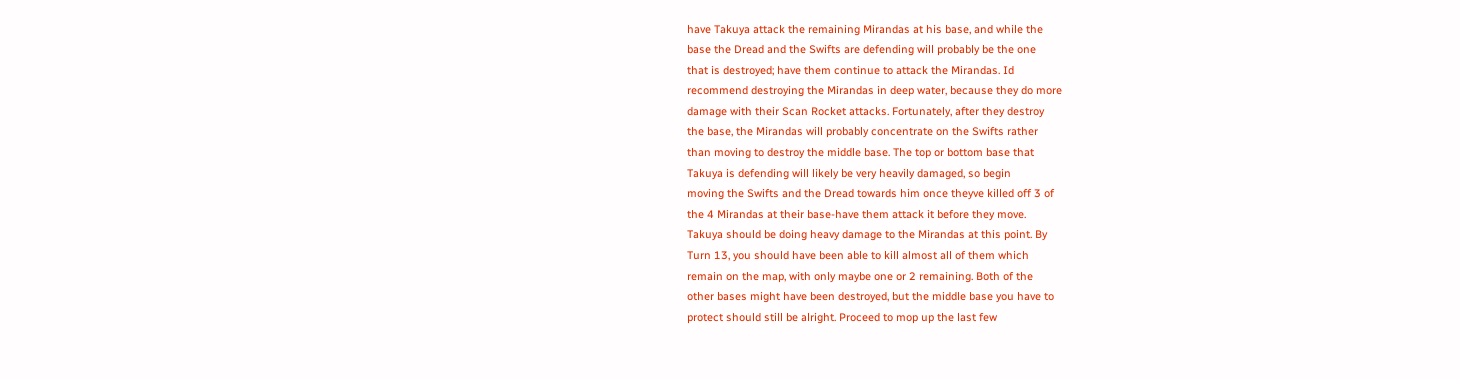have Takuya attack the remaining Mirandas at his base, and while the
base the Dread and the Swifts are defending will probably be the one
that is destroyed; have them continue to attack the Mirandas. Id
recommend destroying the Mirandas in deep water, because they do more
damage with their Scan Rocket attacks. Fortunately, after they destroy
the base, the Mirandas will probably concentrate on the Swifts rather
than moving to destroy the middle base. The top or bottom base that
Takuya is defending will likely be very heavily damaged, so begin
moving the Swifts and the Dread towards him once theyve killed off 3 of
the 4 Mirandas at their base-have them attack it before they move.
Takuya should be doing heavy damage to the Mirandas at this point. By
Turn 13, you should have been able to kill almost all of them which
remain on the map, with only maybe one or 2 remaining. Both of the
other bases might have been destroyed, but the middle base you have to
protect should still be alright. Proceed to mop up the last few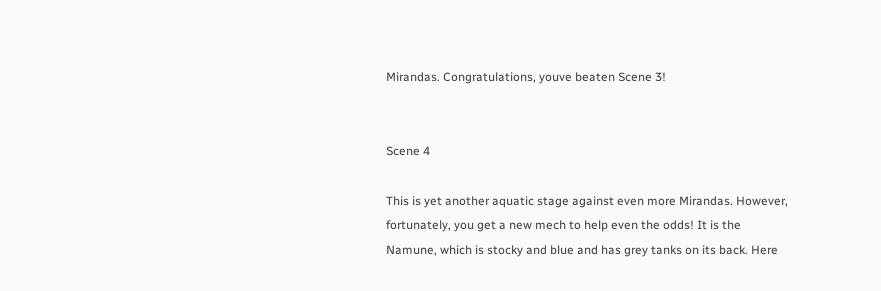Mirandas. Congratulations, youve beaten Scene 3!


Scene 4

This is yet another aquatic stage against even more Mirandas. However,
fortunately, you get a new mech to help even the odds! It is the
Namune, which is stocky and blue and has grey tanks on its back. Here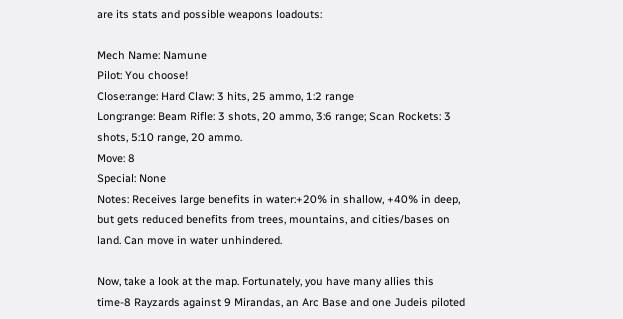are its stats and possible weapons loadouts:

Mech Name: Namune
Pilot: You choose!
Close:range: Hard Claw: 3 hits, 25 ammo, 1:2 range
Long:range: Beam Rifle: 3 shots, 20 ammo, 3:6 range; Scan Rockets: 3
shots, 5:10 range, 20 ammo.
Move: 8
Special: None
Notes: Receives large benefits in water:+20% in shallow, +40% in deep,
but gets reduced benefits from trees, mountains, and cities/bases on
land. Can move in water unhindered.

Now, take a look at the map. Fortunately, you have many allies this
time-8 Rayzards against 9 Mirandas, an Arc Base and one Judeis piloted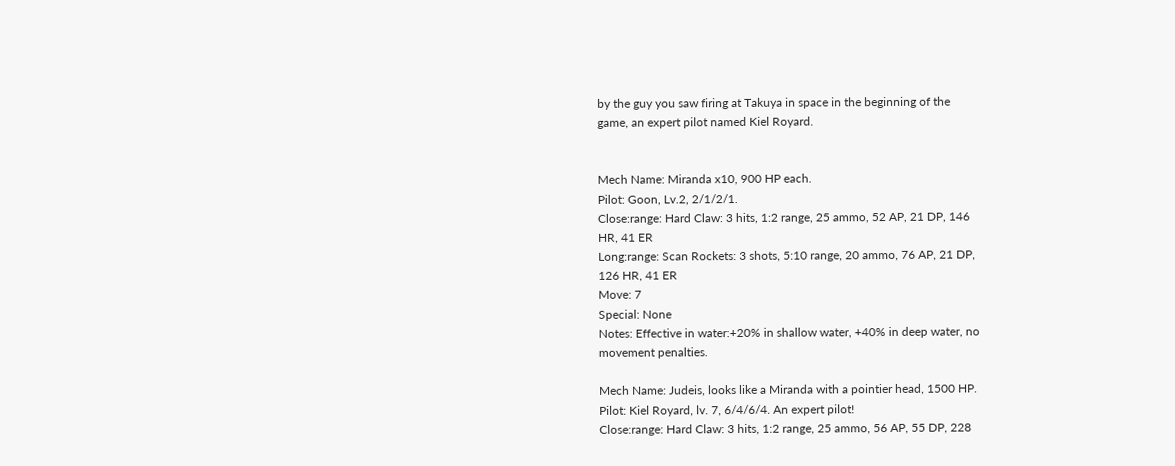by the guy you saw firing at Takuya in space in the beginning of the
game, an expert pilot named Kiel Royard.


Mech Name: Miranda x10, 900 HP each.
Pilot: Goon, Lv.2, 2/1/2/1.
Close:range: Hard Claw: 3 hits, 1:2 range, 25 ammo, 52 AP, 21 DP, 146
HR, 41 ER
Long:range: Scan Rockets: 3 shots, 5:10 range, 20 ammo, 76 AP, 21 DP,
126 HR, 41 ER
Move: 7
Special: None
Notes: Effective in water:+20% in shallow water, +40% in deep water, no
movement penalties.

Mech Name: Judeis, looks like a Miranda with a pointier head, 1500 HP.
Pilot: Kiel Royard, lv. 7, 6/4/6/4. An expert pilot!
Close:range: Hard Claw: 3 hits, 1:2 range, 25 ammo, 56 AP, 55 DP, 228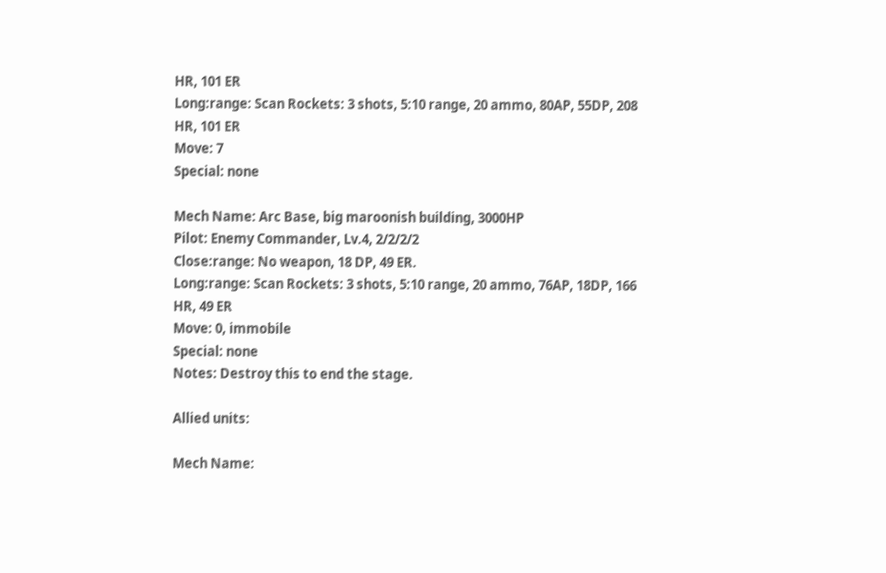HR, 101 ER
Long:range: Scan Rockets: 3 shots, 5:10 range, 20 ammo, 80AP, 55DP, 208
HR, 101 ER
Move: 7
Special: none

Mech Name: Arc Base, big maroonish building, 3000HP
Pilot: Enemy Commander, Lv.4, 2/2/2/2
Close:range: No weapon, 18 DP, 49 ER.
Long:range: Scan Rockets: 3 shots, 5:10 range, 20 ammo, 76AP, 18DP, 166
HR, 49 ER
Move: 0, immobile
Special: none
Notes: Destroy this to end the stage.

Allied units:

Mech Name: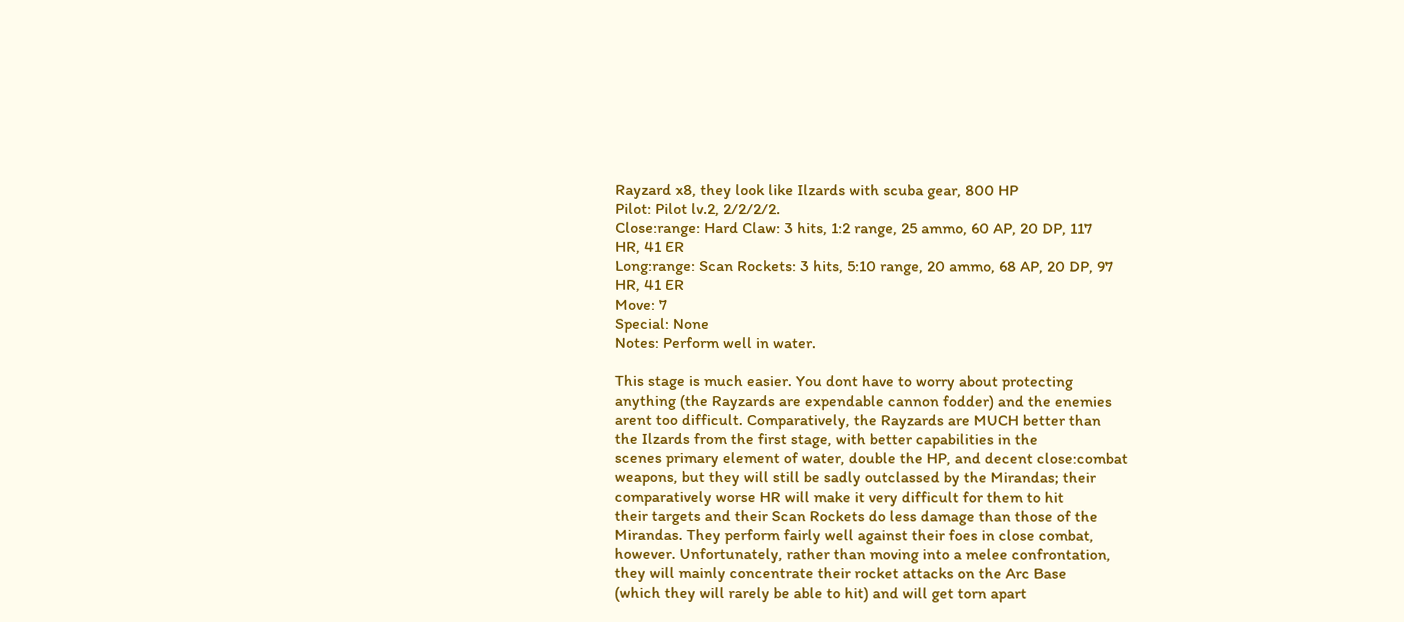Rayzard x8, they look like Ilzards with scuba gear, 800 HP
Pilot: Pilot lv.2, 2/2/2/2.
Close:range: Hard Claw: 3 hits, 1:2 range, 25 ammo, 60 AP, 20 DP, 117
HR, 41 ER
Long:range: Scan Rockets: 3 hits, 5:10 range, 20 ammo, 68 AP, 20 DP, 97
HR, 41 ER
Move: 7
Special: None
Notes: Perform well in water.

This stage is much easier. You dont have to worry about protecting
anything (the Rayzards are expendable cannon fodder) and the enemies
arent too difficult. Comparatively, the Rayzards are MUCH better than
the Ilzards from the first stage, with better capabilities in the
scenes primary element of water, double the HP, and decent close:combat
weapons, but they will still be sadly outclassed by the Mirandas; their
comparatively worse HR will make it very difficult for them to hit
their targets and their Scan Rockets do less damage than those of the
Mirandas. They perform fairly well against their foes in close combat,
however. Unfortunately, rather than moving into a melee confrontation,
they will mainly concentrate their rocket attacks on the Arc Base
(which they will rarely be able to hit) and will get torn apart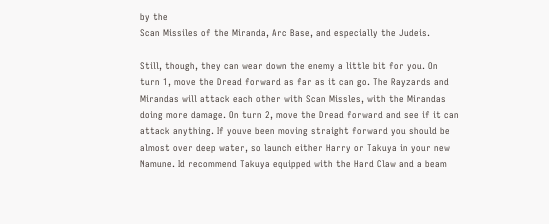by the
Scan Missiles of the Miranda, Arc Base, and especially the Judeis.

Still, though, they can wear down the enemy a little bit for you. On
turn 1, move the Dread forward as far as it can go. The Rayzards and
Mirandas will attack each other with Scan Missles, with the Mirandas
doing more damage. On turn 2, move the Dread forward and see if it can
attack anything. If youve been moving straight forward you should be
almost over deep water, so launch either Harry or Takuya in your new
Namune. Id recommend Takuya equipped with the Hard Claw and a beam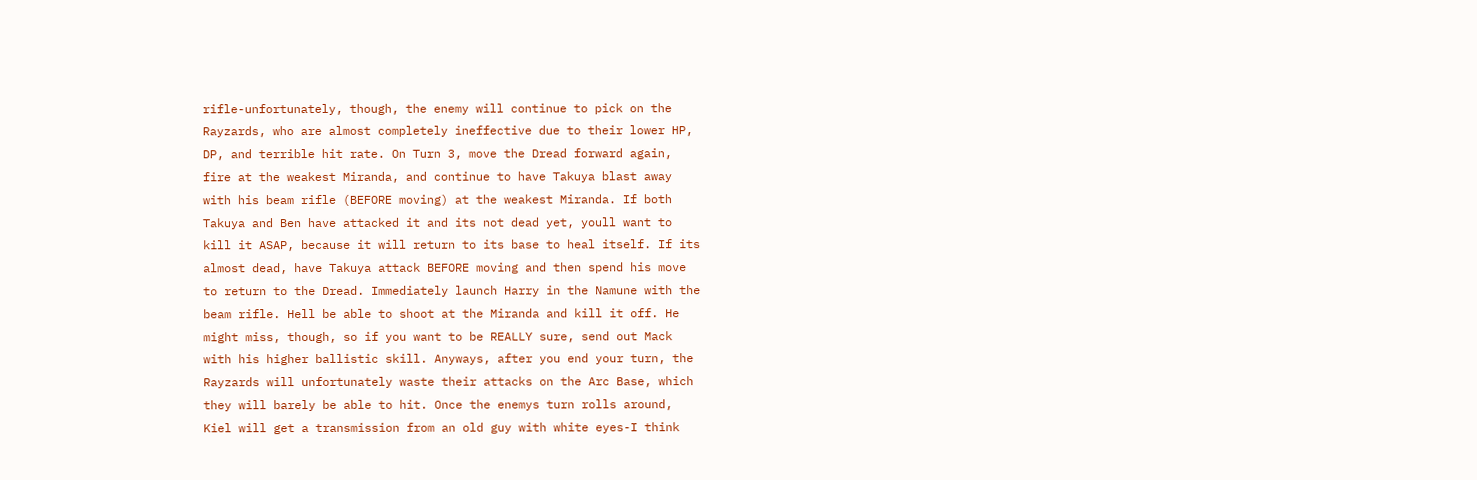rifle-unfortunately, though, the enemy will continue to pick on the
Rayzards, who are almost completely ineffective due to their lower HP,
DP, and terrible hit rate. On Turn 3, move the Dread forward again,
fire at the weakest Miranda, and continue to have Takuya blast away
with his beam rifle (BEFORE moving) at the weakest Miranda. If both
Takuya and Ben have attacked it and its not dead yet, youll want to
kill it ASAP, because it will return to its base to heal itself. If its
almost dead, have Takuya attack BEFORE moving and then spend his move
to return to the Dread. Immediately launch Harry in the Namune with the
beam rifle. Hell be able to shoot at the Miranda and kill it off. He
might miss, though, so if you want to be REALLY sure, send out Mack
with his higher ballistic skill. Anyways, after you end your turn, the
Rayzards will unfortunately waste their attacks on the Arc Base, which
they will barely be able to hit. Once the enemys turn rolls around,
Kiel will get a transmission from an old guy with white eyes-I think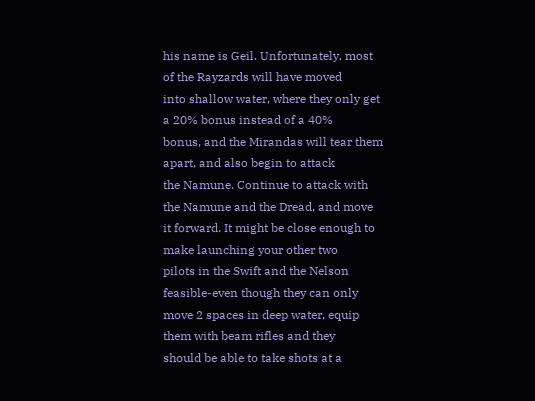his name is Geil. Unfortunately, most of the Rayzards will have moved
into shallow water, where they only get a 20% bonus instead of a 40%
bonus, and the Mirandas will tear them apart, and also begin to attack
the Namune. Continue to attack with the Namune and the Dread, and move
it forward. It might be close enough to make launching your other two
pilots in the Swift and the Nelson feasible-even though they can only
move 2 spaces in deep water, equip them with beam rifles and they
should be able to take shots at a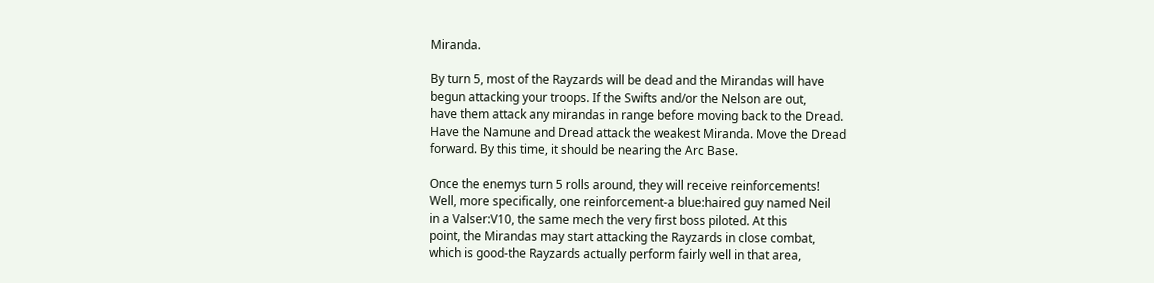Miranda.

By turn 5, most of the Rayzards will be dead and the Mirandas will have
begun attacking your troops. If the Swifts and/or the Nelson are out,
have them attack any mirandas in range before moving back to the Dread.
Have the Namune and Dread attack the weakest Miranda. Move the Dread
forward. By this time, it should be nearing the Arc Base.

Once the enemys turn 5 rolls around, they will receive reinforcements!
Well, more specifically, one reinforcement-a blue:haired guy named Neil
in a Valser:V10, the same mech the very first boss piloted. At this
point, the Mirandas may start attacking the Rayzards in close combat,
which is good-the Rayzards actually perform fairly well in that area,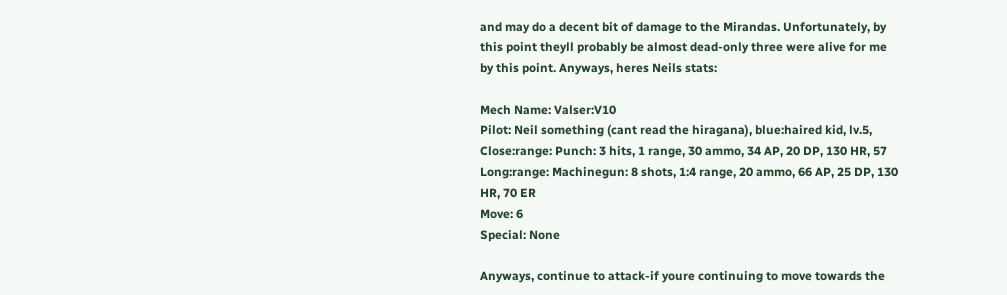and may do a decent bit of damage to the Mirandas. Unfortunately, by
this point theyll probably be almost dead-only three were alive for me
by this point. Anyways, heres Neils stats:

Mech Name: Valser:V10
Pilot: Neil something (cant read the hiragana), blue:haired kid, lv.5,
Close:range: Punch: 3 hits, 1 range, 30 ammo, 34 AP, 20 DP, 130 HR, 57
Long:range: Machinegun: 8 shots, 1:4 range, 20 ammo, 66 AP, 25 DP, 130
HR, 70 ER
Move: 6
Special: None

Anyways, continue to attack-if youre continuing to move towards the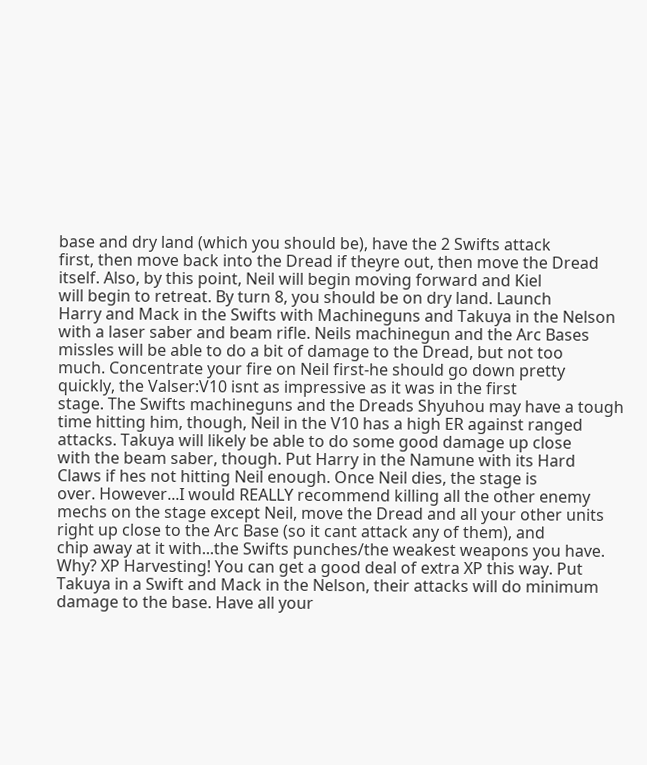base and dry land (which you should be), have the 2 Swifts attack
first, then move back into the Dread if theyre out, then move the Dread
itself. Also, by this point, Neil will begin moving forward and Kiel
will begin to retreat. By turn 8, you should be on dry land. Launch
Harry and Mack in the Swifts with Machineguns and Takuya in the Nelson
with a laser saber and beam rifle. Neils machinegun and the Arc Bases
missles will be able to do a bit of damage to the Dread, but not too
much. Concentrate your fire on Neil first-he should go down pretty
quickly, the Valser:V10 isnt as impressive as it was in the first
stage. The Swifts machineguns and the Dreads Shyuhou may have a tough
time hitting him, though, Neil in the V10 has a high ER against ranged
attacks. Takuya will likely be able to do some good damage up close
with the beam saber, though. Put Harry in the Namune with its Hard
Claws if hes not hitting Neil enough. Once Neil dies, the stage is
over. However...I would REALLY recommend killing all the other enemy
mechs on the stage except Neil, move the Dread and all your other units
right up close to the Arc Base (so it cant attack any of them), and
chip away at it with...the Swifts punches/the weakest weapons you have.
Why? XP Harvesting! You can get a good deal of extra XP this way. Put
Takuya in a Swift and Mack in the Nelson, their attacks will do minimum
damage to the base. Have all your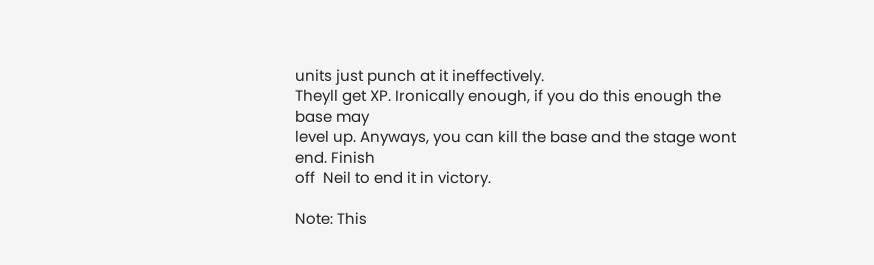units just punch at it ineffectively.
Theyll get XP. Ironically enough, if you do this enough the base may
level up. Anyways, you can kill the base and the stage wont end. Finish
off  Neil to end it in victory.

Note: This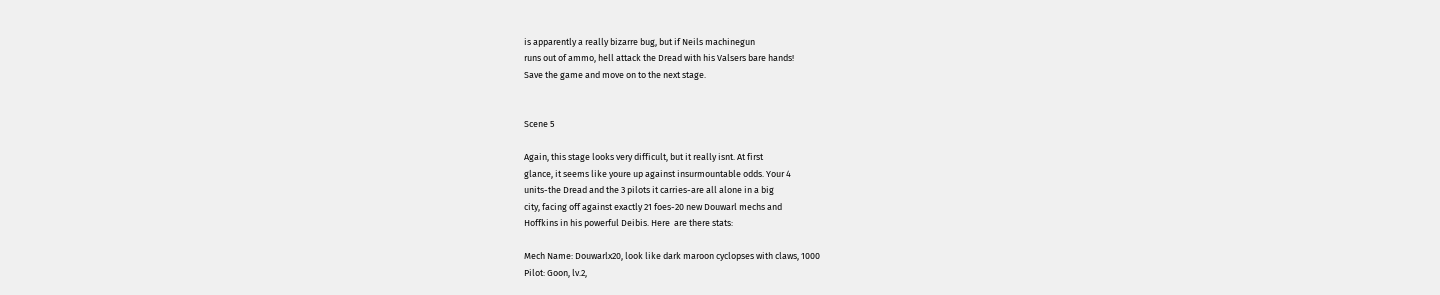is apparently a really bizarre bug, but if Neils machinegun
runs out of ammo, hell attack the Dread with his Valsers bare hands!
Save the game and move on to the next stage.


Scene 5

Again, this stage looks very difficult, but it really isnt. At first
glance, it seems like youre up against insurmountable odds. Your 4
units-the Dread and the 3 pilots it carries-are all alone in a big
city, facing off against exactly 21 foes-20 new Douwarl mechs and
Hoffkins in his powerful Deibis. Here  are there stats:

Mech Name: Douwarlx20, look like dark maroon cyclopses with claws, 1000
Pilot: Goon, lv.2,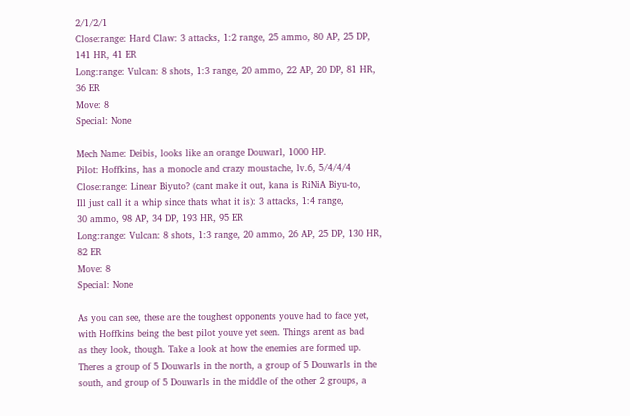2/1/2/1
Close:range: Hard Claw: 3 attacks, 1:2 range, 25 ammo, 80 AP, 25 DP,
141 HR, 41 ER
Long:range: Vulcan: 8 shots, 1:3 range, 20 ammo, 22 AP, 20 DP, 81 HR,
36 ER
Move: 8
Special: None

Mech Name: Deibis, looks like an orange Douwarl, 1000 HP.
Pilot: Hoffkins, has a monocle and crazy moustache, lv.6, 5/4/4/4
Close:range: Linear Biyuto? (cant make it out, kana is RiNiA Biyu-to,
Ill just call it a whip since thats what it is): 3 attacks, 1:4 range,
30 ammo, 98 AP, 34 DP, 193 HR, 95 ER
Long:range: Vulcan: 8 shots, 1:3 range, 20 ammo, 26 AP, 25 DP, 130 HR,
82 ER
Move: 8
Special: None

As you can see, these are the toughest opponents youve had to face yet,
with Hoffkins being the best pilot youve yet seen. Things arent as bad
as they look, though. Take a look at how the enemies are formed up.
Theres a group of 5 Douwarls in the north, a group of 5 Douwarls in the
south, and group of 5 Douwarls in the middle of the other 2 groups, a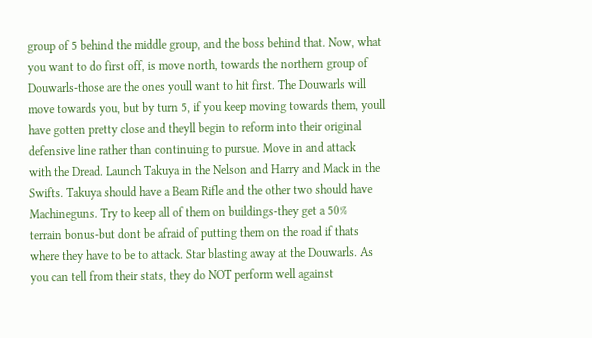group of 5 behind the middle group, and the boss behind that. Now, what
you want to do first off, is move north, towards the northern group of
Douwarls-those are the ones youll want to hit first. The Douwarls will
move towards you, but by turn 5, if you keep moving towards them, youll
have gotten pretty close and theyll begin to reform into their original
defensive line rather than continuing to pursue. Move in and attack
with the Dread. Launch Takuya in the Nelson and Harry and Mack in the
Swifts. Takuya should have a Beam Rifle and the other two should have
Machineguns. Try to keep all of them on buildings-they get a 50%
terrain bonus-but dont be afraid of putting them on the road if thats
where they have to be to attack. Star blasting away at the Douwarls. As
you can tell from their stats, they do NOT perform well against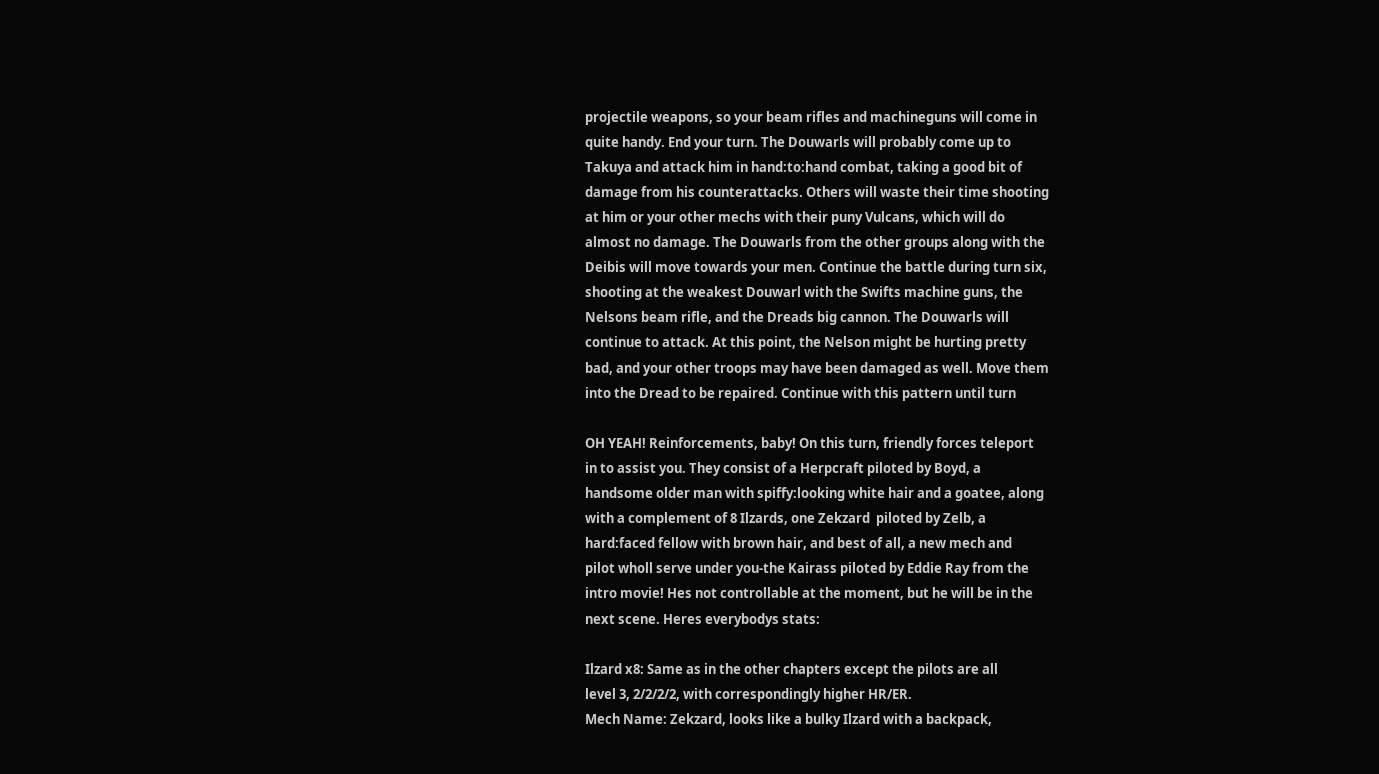projectile weapons, so your beam rifles and machineguns will come in
quite handy. End your turn. The Douwarls will probably come up to
Takuya and attack him in hand:to:hand combat, taking a good bit of
damage from his counterattacks. Others will waste their time shooting
at him or your other mechs with their puny Vulcans, which will do
almost no damage. The Douwarls from the other groups along with the
Deibis will move towards your men. Continue the battle during turn six,
shooting at the weakest Douwarl with the Swifts machine guns, the
Nelsons beam rifle, and the Dreads big cannon. The Douwarls will
continue to attack. At this point, the Nelson might be hurting pretty
bad, and your other troops may have been damaged as well. Move them
into the Dread to be repaired. Continue with this pattern until turn

OH YEAH! Reinforcements, baby! On this turn, friendly forces teleport
in to assist you. They consist of a Herpcraft piloted by Boyd, a
handsome older man with spiffy:looking white hair and a goatee, along
with a complement of 8 Ilzards, one Zekzard  piloted by Zelb, a
hard:faced fellow with brown hair, and best of all, a new mech and
pilot wholl serve under you-the Kairass piloted by Eddie Ray from the
intro movie! Hes not controllable at the moment, but he will be in the
next scene. Heres everybodys stats:

Ilzard x8: Same as in the other chapters except the pilots are all
level 3, 2/2/2/2, with correspondingly higher HR/ER.
Mech Name: Zekzard, looks like a bulky Ilzard with a backpack,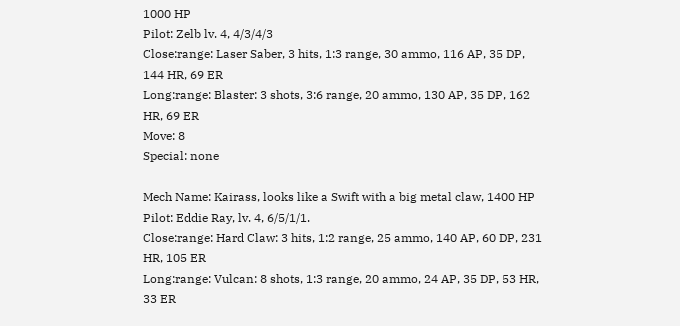1000 HP
Pilot: Zelb lv. 4, 4/3/4/3
Close:range: Laser Saber, 3 hits, 1:3 range, 30 ammo, 116 AP, 35 DP,
144 HR, 69 ER
Long:range: Blaster: 3 shots, 3:6 range, 20 ammo, 130 AP, 35 DP, 162
HR, 69 ER
Move: 8
Special: none

Mech Name: Kairass, looks like a Swift with a big metal claw, 1400 HP
Pilot: Eddie Ray, lv. 4, 6/5/1/1.
Close:range: Hard Claw: 3 hits, 1:2 range, 25 ammo, 140 AP, 60 DP, 231
HR, 105 ER
Long:range: Vulcan: 8 shots, 1:3 range, 20 ammo, 24 AP, 35 DP, 53 HR,
33 ER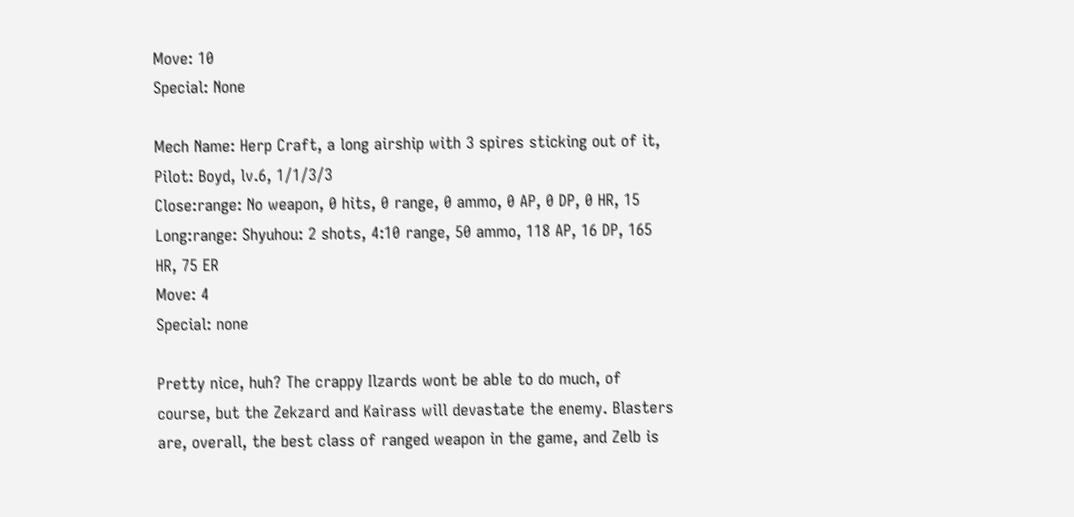Move: 10
Special: None

Mech Name: Herp Craft, a long airship with 3 spires sticking out of it,
Pilot: Boyd, lv.6, 1/1/3/3
Close:range: No weapon, 0 hits, 0 range, 0 ammo, 0 AP, 0 DP, 0 HR, 15
Long:range: Shyuhou: 2 shots, 4:10 range, 50 ammo, 118 AP, 16 DP, 165
HR, 75 ER
Move: 4
Special: none

Pretty nice, huh? The crappy Ilzards wont be able to do much, of
course, but the Zekzard and Kairass will devastate the enemy. Blasters
are, overall, the best class of ranged weapon in the game, and Zelb is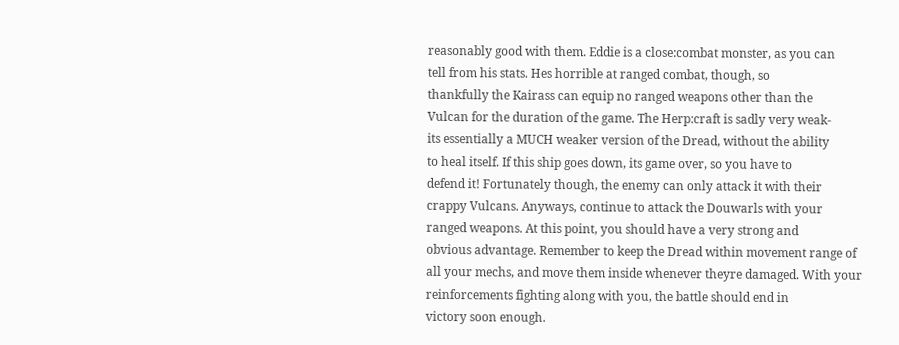reasonably good with them. Eddie is a close:combat monster, as you can
tell from his stats. Hes horrible at ranged combat, though, so
thankfully the Kairass can equip no ranged weapons other than the
Vulcan for the duration of the game. The Herp:craft is sadly very weak-
its essentially a MUCH weaker version of the Dread, without the ability
to heal itself. If this ship goes down, its game over, so you have to
defend it! Fortunately though, the enemy can only attack it with their
crappy Vulcans. Anyways, continue to attack the Douwarls with your
ranged weapons. At this point, you should have a very strong and
obvious advantage. Remember to keep the Dread within movement range of
all your mechs, and move them inside whenever theyre damaged. With your
reinforcements fighting along with you, the battle should end in
victory soon enough.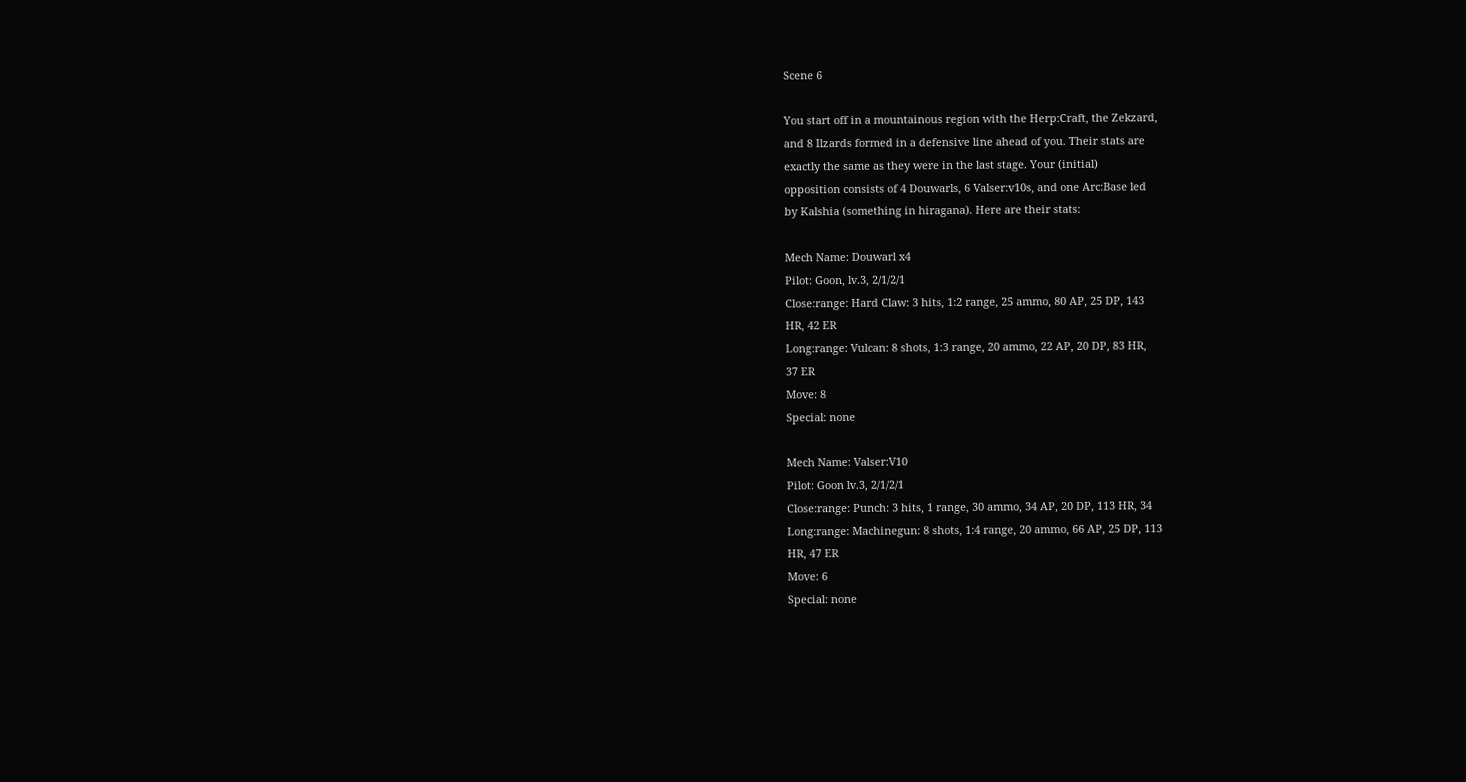Scene 6

You start off in a mountainous region with the Herp:Craft, the Zekzard,
and 8 Ilzards formed in a defensive line ahead of you. Their stats are
exactly the same as they were in the last stage. Your (initial)
opposition consists of 4 Douwarls, 6 Valser:v10s, and one Arc:Base led
by Kalshia (something in hiragana). Here are their stats:

Mech Name: Douwarl x4
Pilot: Goon, lv.3, 2/1/2/1
Close:range: Hard Claw: 3 hits, 1:2 range, 25 ammo, 80 AP, 25 DP, 143
HR, 42 ER
Long:range: Vulcan: 8 shots, 1:3 range, 20 ammo, 22 AP, 20 DP, 83 HR,
37 ER
Move: 8
Special: none

Mech Name: Valser:V10
Pilot: Goon lv.3, 2/1/2/1
Close:range: Punch: 3 hits, 1 range, 30 ammo, 34 AP, 20 DP, 113 HR, 34
Long:range: Machinegun: 8 shots, 1:4 range, 20 ammo, 66 AP, 25 DP, 113
HR, 47 ER
Move: 6
Special: none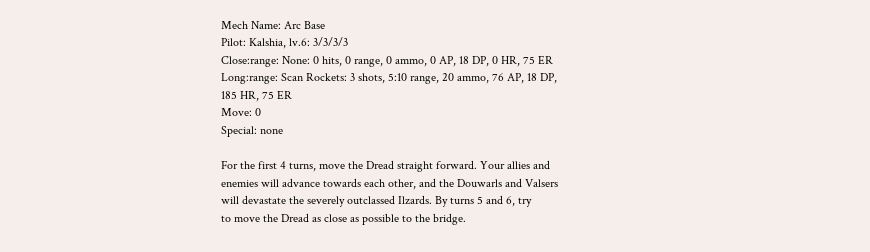Mech Name: Arc Base
Pilot: Kalshia, lv.6: 3/3/3/3
Close:range: None: 0 hits, 0 range, 0 ammo, 0 AP, 18 DP, 0 HR, 75 ER
Long:range: Scan Rockets: 3 shots, 5:10 range, 20 ammo, 76 AP, 18 DP,
185 HR, 75 ER
Move: 0
Special: none

For the first 4 turns, move the Dread straight forward. Your allies and
enemies will advance towards each other, and the Douwarls and Valsers
will devastate the severely outclassed Ilzards. By turns 5 and 6, try
to move the Dread as close as possible to the bridge.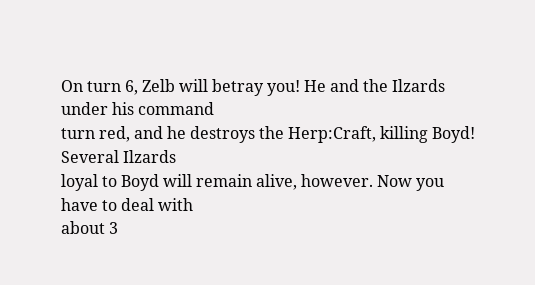On turn 6, Zelb will betray you! He and the Ilzards under his command
turn red, and he destroys the Herp:Craft, killing Boyd! Several Ilzards
loyal to Boyd will remain alive, however. Now you have to deal with
about 3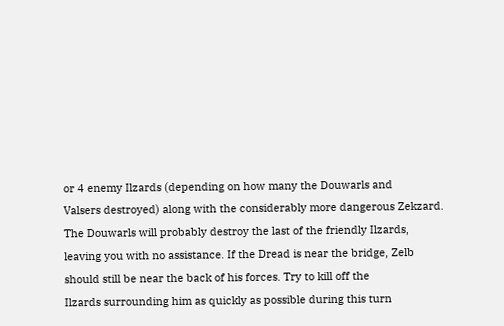or 4 enemy Ilzards (depending on how many the Douwarls and
Valsers destroyed) along with the considerably more dangerous Zekzard.
The Douwarls will probably destroy the last of the friendly Ilzards,
leaving you with no assistance. If the Dread is near the bridge, Zelb
should still be near the back of his forces. Try to kill off the
Ilzards surrounding him as quickly as possible during this turn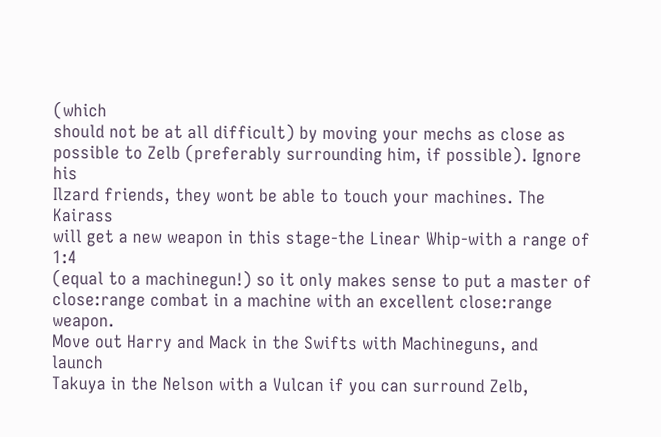(which
should not be at all difficult) by moving your mechs as close as
possible to Zelb (preferably surrounding him, if possible). Ignore his
Ilzard friends, they wont be able to touch your machines. The Kairass
will get a new weapon in this stage-the Linear Whip-with a range of 1:4
(equal to a machinegun!) so it only makes sense to put a master of
close:range combat in a machine with an excellent close:range weapon.
Move out Harry and Mack in the Swifts with Machineguns, and launch
Takuya in the Nelson with a Vulcan if you can surround Zelb,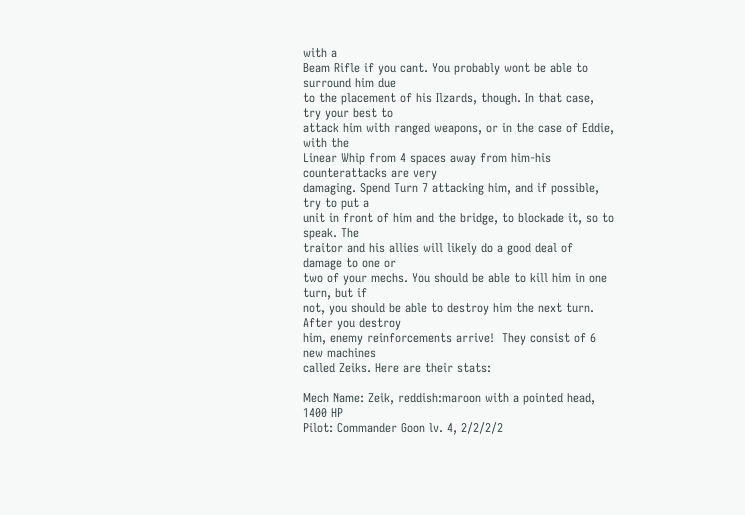with a
Beam Rifle if you cant. You probably wont be able to surround him due
to the placement of his Ilzards, though. In that case, try your best to
attack him with ranged weapons, or in the case of Eddie, with the
Linear Whip from 4 spaces away from him-his counterattacks are very
damaging. Spend Turn 7 attacking him, and if possible, try to put a
unit in front of him and the bridge, to blockade it, so to speak. The
traitor and his allies will likely do a good deal of damage to one or
two of your mechs. You should be able to kill him in one turn, but if
not, you should be able to destroy him the next turn. After you destroy
him, enemy reinforcements arrive!  They consist of 6 new machines
called Zeiks. Here are their stats:

Mech Name: Zeik, reddish:maroon with a pointed head, 1400 HP
Pilot: Commander Goon lv. 4, 2/2/2/2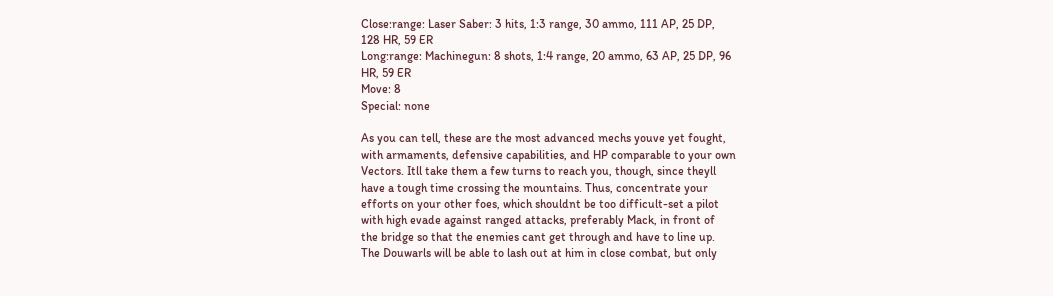Close:range: Laser Saber: 3 hits, 1:3 range, 30 ammo, 111 AP, 25 DP,
128 HR, 59 ER
Long:range: Machinegun: 8 shots, 1:4 range, 20 ammo, 63 AP, 25 DP, 96
HR, 59 ER
Move: 8
Special: none

As you can tell, these are the most advanced mechs youve yet fought,
with armaments, defensive capabilities, and HP comparable to your own
Vectors. Itll take them a few turns to reach you, though, since theyll
have a tough time crossing the mountains. Thus, concentrate your
efforts on your other foes, which shouldnt be too difficult-set a pilot
with high evade against ranged attacks, preferably Mack, in front of
the bridge so that the enemies cant get through and have to line up.
The Douwarls will be able to lash out at him in close combat, but only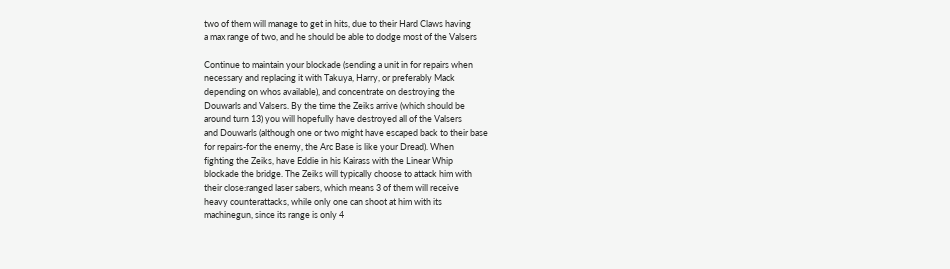two of them will manage to get in hits, due to their Hard Claws having
a max range of two, and he should be able to dodge most of the Valsers

Continue to maintain your blockade (sending a unit in for repairs when
necessary and replacing it with Takuya, Harry, or preferably Mack
depending on whos available), and concentrate on destroying the
Douwarls and Valsers. By the time the Zeiks arrive (which should be
around turn 13) you will hopefully have destroyed all of the Valsers
and Douwarls (although one or two might have escaped back to their base
for repairs-for the enemy, the Arc Base is like your Dread). When
fighting the Zeiks, have Eddie in his Kairass with the Linear Whip
blockade the bridge. The Zeiks will typically choose to attack him with
their close:ranged laser sabers, which means 3 of them will receive
heavy counterattacks, while only one can shoot at him with its
machinegun, since its range is only 4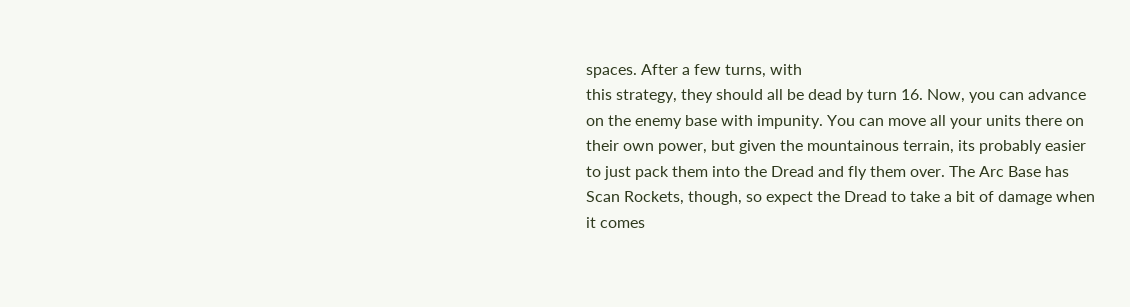spaces. After a few turns, with
this strategy, they should all be dead by turn 16. Now, you can advance
on the enemy base with impunity. You can move all your units there on
their own power, but given the mountainous terrain, its probably easier
to just pack them into the Dread and fly them over. The Arc Base has
Scan Rockets, though, so expect the Dread to take a bit of damage when
it comes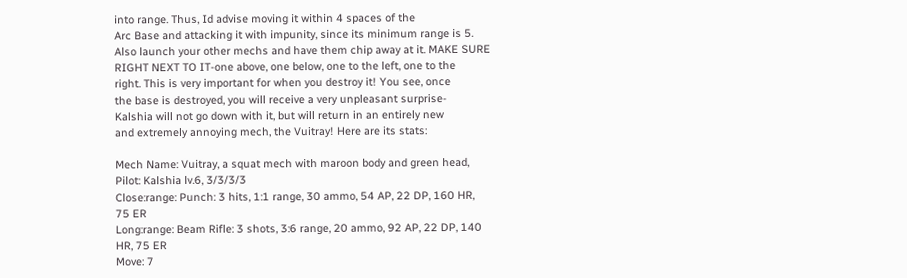into range. Thus, Id advise moving it within 4 spaces of the
Arc Base and attacking it with impunity, since its minimum range is 5.
Also launch your other mechs and have them chip away at it. MAKE SURE
RIGHT NEXT TO IT-one above, one below, one to the left, one to the
right. This is very important for when you destroy it! You see, once
the base is destroyed, you will receive a very unpleasant surprise-
Kalshia will not go down with it, but will return in an entirely new
and extremely annoying mech, the Vuitray! Here are its stats:

Mech Name: Vuitray, a squat mech with maroon body and green head,
Pilot: Kalshia lv.6, 3/3/3/3
Close:range: Punch: 3 hits, 1:1 range, 30 ammo, 54 AP, 22 DP, 160 HR,
75 ER
Long:range: Beam Rifle: 3 shots, 3:6 range, 20 ammo, 92 AP, 22 DP, 140
HR, 75 ER
Move: 7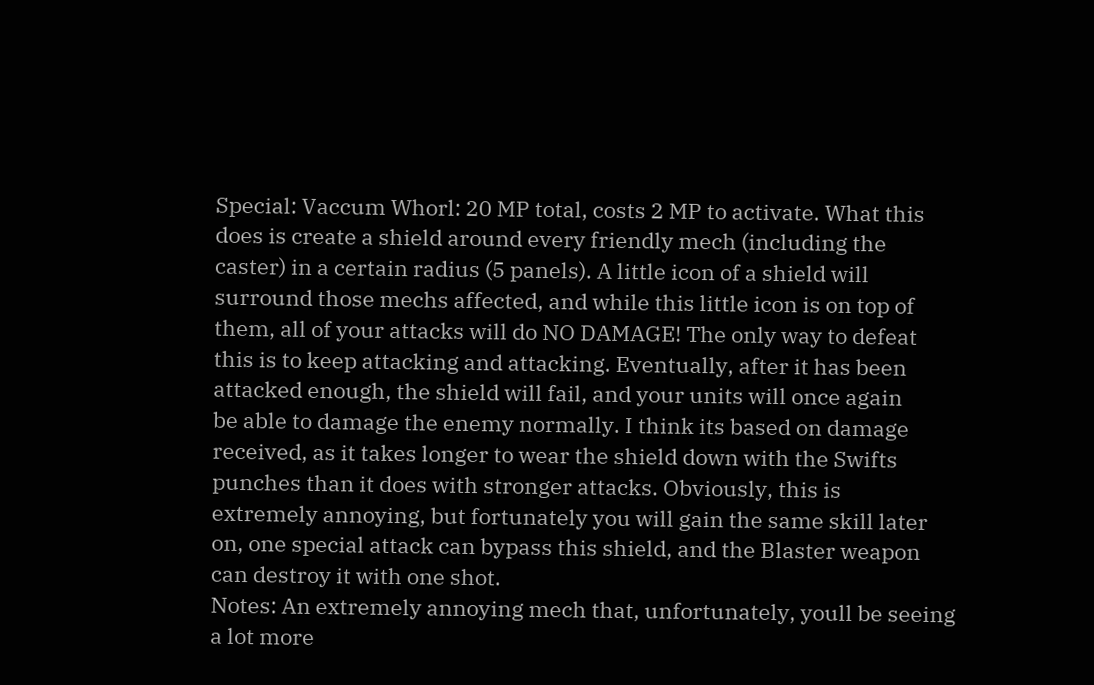Special: Vaccum Whorl: 20 MP total, costs 2 MP to activate. What this
does is create a shield around every friendly mech (including the
caster) in a certain radius (5 panels). A little icon of a shield will
surround those mechs affected, and while this little icon is on top of
them, all of your attacks will do NO DAMAGE! The only way to defeat
this is to keep attacking and attacking. Eventually, after it has been
attacked enough, the shield will fail, and your units will once again
be able to damage the enemy normally. I think its based on damage
received, as it takes longer to wear the shield down with the Swifts
punches than it does with stronger attacks. Obviously, this is
extremely annoying, but fortunately you will gain the same skill later
on, one special attack can bypass this shield, and the Blaster weapon
can destroy it with one shot.
Notes: An extremely annoying mech that, unfortunately, youll be seeing
a lot more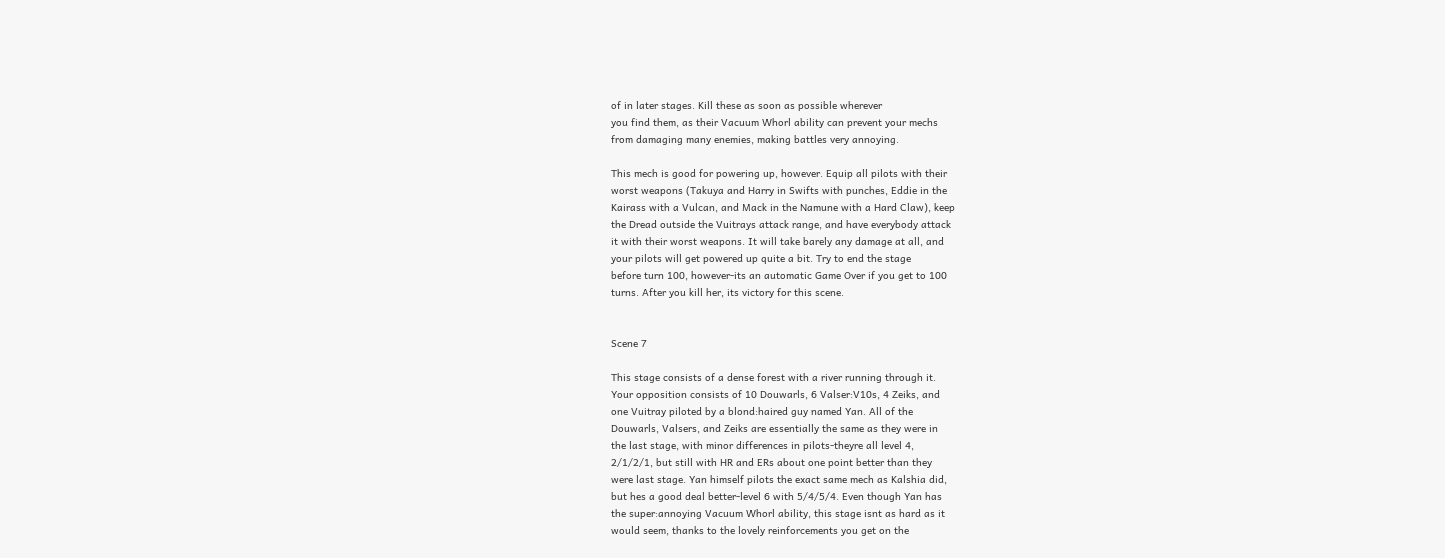of in later stages. Kill these as soon as possible wherever
you find them, as their Vacuum Whorl ability can prevent your mechs
from damaging many enemies, making battles very annoying.

This mech is good for powering up, however. Equip all pilots with their
worst weapons (Takuya and Harry in Swifts with punches, Eddie in the
Kairass with a Vulcan, and Mack in the Namune with a Hard Claw), keep
the Dread outside the Vuitrays attack range, and have everybody attack
it with their worst weapons. It will take barely any damage at all, and
your pilots will get powered up quite a bit. Try to end the stage
before turn 100, however-its an automatic Game Over if you get to 100
turns. After you kill her, its victory for this scene.


Scene 7

This stage consists of a dense forest with a river running through it.
Your opposition consists of 10 Douwarls, 6 Valser:V10s, 4 Zeiks, and
one Vuitray piloted by a blond:haired guy named Yan. All of the
Douwarls, Valsers, and Zeiks are essentially the same as they were in
the last stage, with minor differences in pilots-theyre all level 4,
2/1/2/1, but still with HR and ERs about one point better than they
were last stage. Yan himself pilots the exact same mech as Kalshia did,
but hes a good deal better-level 6 with 5/4/5/4. Even though Yan has
the super:annoying Vacuum Whorl ability, this stage isnt as hard as it
would seem, thanks to the lovely reinforcements you get on the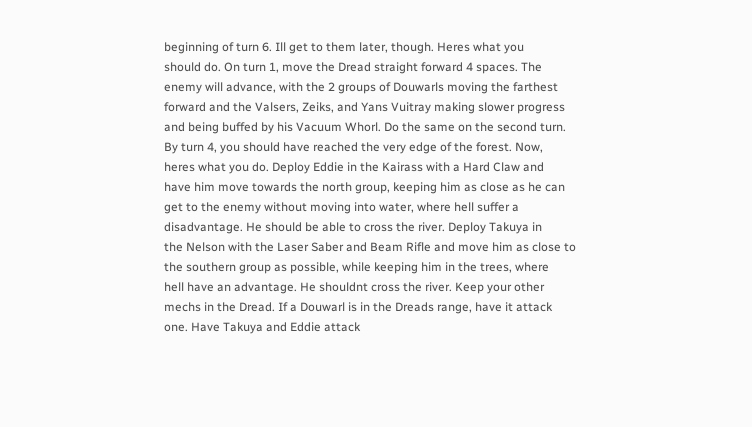beginning of turn 6. Ill get to them later, though. Heres what you
should do. On turn 1, move the Dread straight forward 4 spaces. The
enemy will advance, with the 2 groups of Douwarls moving the farthest
forward and the Valsers, Zeiks, and Yans Vuitray making slower progress
and being buffed by his Vacuum Whorl. Do the same on the second turn.
By turn 4, you should have reached the very edge of the forest. Now,
heres what you do. Deploy Eddie in the Kairass with a Hard Claw and
have him move towards the north group, keeping him as close as he can
get to the enemy without moving into water, where hell suffer a
disadvantage. He should be able to cross the river. Deploy Takuya in
the Nelson with the Laser Saber and Beam Rifle and move him as close to
the southern group as possible, while keeping him in the trees, where
hell have an advantage. He shouldnt cross the river. Keep your other
mechs in the Dread. If a Douwarl is in the Dreads range, have it attack
one. Have Takuya and Eddie attack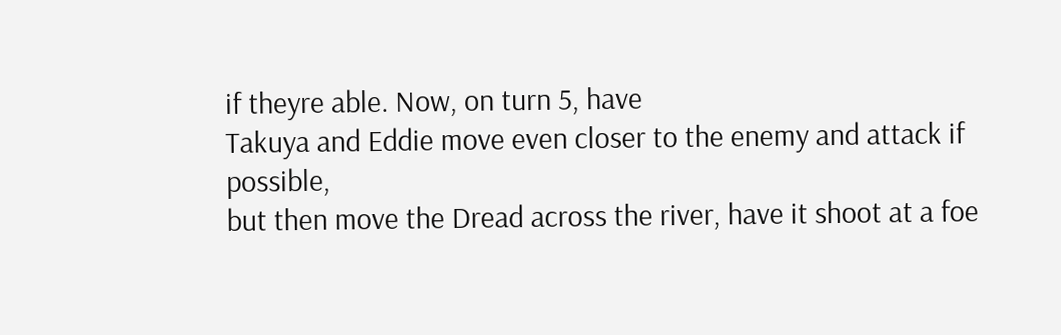if theyre able. Now, on turn 5, have
Takuya and Eddie move even closer to the enemy and attack if possible,
but then move the Dread across the river, have it shoot at a foe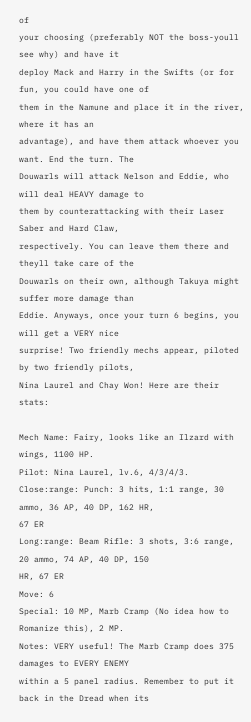of
your choosing (preferably NOT the boss-youll see why) and have it
deploy Mack and Harry in the Swifts (or for fun, you could have one of
them in the Namune and place it in the river, where it has an
advantage), and have them attack whoever you want. End the turn. The
Douwarls will attack Nelson and Eddie, who will deal HEAVY damage to
them by counterattacking with their Laser Saber and Hard Claw,
respectively. You can leave them there and theyll take care of the
Douwarls on their own, although Takuya might suffer more damage than
Eddie. Anyways, once your turn 6 begins, you will get a VERY nice
surprise! Two friendly mechs appear, piloted by two friendly pilots,
Nina Laurel and Chay Won! Here are their stats:

Mech Name: Fairy, looks like an Ilzard with wings, 1100 HP.
Pilot: Nina Laurel, lv.6, 4/3/4/3.
Close:range: Punch: 3 hits, 1:1 range, 30 ammo, 36 AP, 40 DP, 162 HR,
67 ER
Long:range: Beam Rifle: 3 shots, 3:6 range, 20 ammo, 74 AP, 40 DP, 150
HR, 67 ER
Move: 6
Special: 10 MP, Marb Cramp (No idea how to Romanize this), 2 MP.
Notes: VERY useful! The Marb Cramp does 375 damages to EVERY ENEMY
within a 5 panel radius. Remember to put it back in the Dread when its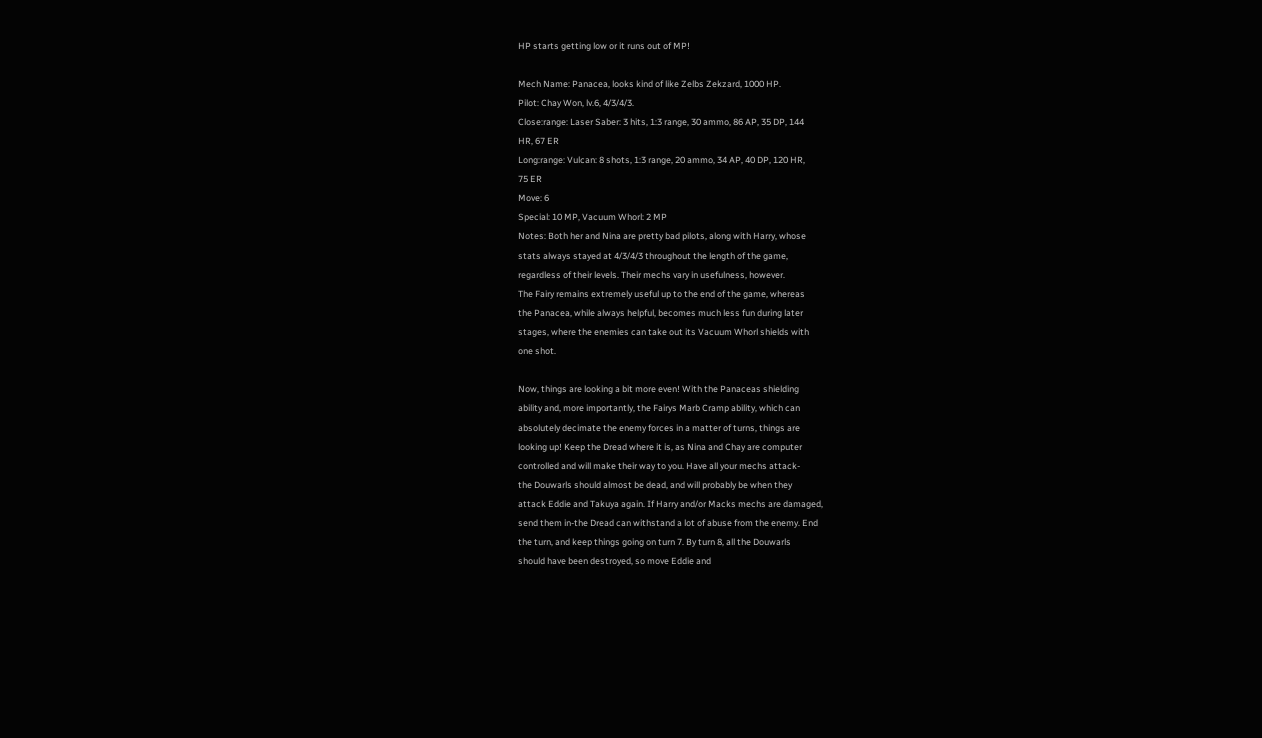HP starts getting low or it runs out of MP!

Mech Name: Panacea, looks kind of like Zelbs Zekzard, 1000 HP.
Pilot: Chay Won, lv.6, 4/3/4/3.
Close:range: Laser Saber: 3 hits, 1:3 range, 30 ammo, 86 AP, 35 DP, 144
HR, 67 ER
Long:range: Vulcan: 8 shots, 1:3 range, 20 ammo, 34 AP, 40 DP, 120 HR,
75 ER
Move: 6
Special: 10 MP, Vacuum Whorl: 2 MP
Notes: Both her and Nina are pretty bad pilots, along with Harry, whose
stats always stayed at 4/3/4/3 throughout the length of the game,
regardless of their levels. Their mechs vary in usefulness, however.
The Fairy remains extremely useful up to the end of the game, whereas
the Panacea, while always helpful, becomes much less fun during later
stages, where the enemies can take out its Vacuum Whorl shields with
one shot.

Now, things are looking a bit more even! With the Panaceas shielding
ability and, more importantly, the Fairys Marb Cramp ability, which can
absolutely decimate the enemy forces in a matter of turns, things are
looking up! Keep the Dread where it is, as Nina and Chay are computer
controlled and will make their way to you. Have all your mechs attack-
the Douwarls should almost be dead, and will probably be when they
attack Eddie and Takuya again. If Harry and/or Macks mechs are damaged,
send them in-the Dread can withstand a lot of abuse from the enemy. End
the turn, and keep things going on turn 7. By turn 8, all the Douwarls
should have been destroyed, so move Eddie and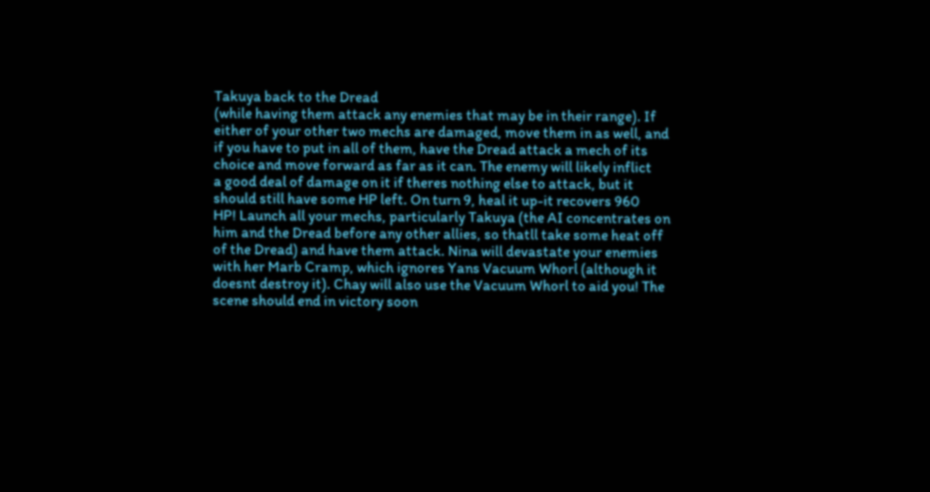Takuya back to the Dread
(while having them attack any enemies that may be in their range). If
either of your other two mechs are damaged, move them in as well, and
if you have to put in all of them, have the Dread attack a mech of its
choice and move forward as far as it can. The enemy will likely inflict
a good deal of damage on it if theres nothing else to attack, but it
should still have some HP left. On turn 9, heal it up-it recovers 960
HP! Launch all your mechs, particularly Takuya (the AI concentrates on
him and the Dread before any other allies, so thatll take some heat off
of the Dread) and have them attack. Nina will devastate your enemies
with her Marb Cramp, which ignores Yans Vacuum Whorl (although it
doesnt destroy it). Chay will also use the Vacuum Whorl to aid you! The
scene should end in victory soon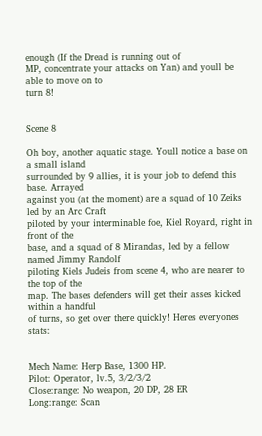enough (If the Dread is running out of
MP, concentrate your attacks on Yan) and youll be able to move on to
turn 8!


Scene 8

Oh boy, another aquatic stage. Youll notice a base on a small island
surrounded by 9 allies, it is your job to defend this base. Arrayed
against you (at the moment) are a squad of 10 Zeiks led by an Arc Craft
piloted by your interminable foe, Kiel Royard, right in front of the
base, and a squad of 8 Mirandas, led by a fellow named Jimmy Randolf
piloting Kiels Judeis from scene 4, who are nearer to the top of the
map. The bases defenders will get their asses kicked within a handful
of turns, so get over there quickly! Heres everyones stats:


Mech Name: Herp Base, 1300 HP.
Pilot: Operator, lv.5, 3/2/3/2
Close:range: No weapon, 20 DP, 28 ER
Long:range: Scan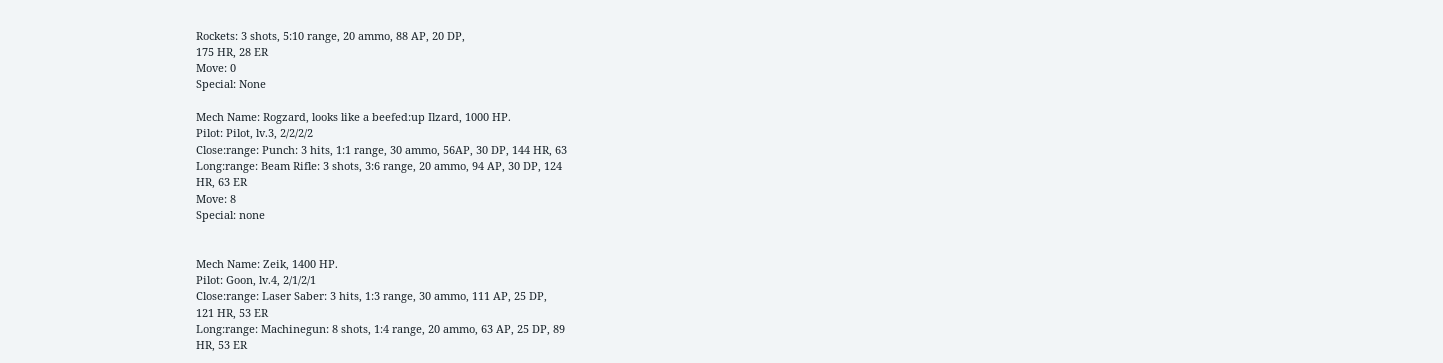Rockets: 3 shots, 5:10 range, 20 ammo, 88 AP, 20 DP,
175 HR, 28 ER
Move: 0
Special: None

Mech Name: Rogzard, looks like a beefed:up Ilzard, 1000 HP.
Pilot: Pilot, lv.3, 2/2/2/2
Close:range: Punch: 3 hits, 1:1 range, 30 ammo, 56AP, 30 DP, 144 HR, 63
Long:range: Beam Rifle: 3 shots, 3:6 range, 20 ammo, 94 AP, 30 DP, 124
HR, 63 ER
Move: 8
Special: none


Mech Name: Zeik, 1400 HP.
Pilot: Goon, lv.4, 2/1/2/1
Close:range: Laser Saber: 3 hits, 1:3 range, 30 ammo, 111 AP, 25 DP,
121 HR, 53 ER
Long:range: Machinegun: 8 shots, 1:4 range, 20 ammo, 63 AP, 25 DP, 89
HR, 53 ER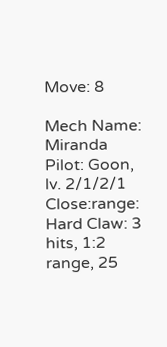Move: 8

Mech Name: Miranda
Pilot: Goon, lv. 2/1/2/1
Close:range: Hard Claw: 3 hits, 1:2 range, 25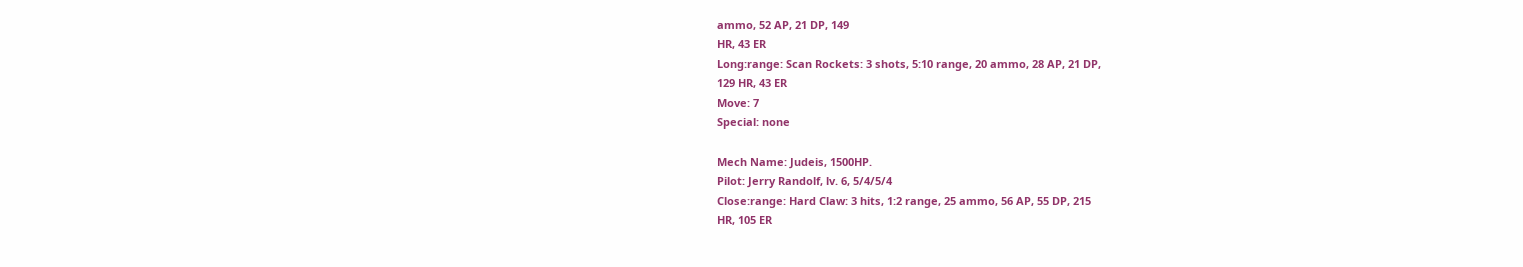ammo, 52 AP, 21 DP, 149
HR, 43 ER
Long:range: Scan Rockets: 3 shots, 5:10 range, 20 ammo, 28 AP, 21 DP,
129 HR, 43 ER
Move: 7
Special: none

Mech Name: Judeis, 1500HP.
Pilot: Jerry Randolf, lv. 6, 5/4/5/4
Close:range: Hard Claw: 3 hits, 1:2 range, 25 ammo, 56 AP, 55 DP, 215
HR, 105 ER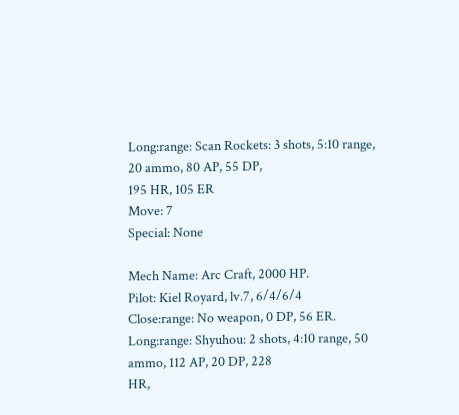Long:range: Scan Rockets: 3 shots, 5:10 range, 20 ammo, 80 AP, 55 DP,
195 HR, 105 ER
Move: 7
Special: None

Mech Name: Arc Craft, 2000 HP.
Pilot: Kiel Royard, lv.7, 6/4/6/4
Close:range: No weapon, 0 DP, 56 ER.
Long:range: Shyuhou: 2 shots, 4:10 range, 50 ammo, 112 AP, 20 DP, 228
HR,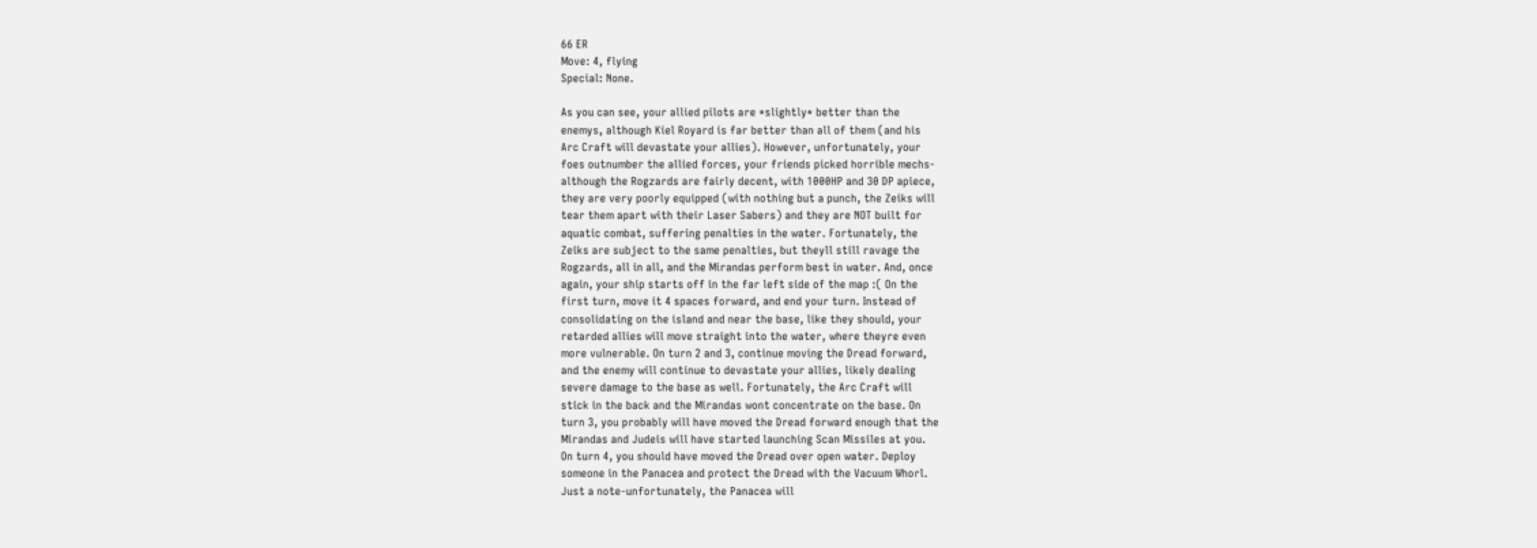66 ER
Move: 4, flying
Special: None.

As you can see, your allied pilots are *slightly* better than the
enemys, although Kiel Royard is far better than all of them (and his
Arc Craft will devastate your allies). However, unfortunately, your
foes outnumber the allied forces, your friends picked horrible mechs-
although the Rogzards are fairly decent, with 1000HP and 30 DP apiece,
they are very poorly equipped (with nothing but a punch, the Zeiks will
tear them apart with their Laser Sabers) and they are NOT built for
aquatic combat, suffering penalties in the water. Fortunately, the
Zeiks are subject to the same penalties, but theyll still ravage the
Rogzards, all in all, and the Mirandas perform best in water. And, once
again, your ship starts off in the far left side of the map :( On the
first turn, move it 4 spaces forward, and end your turn. Instead of
consolidating on the island and near the base, like they should, your
retarded allies will move straight into the water, where theyre even
more vulnerable. On turn 2 and 3, continue moving the Dread forward,
and the enemy will continue to devastate your allies, likely dealing
severe damage to the base as well. Fortunately, the Arc Craft will
stick in the back and the Mirandas wont concentrate on the base. On
turn 3, you probably will have moved the Dread forward enough that the
Mirandas and Judeis will have started launching Scan Missiles at you.
On turn 4, you should have moved the Dread over open water. Deploy
someone in the Panacea and protect the Dread with the Vacuum Whorl.
Just a note-unfortunately, the Panacea will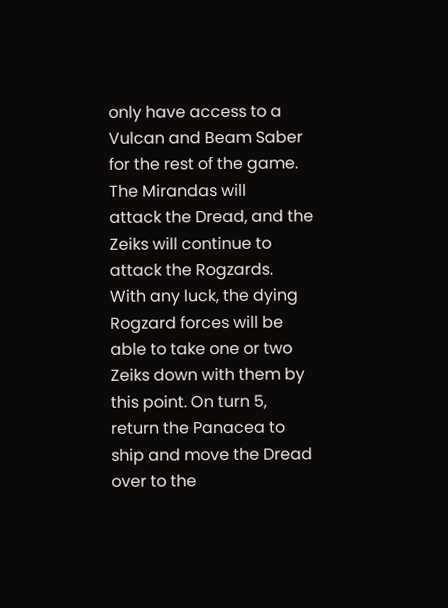only have access to a
Vulcan and Beam Saber for the rest of the game. The Mirandas will
attack the Dread, and the Zeiks will continue to attack the Rogzards.
With any luck, the dying Rogzard forces will be able to take one or two
Zeiks down with them by this point. On turn 5, return the Panacea to
ship and move the Dread over to the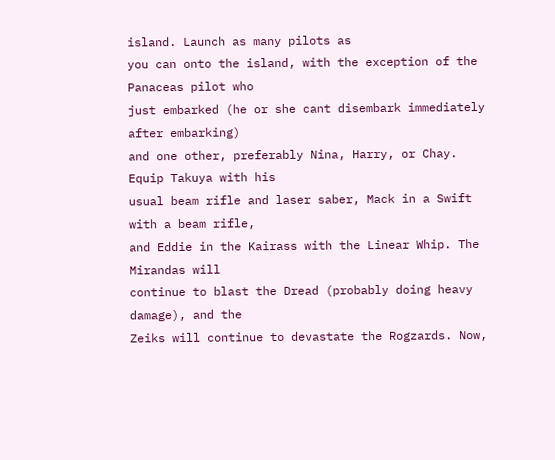island. Launch as many pilots as
you can onto the island, with the exception of the Panaceas pilot who
just embarked (he or she cant disembark immediately after embarking)
and one other, preferably Nina, Harry, or Chay. Equip Takuya with his
usual beam rifle and laser saber, Mack in a Swift with a beam rifle,
and Eddie in the Kairass with the Linear Whip. The Mirandas will
continue to blast the Dread (probably doing heavy damage), and the
Zeiks will continue to devastate the Rogzards. Now,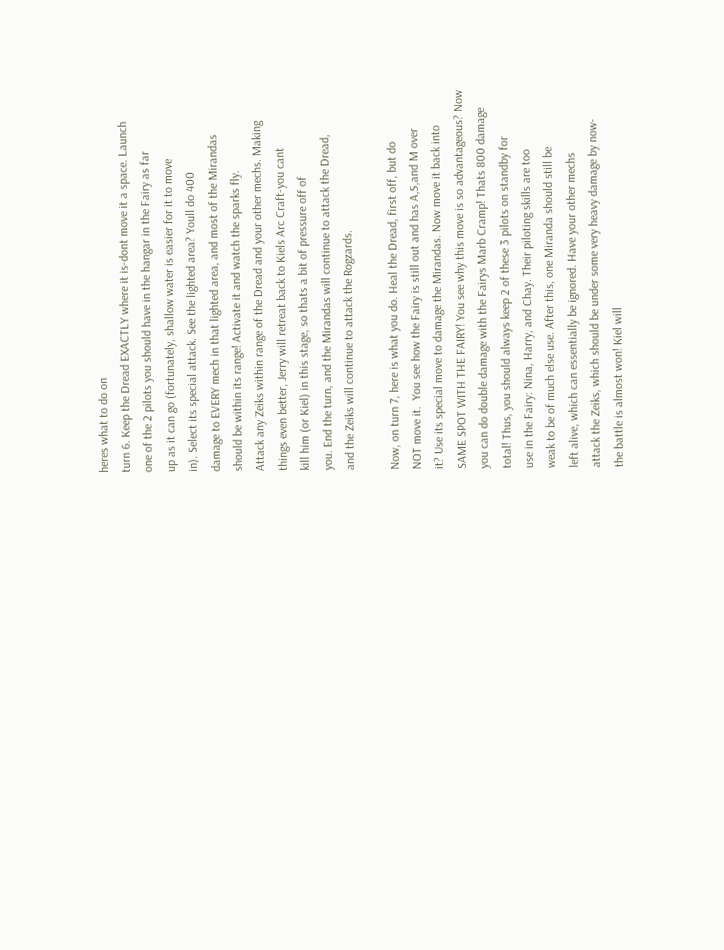heres what to do on
turn 6. Keep the Dread EXACTLY where it is-dont move it a space. Launch
one of the 2 pilots you should have in the hangar in the Fairy as far
up as it can go (fortunately, shallow water is easier for it to move
in). Select its special attack. See the lighted area? Youll do 400
damage to EVERY mech in that lighted area, and most of the Mirandas
should be within its range! Activate it and watch the sparks fly.
Attack any Zeiks within range of the Dread and your other mechs. Making
things even better, Jerry will retreat back to Kiels Arc Craft-you cant
kill him (or Kiel) in this stage, so thats a bit of pressure off of
you. End the turn, and the Mirandas will continue to attack the Dread,
and the Zeiks will continue to attack the Rogzards.

Now, on turn 7, here is what you do. Heal the Dread, first off, but do
NOT move it.  You see how the Fairy is still out and has A,S,and M over
it? Use its special move to damage the Mirandas. Now move it back into
SAME SPOT WITH THE FAIRY! You see why this move is so advantageous? Now
you can do double damage with the Fairys Marb Cramp! Thats 800 damage
total! Thus, you should always keep 2 of these 3 pilots on standby for
use in the Fairy: Nina, Harry, and Chay. Their piloting skills are too
weak to be of much else use. After this, one Miranda should still be
left alive, which can essentially be ignored. Have your other mechs
attack the Zeiks, which should be under some very heavy damage by now-
the battle is almost won! Kiel will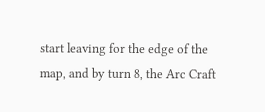start leaving for the edge of the
map, and by turn 8, the Arc Craft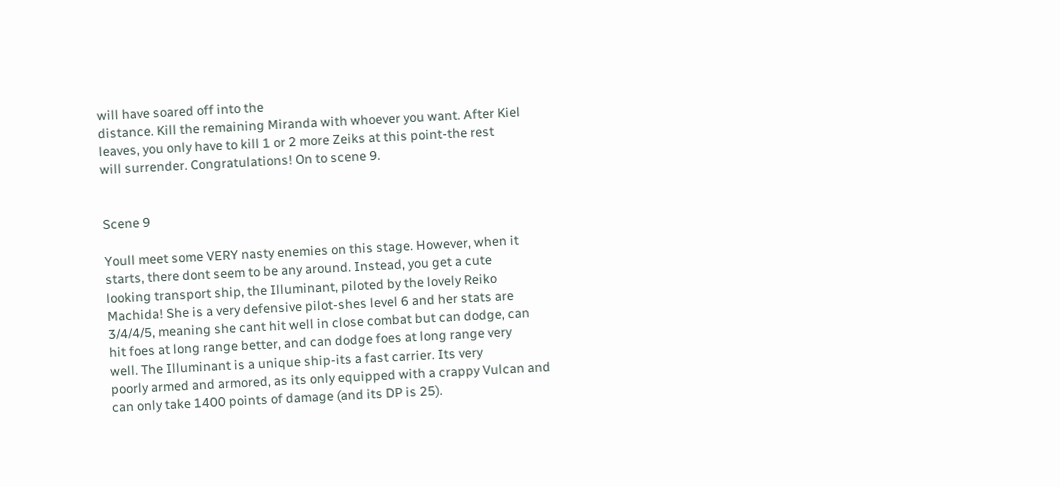will have soared off into the
distance. Kill the remaining Miranda with whoever you want. After Kiel
leaves, you only have to kill 1 or 2 more Zeiks at this point-the rest
will surrender. Congratulations! On to scene 9.


Scene 9

Youll meet some VERY nasty enemies on this stage. However, when it
starts, there dont seem to be any around. Instead, you get a cute
looking transport ship, the Illuminant, piloted by the lovely Reiko
Machida! She is a very defensive pilot-shes level 6 and her stats are
3/4/4/5, meaning she cant hit well in close combat but can dodge, can
hit foes at long range better, and can dodge foes at long range very
well. The Illuminant is a unique ship-its a fast carrier. Its very
poorly armed and armored, as its only equipped with a crappy Vulcan and
can only take 1400 points of damage (and its DP is 25).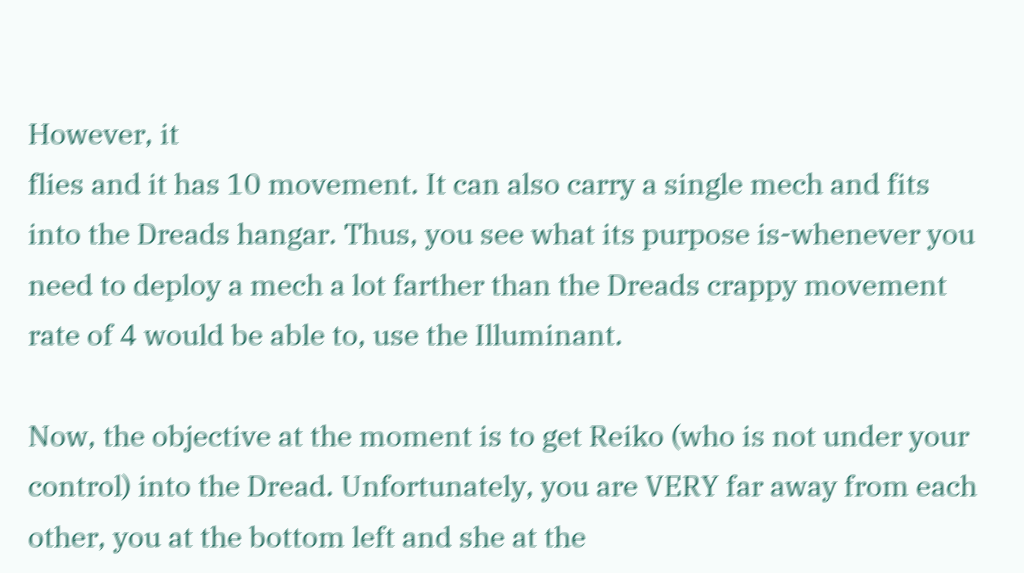However, it
flies and it has 10 movement. It can also carry a single mech and fits
into the Dreads hangar. Thus, you see what its purpose is-whenever you
need to deploy a mech a lot farther than the Dreads crappy movement
rate of 4 would be able to, use the Illuminant.

Now, the objective at the moment is to get Reiko (who is not under your
control) into the Dread. Unfortunately, you are VERY far away from each
other, you at the bottom left and she at the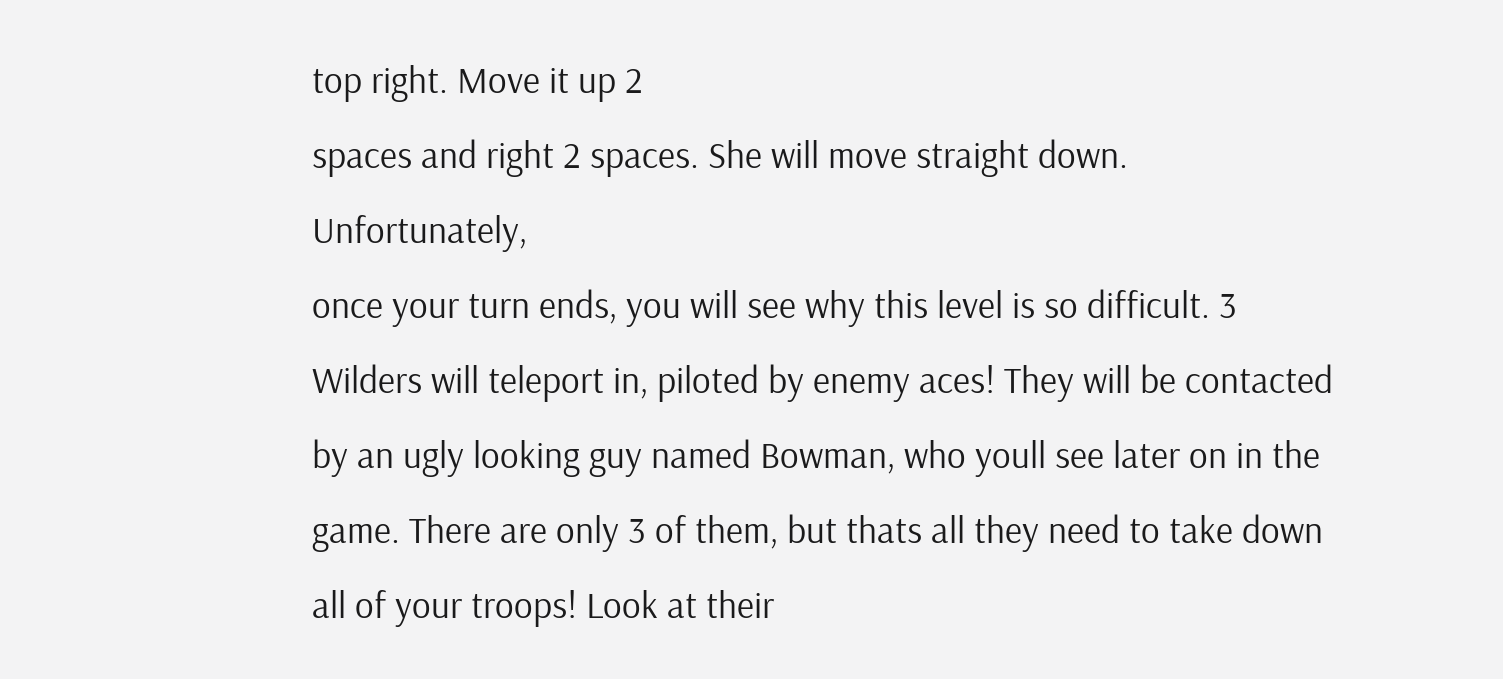top right. Move it up 2
spaces and right 2 spaces. She will move straight down. Unfortunately,
once your turn ends, you will see why this level is so difficult. 3
Wilders will teleport in, piloted by enemy aces! They will be contacted
by an ugly looking guy named Bowman, who youll see later on in the
game. There are only 3 of them, but thats all they need to take down
all of your troops! Look at their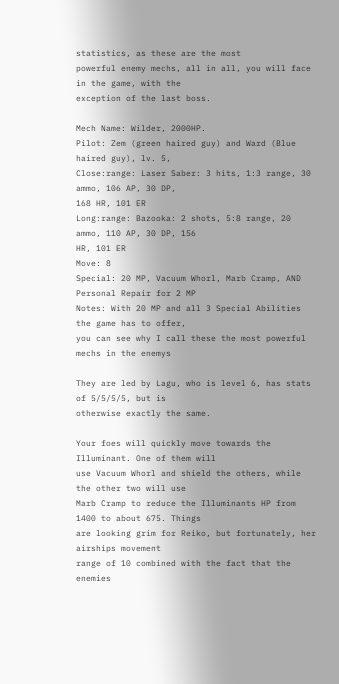statistics, as these are the most
powerful enemy mechs, all in all, you will face in the game, with the
exception of the last boss.

Mech Name: Wilder, 2000HP.
Pilot: Zem (green haired guy) and Ward (Blue haired guy), lv. 5,
Close:range: Laser Saber: 3 hits, 1:3 range, 30 ammo, 106 AP, 30 DP,
168 HR, 101 ER
Long:range: Bazooka: 2 shots, 5:8 range, 20 ammo, 110 AP, 30 DP, 156
HR, 101 ER
Move: 8
Special: 20 MP, Vacuum Whorl, Marb Cramp, AND Personal Repair for 2 MP
Notes: With 20 MP and all 3 Special Abilities the game has to offer,
you can see why I call these the most powerful mechs in the enemys

They are led by Lagu, who is level 6, has stats of 5/5/5/5, but is
otherwise exactly the same.

Your foes will quickly move towards the Illuminant. One of them will
use Vacuum Whorl and shield the others, while the other two will use
Marb Cramp to reduce the Illuminants HP from 1400 to about 675. Things
are looking grim for Reiko, but fortunately, her airships movement
range of 10 combined with the fact that the enemies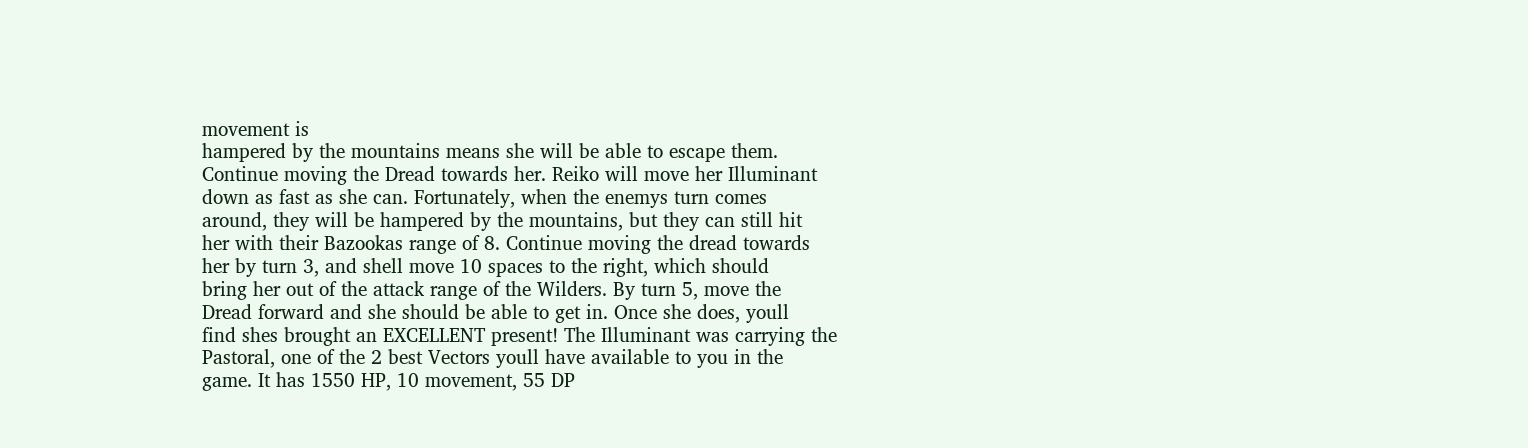movement is
hampered by the mountains means she will be able to escape them.
Continue moving the Dread towards her. Reiko will move her Illuminant
down as fast as she can. Fortunately, when the enemys turn comes
around, they will be hampered by the mountains, but they can still hit
her with their Bazookas range of 8. Continue moving the dread towards
her by turn 3, and shell move 10 spaces to the right, which should
bring her out of the attack range of the Wilders. By turn 5, move the
Dread forward and she should be able to get in. Once she does, youll
find shes brought an EXCELLENT present! The Illuminant was carrying the
Pastoral, one of the 2 best Vectors youll have available to you in the
game. It has 1550 HP, 10 movement, 55 DP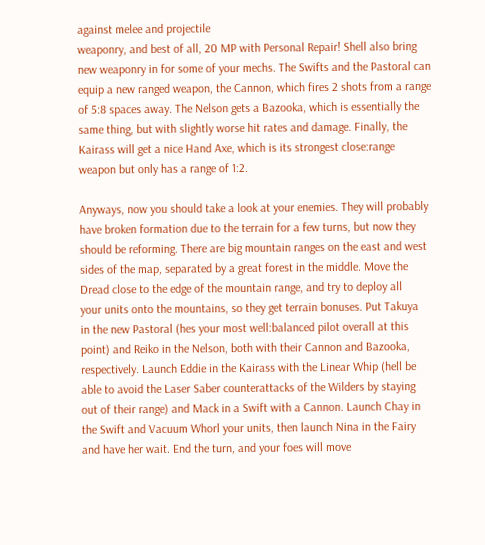against melee and projectile
weaponry, and best of all, 20 MP with Personal Repair! Shell also bring
new weaponry in for some of your mechs. The Swifts and the Pastoral can
equip a new ranged weapon, the Cannon, which fires 2 shots from a range
of 5:8 spaces away. The Nelson gets a Bazooka, which is essentially the
same thing, but with slightly worse hit rates and damage. Finally, the
Kairass will get a nice Hand Axe, which is its strongest close:range
weapon but only has a range of 1:2.

Anyways, now you should take a look at your enemies. They will probably
have broken formation due to the terrain for a few turns, but now they
should be reforming. There are big mountain ranges on the east and west
sides of the map, separated by a great forest in the middle. Move the
Dread close to the edge of the mountain range, and try to deploy all
your units onto the mountains, so they get terrain bonuses. Put Takuya
in the new Pastoral (hes your most well:balanced pilot overall at this
point) and Reiko in the Nelson, both with their Cannon and Bazooka,
respectively. Launch Eddie in the Kairass with the Linear Whip (hell be
able to avoid the Laser Saber counterattacks of the Wilders by staying
out of their range) and Mack in a Swift with a Cannon. Launch Chay in
the Swift and Vacuum Whorl your units, then launch Nina in the Fairy
and have her wait. End the turn, and your foes will move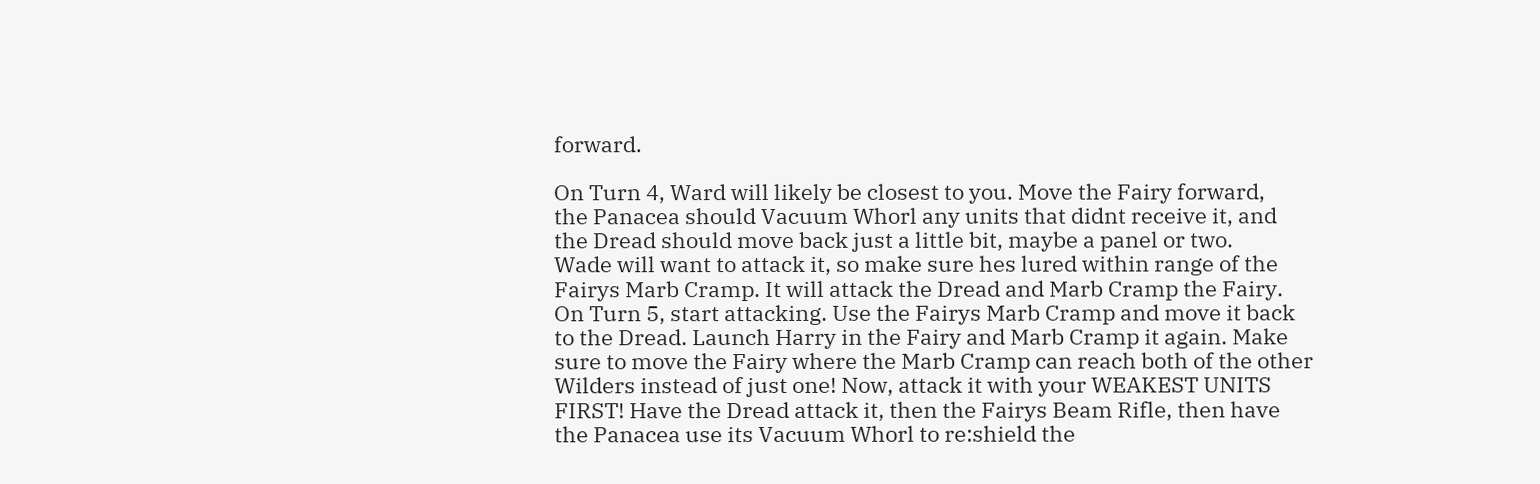forward.

On Turn 4, Ward will likely be closest to you. Move the Fairy forward,
the Panacea should Vacuum Whorl any units that didnt receive it, and
the Dread should move back just a little bit, maybe a panel or two.
Wade will want to attack it, so make sure hes lured within range of the
Fairys Marb Cramp. It will attack the Dread and Marb Cramp the Fairy.
On Turn 5, start attacking. Use the Fairys Marb Cramp and move it back
to the Dread. Launch Harry in the Fairy and Marb Cramp it again. Make
sure to move the Fairy where the Marb Cramp can reach both of the other
Wilders instead of just one! Now, attack it with your WEAKEST UNITS
FIRST! Have the Dread attack it, then the Fairys Beam Rifle, then have
the Panacea use its Vacuum Whorl to re:shield the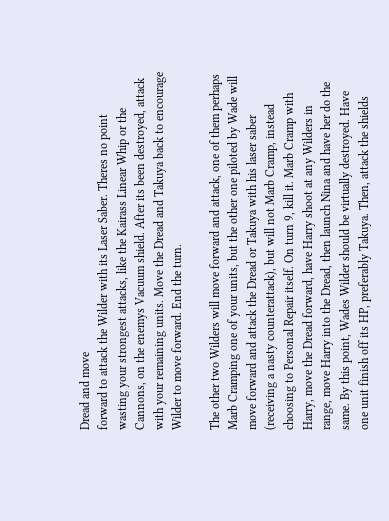Dread and move
forward to attack the Wilder with its Laser Saber. Theres no point
wasting your strongest attacks, like the Kairass Linear Whip or the
Cannons, on the enemys Vacuum shield. After its been destroyed, attack
with your remaining units. Move the Dread and Takuya back to encourage
Wilder to move forward. End the turn.

The other two Wilders will move forward and attack, one of them perhaps
Marb Cramping one of your units, but the other one piloted by Wade will
move forward and attack the Dread or Takuya with his laser saber
(receiving a nasty counterattack), but will not Marb Cramp, instead
choosing to Personal Repair itself. On turn 9, kill it. Marb Cramp with
Harry, move the Dread forward, have Harry shoot at any Wilders in
range, move Harry into the Dread, then launch Nina and have her do the
same. By this point, Wades Wilder should be virtually destroyed. Have
one unit finish off its HP, preferably Takuya. Then, attack the shields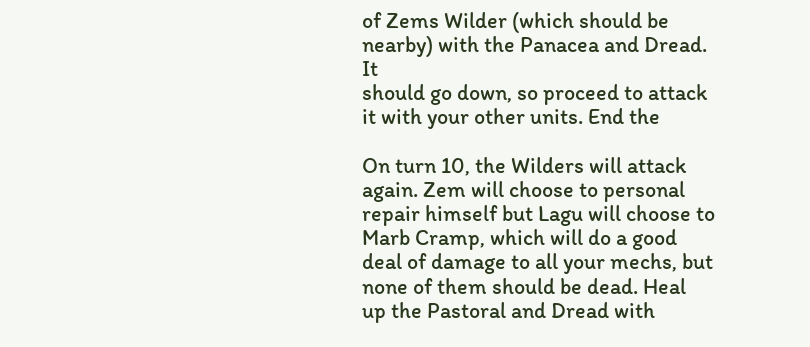of Zems Wilder (which should be nearby) with the Panacea and Dread. It
should go down, so proceed to attack it with your other units. End the

On turn 10, the Wilders will attack again. Zem will choose to personal
repair himself but Lagu will choose to Marb Cramp, which will do a good
deal of damage to all your mechs, but none of them should be dead. Heal
up the Pastoral and Dread with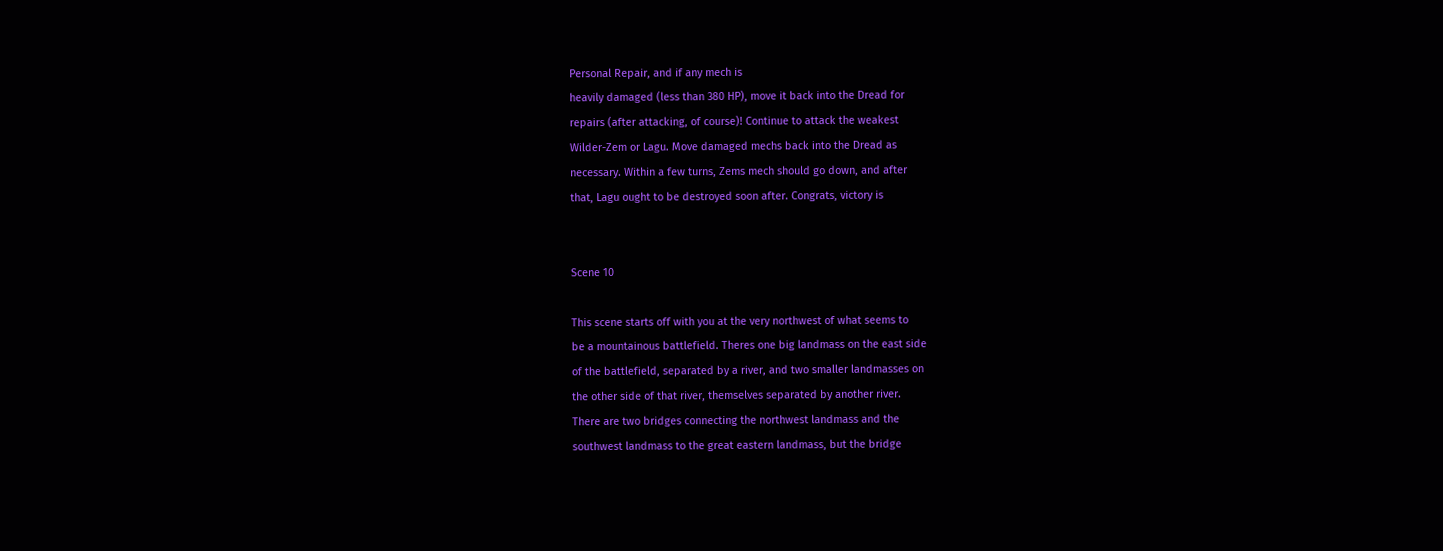Personal Repair, and if any mech is
heavily damaged (less than 380 HP), move it back into the Dread for
repairs (after attacking, of course)! Continue to attack the weakest
Wilder-Zem or Lagu. Move damaged mechs back into the Dread as
necessary. Within a few turns, Zems mech should go down, and after
that, Lagu ought to be destroyed soon after. Congrats, victory is


Scene 10

This scene starts off with you at the very northwest of what seems to
be a mountainous battlefield. Theres one big landmass on the east side
of the battlefield, separated by a river, and two smaller landmasses on
the other side of that river, themselves separated by another river.
There are two bridges connecting the northwest landmass and the
southwest landmass to the great eastern landmass, but the bridge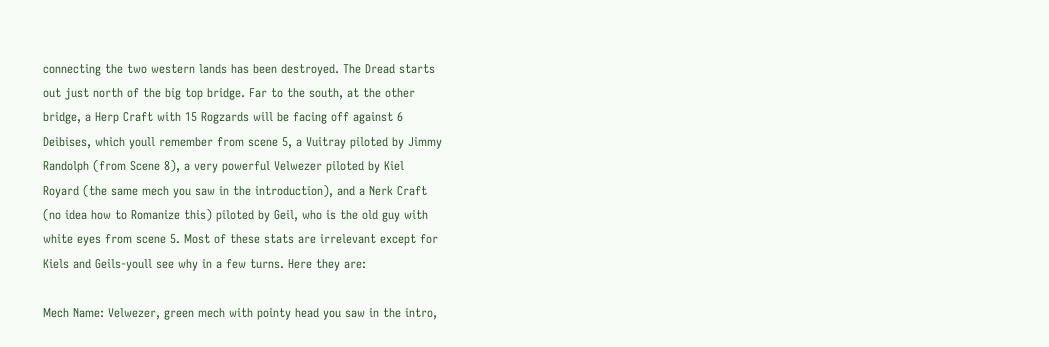connecting the two western lands has been destroyed. The Dread starts
out just north of the big top bridge. Far to the south, at the other
bridge, a Herp Craft with 15 Rogzards will be facing off against 6
Deibises, which youll remember from scene 5, a Vuitray piloted by Jimmy
Randolph (from Scene 8), a very powerful Velwezer piloted by Kiel
Royard (the same mech you saw in the introduction), and a Nerk Craft
(no idea how to Romanize this) piloted by Geil, who is the old guy with
white eyes from scene 5. Most of these stats are irrelevant except for
Kiels and Geils-youll see why in a few turns. Here they are:

Mech Name: Velwezer, green mech with pointy head you saw in the intro,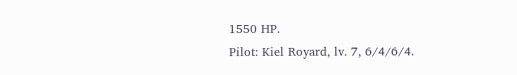1550 HP.
Pilot: Kiel Royard, lv. 7, 6/4/6/4.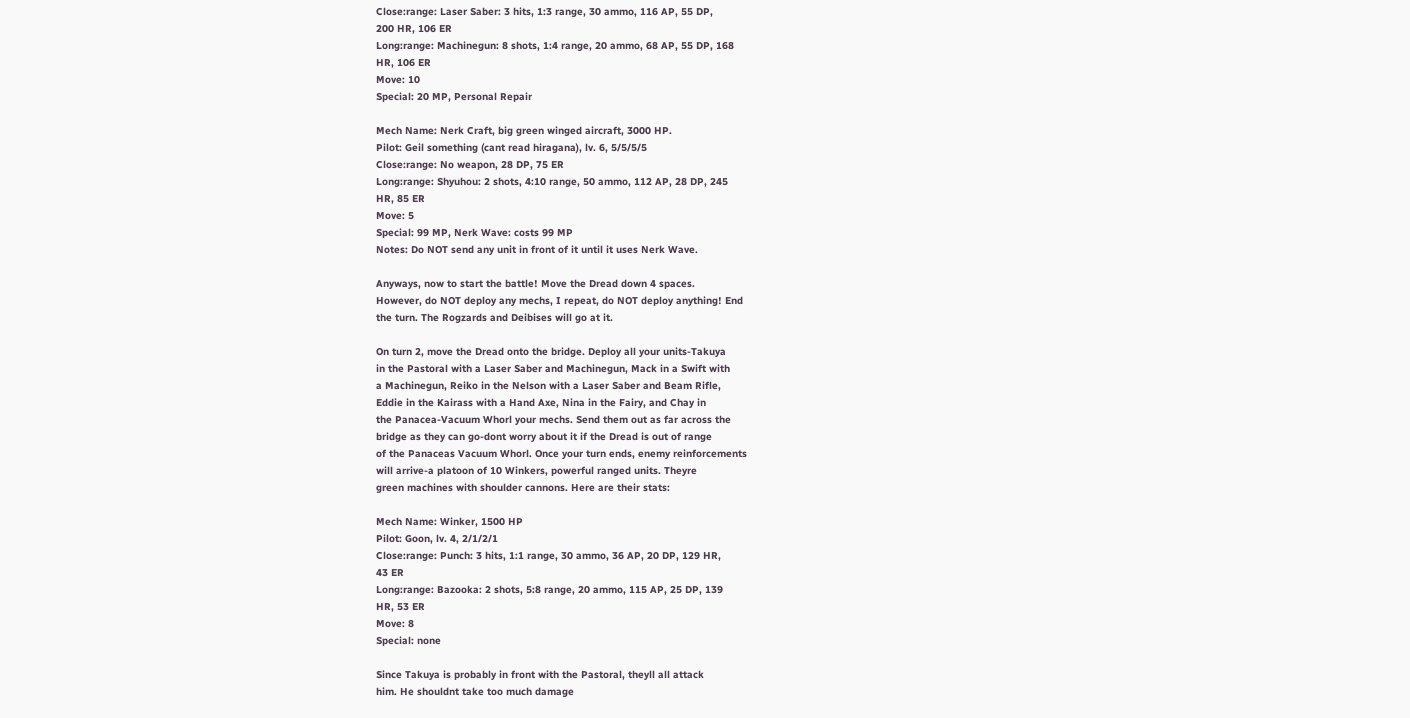Close:range: Laser Saber: 3 hits, 1:3 range, 30 ammo, 116 AP, 55 DP,
200 HR, 106 ER
Long:range: Machinegun: 8 shots, 1:4 range, 20 ammo, 68 AP, 55 DP, 168
HR, 106 ER
Move: 10
Special: 20 MP, Personal Repair

Mech Name: Nerk Craft, big green winged aircraft, 3000 HP.
Pilot: Geil something (cant read hiragana), lv. 6, 5/5/5/5
Close:range: No weapon, 28 DP, 75 ER
Long:range: Shyuhou: 2 shots, 4:10 range, 50 ammo, 112 AP, 28 DP, 245
HR, 85 ER
Move: 5
Special: 99 MP, Nerk Wave: costs 99 MP
Notes: Do NOT send any unit in front of it until it uses Nerk Wave.

Anyways, now to start the battle! Move the Dread down 4 spaces.
However, do NOT deploy any mechs, I repeat, do NOT deploy anything! End
the turn. The Rogzards and Deibises will go at it.

On turn 2, move the Dread onto the bridge. Deploy all your units-Takuya
in the Pastoral with a Laser Saber and Machinegun, Mack in a Swift with
a Machinegun, Reiko in the Nelson with a Laser Saber and Beam Rifle,
Eddie in the Kairass with a Hand Axe, Nina in the Fairy, and Chay in
the Panacea-Vacuum Whorl your mechs. Send them out as far across the
bridge as they can go-dont worry about it if the Dread is out of range
of the Panaceas Vacuum Whorl. Once your turn ends, enemy reinforcements
will arrive-a platoon of 10 Winkers, powerful ranged units. Theyre
green machines with shoulder cannons. Here are their stats:

Mech Name: Winker, 1500 HP
Pilot: Goon, lv. 4, 2/1/2/1
Close:range: Punch: 3 hits, 1:1 range, 30 ammo, 36 AP, 20 DP, 129 HR,
43 ER
Long:range: Bazooka: 2 shots, 5:8 range, 20 ammo, 115 AP, 25 DP, 139
HR, 53 ER
Move: 8
Special: none

Since Takuya is probably in front with the Pastoral, theyll all attack
him. He shouldnt take too much damage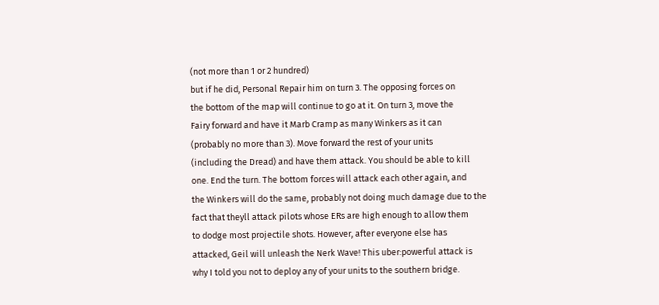(not more than 1 or 2 hundred)
but if he did, Personal Repair him on turn 3. The opposing forces on
the bottom of the map will continue to go at it. On turn 3, move the
Fairy forward and have it Marb Cramp as many Winkers as it can
(probably no more than 3). Move forward the rest of your units
(including the Dread) and have them attack. You should be able to kill
one. End the turn. The bottom forces will attack each other again, and
the Winkers will do the same, probably not doing much damage due to the
fact that theyll attack pilots whose ERs are high enough to allow them
to dodge most projectile shots. However, after everyone else has
attacked, Geil will unleash the Nerk Wave! This uber:powerful attack is
why I told you not to deploy any of your units to the southern bridge.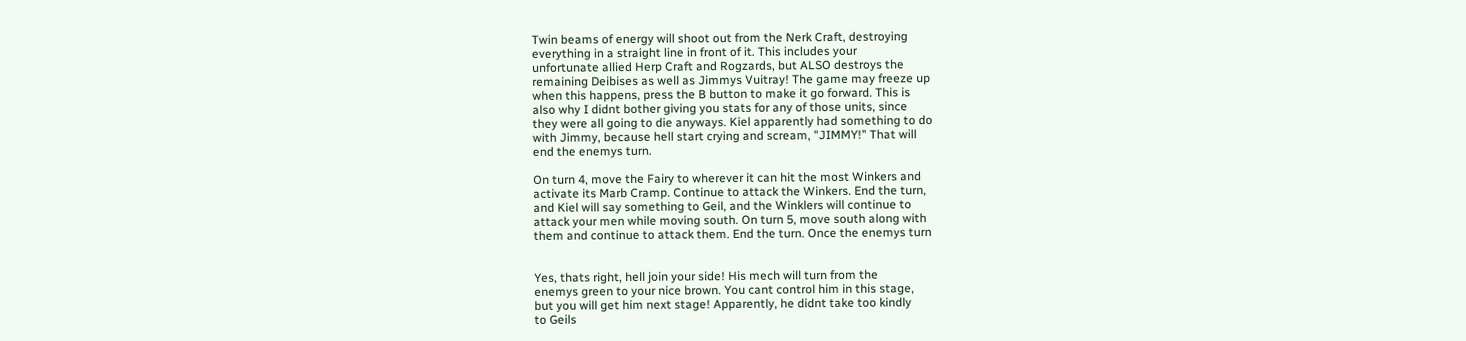Twin beams of energy will shoot out from the Nerk Craft, destroying
everything in a straight line in front of it. This includes your
unfortunate allied Herp Craft and Rogzards, but ALSO destroys the
remaining Deibises as well as Jimmys Vuitray! The game may freeze up
when this happens, press the B button to make it go forward. This is
also why I didnt bother giving you stats for any of those units, since
they were all going to die anyways. Kiel apparently had something to do
with Jimmy, because hell start crying and scream, "JIMMY!" That will
end the enemys turn.

On turn 4, move the Fairy to wherever it can hit the most Winkers and
activate its Marb Cramp. Continue to attack the Winkers. End the turn,
and Kiel will say something to Geil, and the Winklers will continue to
attack your men while moving south. On turn 5, move south along with
them and continue to attack them. End the turn. Once the enemys turn


Yes, thats right, hell join your side! His mech will turn from the
enemys green to your nice brown. You cant control him in this stage,
but you will get him next stage! Apparently, he didnt take too kindly
to Geils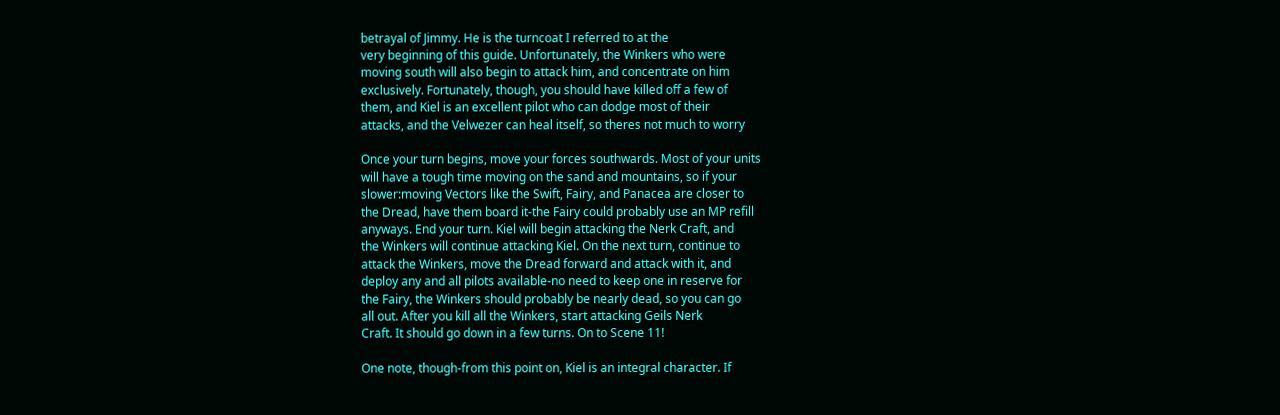betrayal of Jimmy. He is the turncoat I referred to at the
very beginning of this guide. Unfortunately, the Winkers who were
moving south will also begin to attack him, and concentrate on him
exclusively. Fortunately, though, you should have killed off a few of
them, and Kiel is an excellent pilot who can dodge most of their
attacks, and the Velwezer can heal itself, so theres not much to worry

Once your turn begins, move your forces southwards. Most of your units
will have a tough time moving on the sand and mountains, so if your
slower:moving Vectors like the Swift, Fairy, and Panacea are closer to
the Dread, have them board it-the Fairy could probably use an MP refill
anyways. End your turn. Kiel will begin attacking the Nerk Craft, and
the Winkers will continue attacking Kiel. On the next turn, continue to
attack the Winkers, move the Dread forward and attack with it, and
deploy any and all pilots available-no need to keep one in reserve for
the Fairy, the Winkers should probably be nearly dead, so you can go
all out. After you kill all the Winkers, start attacking Geils Nerk
Craft. It should go down in a few turns. On to Scene 11!

One note, though-from this point on, Kiel is an integral character. If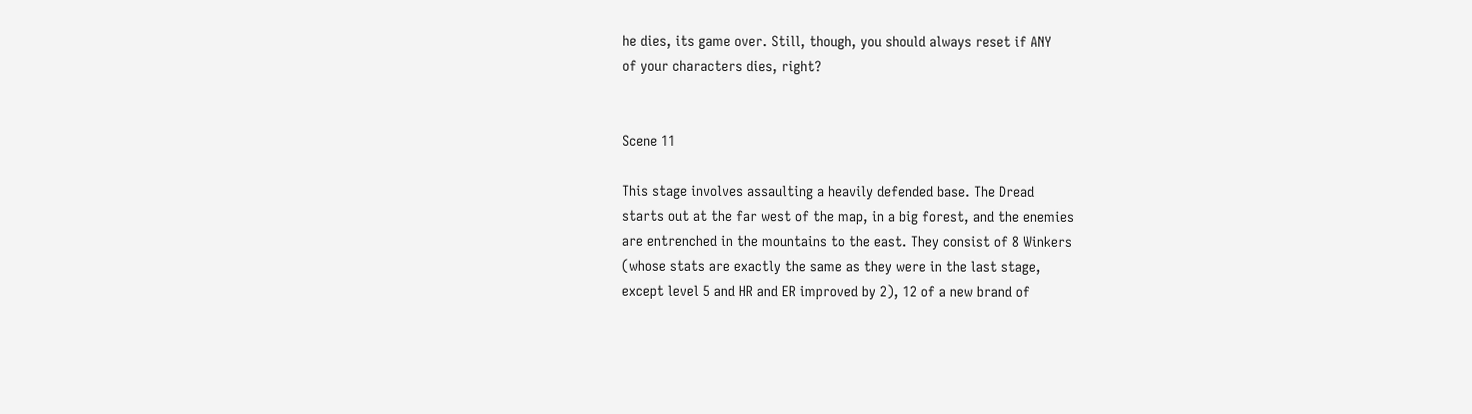he dies, its game over. Still, though, you should always reset if ANY
of your characters dies, right?


Scene 11

This stage involves assaulting a heavily defended base. The Dread
starts out at the far west of the map, in a big forest, and the enemies
are entrenched in the mountains to the east. They consist of 8 Winkers
(whose stats are exactly the same as they were in the last stage,
except level 5 and HR and ER improved by 2), 12 of a new brand of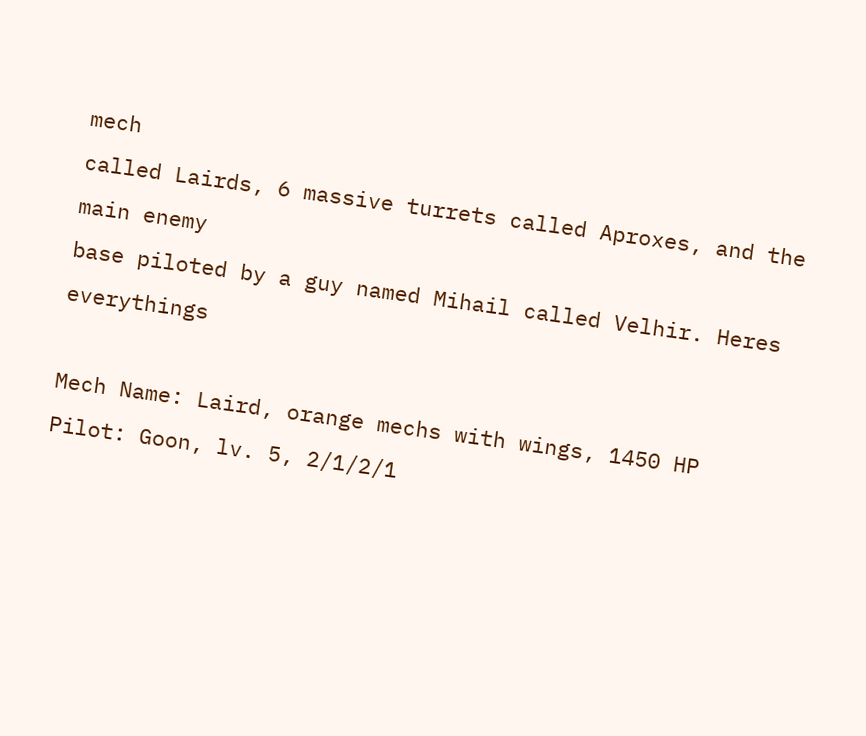mech
called Lairds, 6 massive turrets called Aproxes, and the main enemy
base piloted by a guy named Mihail called Velhir. Heres everythings

Mech Name: Laird, orange mechs with wings, 1450 HP
Pilot: Goon, lv. 5, 2/1/2/1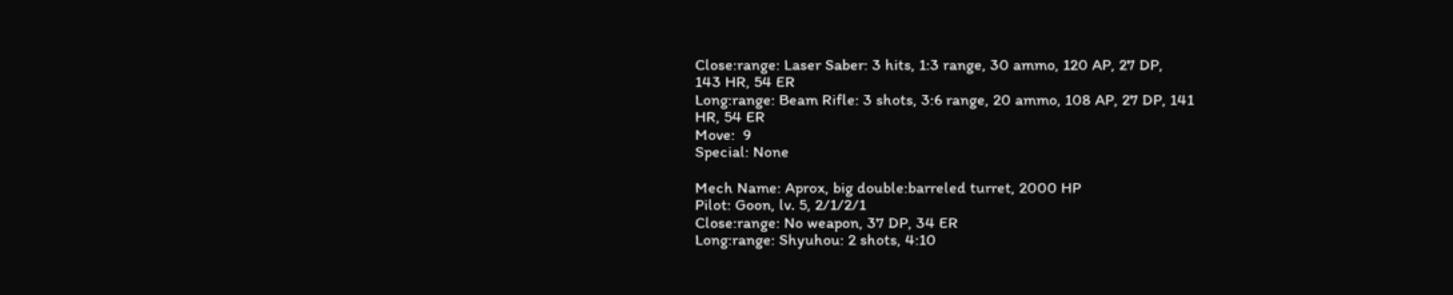Close:range: Laser Saber: 3 hits, 1:3 range, 30 ammo, 120 AP, 27 DP,
143 HR, 54 ER
Long:range: Beam Rifle: 3 shots, 3:6 range, 20 ammo, 108 AP, 27 DP, 141
HR, 54 ER
Move:  9
Special: None

Mech Name: Aprox, big double:barreled turret, 2000 HP
Pilot: Goon, lv. 5, 2/1/2/1
Close:range: No weapon, 37 DP, 34 ER
Long:range: Shyuhou: 2 shots, 4:10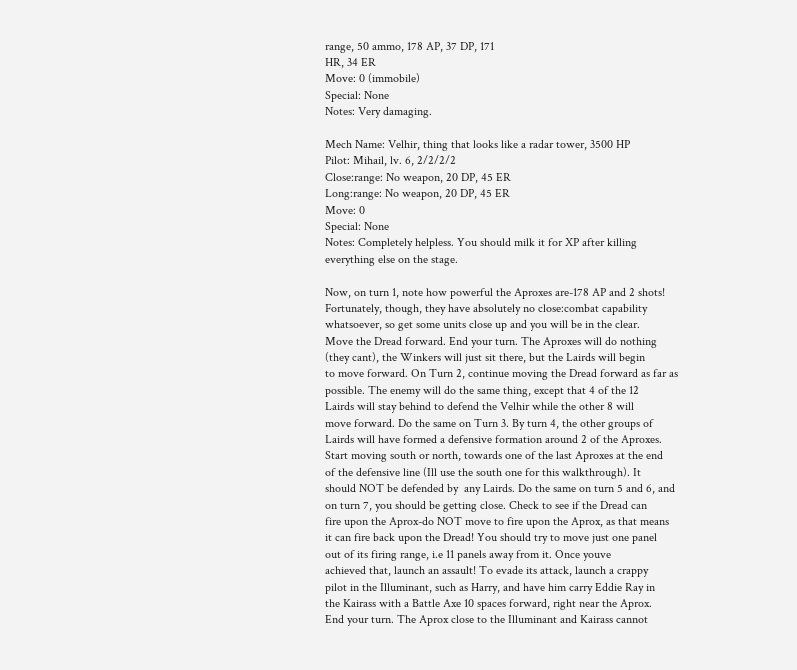range, 50 ammo, 178 AP, 37 DP, 171
HR, 34 ER
Move: 0 (immobile)
Special: None
Notes: Very damaging.

Mech Name: Velhir, thing that looks like a radar tower, 3500 HP
Pilot: Mihail, lv. 6, 2/2/2/2
Close:range: No weapon, 20 DP, 45 ER
Long:range: No weapon, 20 DP, 45 ER
Move: 0
Special: None
Notes: Completely helpless. You should milk it for XP after killing
everything else on the stage.

Now, on turn 1, note how powerful the Aproxes are-178 AP and 2 shots!
Fortunately, though, they have absolutely no close:combat capability
whatsoever, so get some units close up and you will be in the clear.
Move the Dread forward. End your turn. The Aproxes will do nothing
(they cant), the Winkers will just sit there, but the Lairds will begin
to move forward. On Turn 2, continue moving the Dread forward as far as
possible. The enemy will do the same thing, except that 4 of the 12
Lairds will stay behind to defend the Velhir while the other 8 will
move forward. Do the same on Turn 3. By turn 4, the other groups of
Lairds will have formed a defensive formation around 2 of the Aproxes.
Start moving south or north, towards one of the last Aproxes at the end
of the defensive line (Ill use the south one for this walkthrough). It
should NOT be defended by  any Lairds. Do the same on turn 5 and 6, and
on turn 7, you should be getting close. Check to see if the Dread can
fire upon the Aprox-do NOT move to fire upon the Aprox, as that means
it can fire back upon the Dread! You should try to move just one panel
out of its firing range, i.e 11 panels away from it. Once youve
achieved that, launch an assault! To evade its attack, launch a crappy
pilot in the Illuminant, such as Harry, and have him carry Eddie Ray in
the Kairass with a Battle Axe 10 spaces forward, right near the Aprox.
End your turn. The Aprox close to the Illuminant and Kairass cannot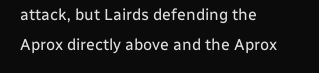attack, but Lairds defending the Aprox directly above and the Aprox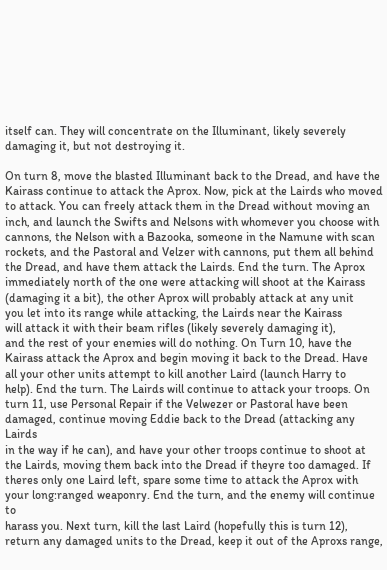itself can. They will concentrate on the Illuminant, likely severely
damaging it, but not destroying it.

On turn 8, move the blasted Illuminant back to the Dread, and have the
Kairass continue to attack the Aprox. Now, pick at the Lairds who moved
to attack. You can freely attack them in the Dread without moving an
inch, and launch the Swifts and Nelsons with whomever you choose with
cannons, the Nelson with a Bazooka, someone in the Namune with scan
rockets, and the Pastoral and Velzer with cannons, put them all behind
the Dread, and have them attack the Lairds. End the turn. The Aprox
immediately north of the one were attacking will shoot at the Kairass
(damaging it a bit), the other Aprox will probably attack at any unit
you let into its range while attacking, the Lairds near the Kairass
will attack it with their beam rifles (likely severely damaging it),
and the rest of your enemies will do nothing. On Turn 10, have the
Kairass attack the Aprox and begin moving it back to the Dread. Have
all your other units attempt to kill another Laird (launch Harry to
help). End the turn. The Lairds will continue to attack your troops. On
turn 11, use Personal Repair if the Velwezer or Pastoral have been
damaged, continue moving Eddie back to the Dread (attacking any Lairds
in the way if he can), and have your other troops continue to shoot at
the Lairds, moving them back into the Dread if theyre too damaged. If
theres only one Laird left, spare some time to attack the Aprox with
your long:ranged weaponry. End the turn, and the enemy will continue to
harass you. Next turn, kill the last Laird (hopefully this is turn 12),
return any damaged units to the Dread, keep it out of the Aproxs range,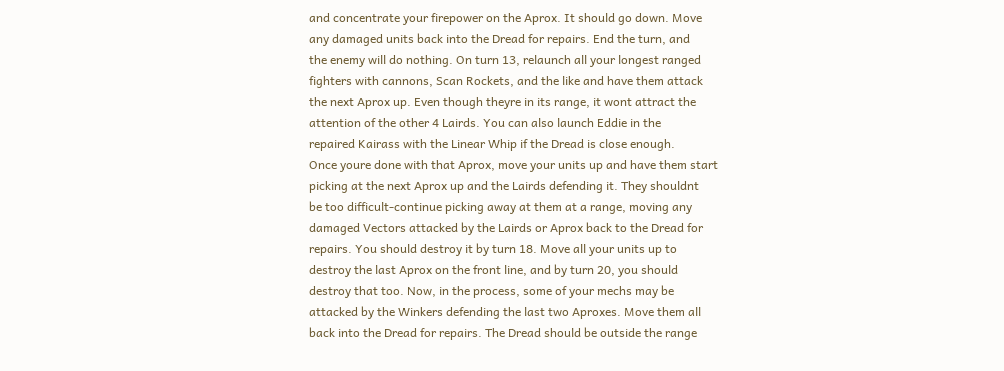and concentrate your firepower on the Aprox. It should go down. Move
any damaged units back into the Dread for repairs. End the turn, and
the enemy will do nothing. On turn 13, relaunch all your longest ranged
fighters with cannons, Scan Rockets, and the like and have them attack
the next Aprox up. Even though theyre in its range, it wont attract the
attention of the other 4 Lairds. You can also launch Eddie in the
repaired Kairass with the Linear Whip if the Dread is close enough.
Once youre done with that Aprox, move your units up and have them start
picking at the next Aprox up and the Lairds defending it. They shouldnt
be too difficult-continue picking away at them at a range, moving any
damaged Vectors attacked by the Lairds or Aprox back to the Dread for
repairs. You should destroy it by turn 18. Move all your units up to
destroy the last Aprox on the front line, and by turn 20, you should
destroy that too. Now, in the process, some of your mechs may be
attacked by the Winkers defending the last two Aproxes. Move them all
back into the Dread for repairs. The Dread should be outside the range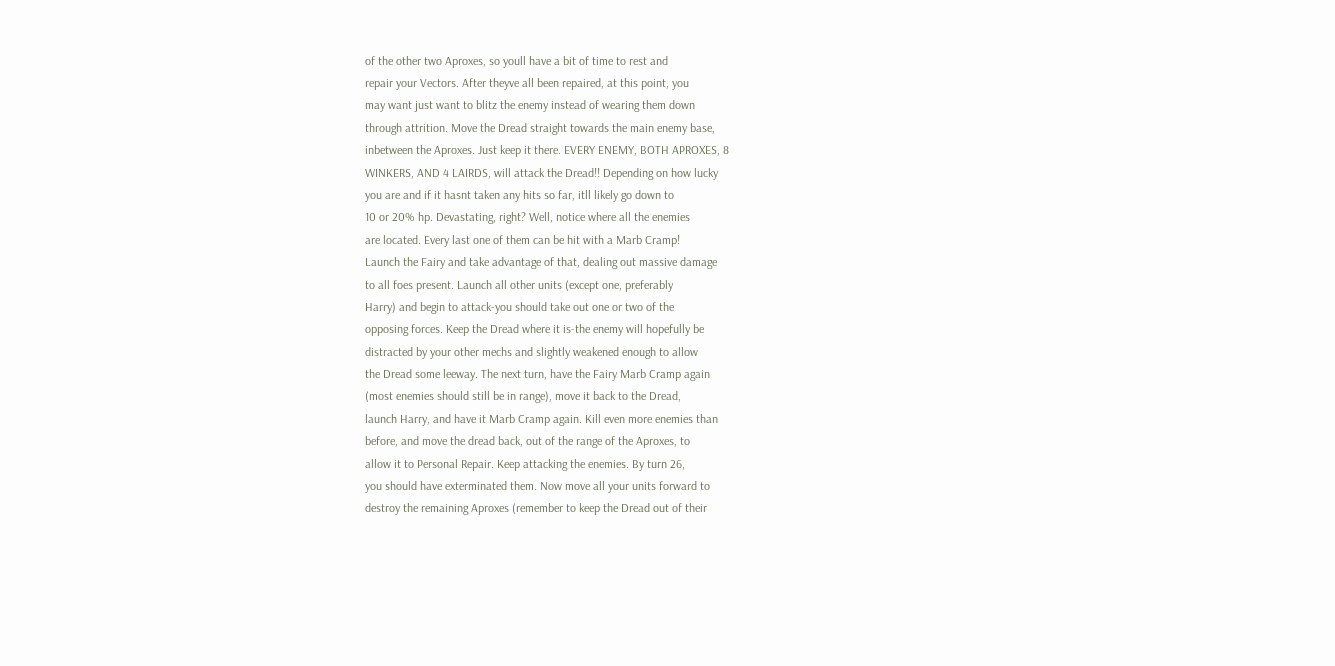of the other two Aproxes, so youll have a bit of time to rest and
repair your Vectors. After theyve all been repaired, at this point, you
may want just want to blitz the enemy instead of wearing them down
through attrition. Move the Dread straight towards the main enemy base,
inbetween the Aproxes. Just keep it there. EVERY ENEMY, BOTH APROXES, 8
WINKERS, AND 4 LAIRDS, will attack the Dread!! Depending on how lucky
you are and if it hasnt taken any hits so far, itll likely go down to
10 or 20% hp. Devastating, right? Well, notice where all the enemies
are located. Every last one of them can be hit with a Marb Cramp!
Launch the Fairy and take advantage of that, dealing out massive damage
to all foes present. Launch all other units (except one, preferably
Harry) and begin to attack-you should take out one or two of the
opposing forces. Keep the Dread where it is-the enemy will hopefully be
distracted by your other mechs and slightly weakened enough to allow
the Dread some leeway. The next turn, have the Fairy Marb Cramp again
(most enemies should still be in range), move it back to the Dread,
launch Harry, and have it Marb Cramp again. Kill even more enemies than
before, and move the dread back, out of the range of the Aproxes, to
allow it to Personal Repair. Keep attacking the enemies. By turn 26,
you should have exterminated them. Now move all your units forward to
destroy the remaining Aproxes (remember to keep the Dread out of their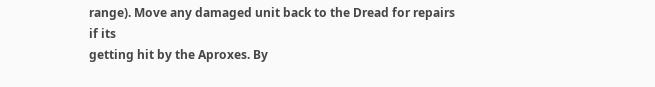range). Move any damaged unit back to the Dread for repairs if its
getting hit by the Aproxes. By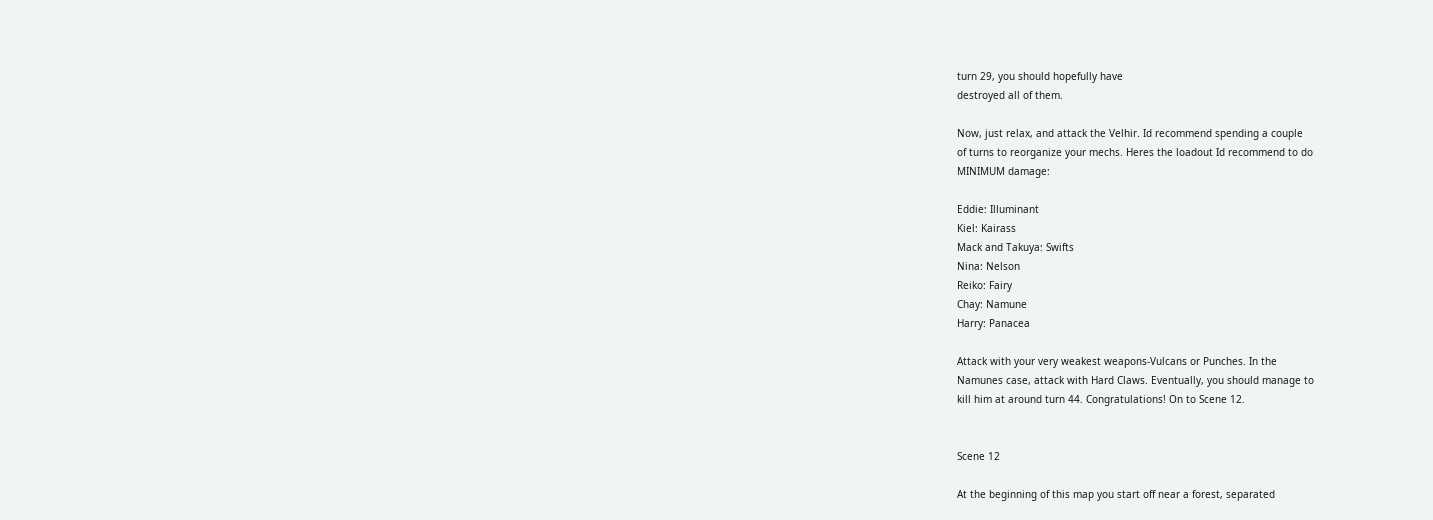turn 29, you should hopefully have
destroyed all of them.

Now, just relax, and attack the Velhir. Id recommend spending a couple
of turns to reorganize your mechs. Heres the loadout Id recommend to do
MINIMUM damage:

Eddie: Illuminant
Kiel: Kairass
Mack and Takuya: Swifts
Nina: Nelson
Reiko: Fairy
Chay: Namune
Harry: Panacea

Attack with your very weakest weapons-Vulcans or Punches. In the
Namunes case, attack with Hard Claws. Eventually, you should manage to
kill him at around turn 44. Congratulations! On to Scene 12.


Scene 12

At the beginning of this map you start off near a forest, separated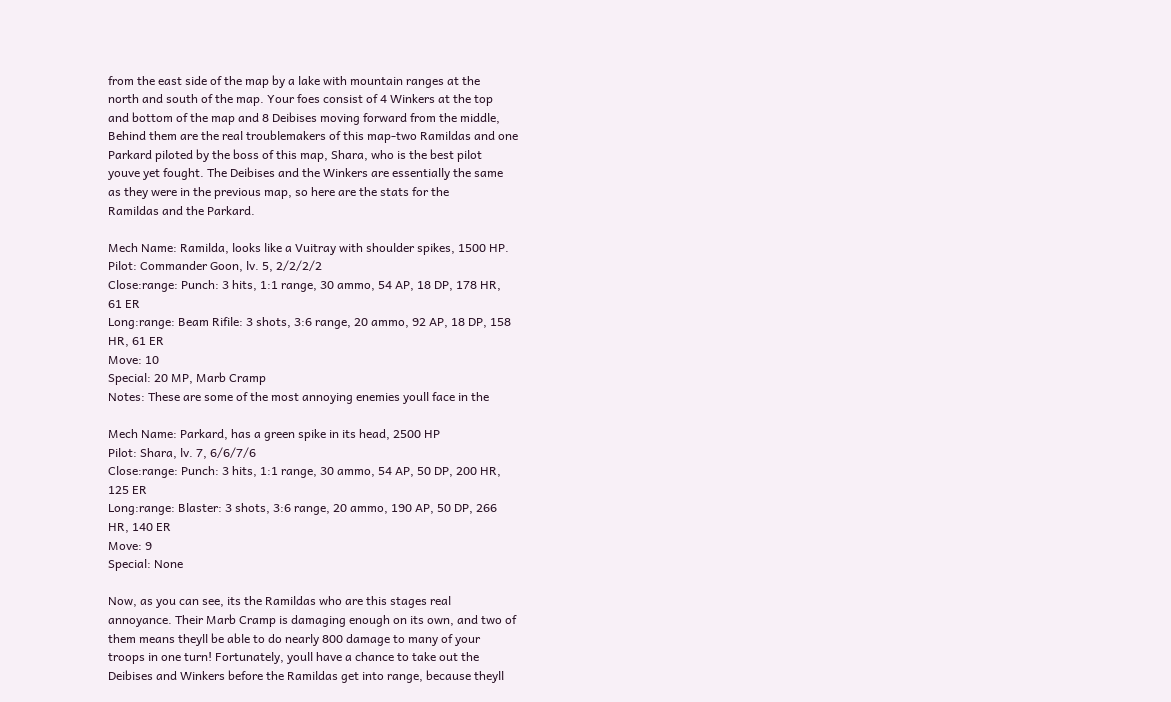from the east side of the map by a lake with mountain ranges at the
north and south of the map. Your foes consist of 4 Winkers at the top
and bottom of the map and 8 Deibises moving forward from the middle,
Behind them are the real troublemakers of this map-two Ramildas and one
Parkard piloted by the boss of this map, Shara, who is the best pilot
youve yet fought. The Deibises and the Winkers are essentially the same
as they were in the previous map, so here are the stats for the
Ramildas and the Parkard.

Mech Name: Ramilda, looks like a Vuitray with shoulder spikes, 1500 HP.
Pilot: Commander Goon, lv. 5, 2/2/2/2
Close:range: Punch: 3 hits, 1:1 range, 30 ammo, 54 AP, 18 DP, 178 HR,
61 ER
Long:range: Beam Rifile: 3 shots, 3:6 range, 20 ammo, 92 AP, 18 DP, 158
HR, 61 ER
Move: 10
Special: 20 MP, Marb Cramp
Notes: These are some of the most annoying enemies youll face in the

Mech Name: Parkard, has a green spike in its head, 2500 HP
Pilot: Shara, lv. 7, 6/6/7/6
Close:range: Punch: 3 hits, 1:1 range, 30 ammo, 54 AP, 50 DP, 200 HR,
125 ER
Long:range: Blaster: 3 shots, 3:6 range, 20 ammo, 190 AP, 50 DP, 266
HR, 140 ER
Move: 9
Special: None

Now, as you can see, its the Ramildas who are this stages real
annoyance. Their Marb Cramp is damaging enough on its own, and two of
them means theyll be able to do nearly 800 damage to many of your
troops in one turn! Fortunately, youll have a chance to take out the
Deibises and Winkers before the Ramildas get into range, because theyll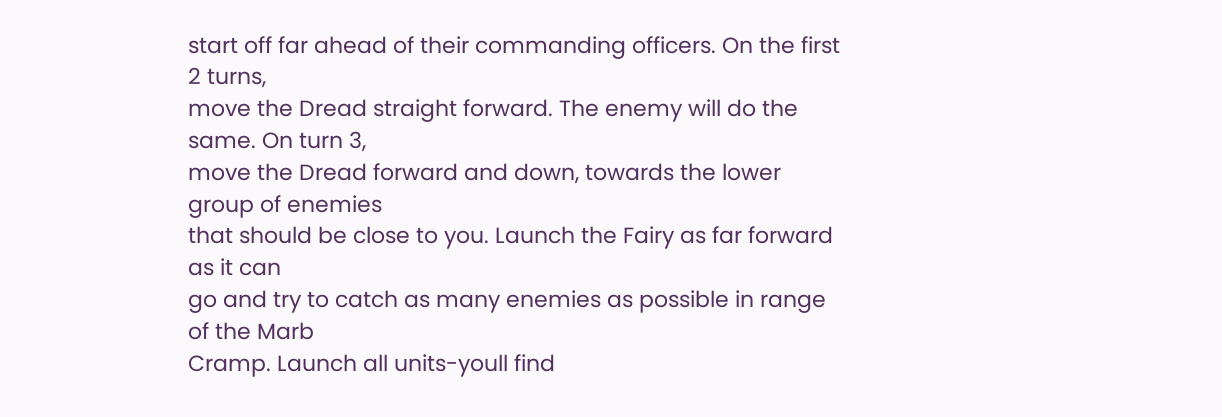start off far ahead of their commanding officers. On the first 2 turns,
move the Dread straight forward. The enemy will do the same. On turn 3,
move the Dread forward and down, towards the lower group of enemies
that should be close to you. Launch the Fairy as far forward as it can
go and try to catch as many enemies as possible in range of the Marb
Cramp. Launch all units-youll find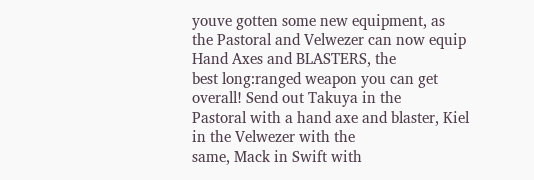youve gotten some new equipment, as
the Pastoral and Velwezer can now equip Hand Axes and BLASTERS, the
best long:ranged weapon you can get overall! Send out Takuya in the
Pastoral with a hand axe and blaster, Kiel in the Velwezer with the
same, Mack in Swift with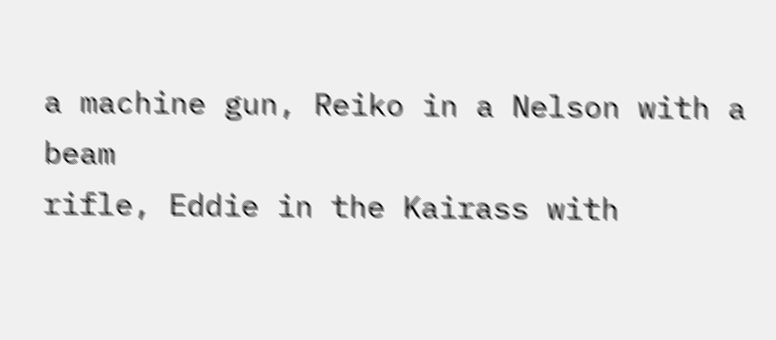a machine gun, Reiko in a Nelson with a beam
rifle, Eddie in the Kairass with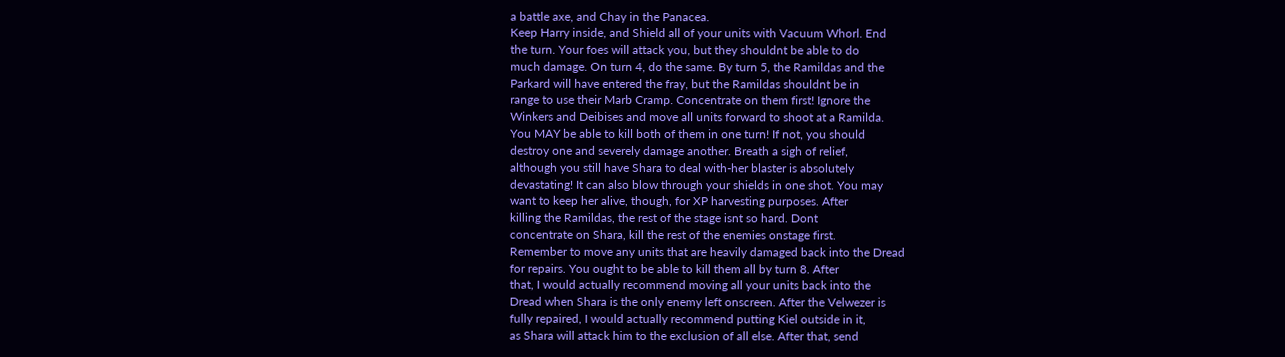a battle axe, and Chay in the Panacea.
Keep Harry inside, and Shield all of your units with Vacuum Whorl. End
the turn. Your foes will attack you, but they shouldnt be able to do
much damage. On turn 4, do the same. By turn 5, the Ramildas and the
Parkard will have entered the fray, but the Ramildas shouldnt be in
range to use their Marb Cramp. Concentrate on them first! Ignore the
Winkers and Deibises and move all units forward to shoot at a Ramilda.
You MAY be able to kill both of them in one turn! If not, you should
destroy one and severely damage another. Breath a sigh of relief,
although you still have Shara to deal with-her blaster is absolutely
devastating! It can also blow through your shields in one shot. You may
want to keep her alive, though, for XP harvesting purposes. After
killing the Ramildas, the rest of the stage isnt so hard. Dont
concentrate on Shara, kill the rest of the enemies onstage first.
Remember to move any units that are heavily damaged back into the Dread
for repairs. You ought to be able to kill them all by turn 8. After
that, I would actually recommend moving all your units back into the
Dread when Shara is the only enemy left onscreen. After the Velwezer is
fully repaired, I would actually recommend putting Kiel outside in it,
as Shara will attack him to the exclusion of all else. After that, send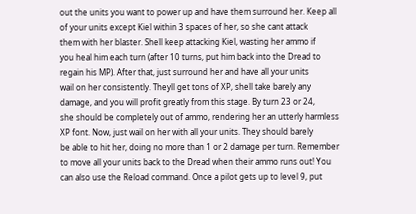out the units you want to power up and have them surround her. Keep all
of your units except Kiel within 3 spaces of her, so she cant attack
them with her blaster. Shell keep attacking Kiel, wasting her ammo if
you heal him each turn (after 10 turns, put him back into the Dread to
regain his MP). After that, just surround her and have all your units
wail on her consistently. Theyll get tons of XP, shell take barely any
damage, and you will profit greatly from this stage. By turn 23 or 24,
she should be completely out of ammo, rendering her an utterly harmless
XP font. Now, just wail on her with all your units. They should barely
be able to hit her, doing no more than 1 or 2 damage per turn. Remember
to move all your units back to the Dread when their ammo runs out! You
can also use the Reload command. Once a pilot gets up to level 9, put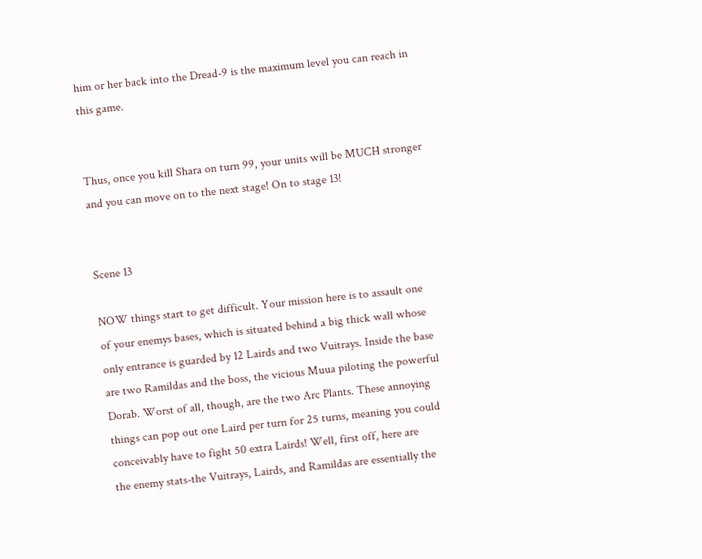him or her back into the Dread-9 is the maximum level you can reach in
this game.


Thus, once you kill Shara on turn 99, your units will be MUCH stronger
and you can move on to the next stage! On to stage 13!


Scene 13

NOW things start to get difficult. Your mission here is to assault one
of your enemys bases, which is situated behind a big thick wall whose
only entrance is guarded by 12 Lairds and two Vuitrays. Inside the base
are two Ramildas and the boss, the vicious Muua piloting the powerful
Dorab. Worst of all, though, are the two Arc Plants. These annoying
things can pop out one Laird per turn for 25 turns, meaning you could
conceivably have to fight 50 extra Lairds! Well, first off, here are
the enemy stats-the Vuitrays, Lairds, and Ramildas are essentially the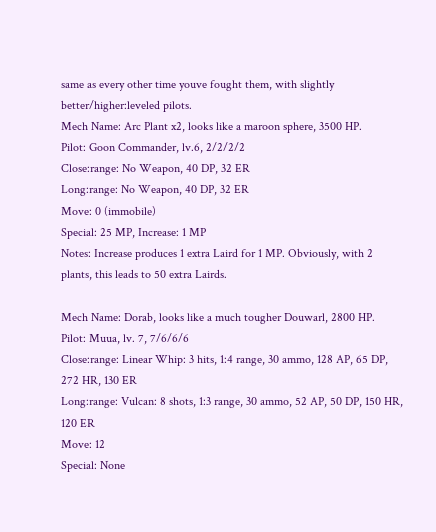same as every other time youve fought them, with slightly
better/higher:leveled pilots.
Mech Name: Arc Plant x2, looks like a maroon sphere, 3500 HP.
Pilot: Goon Commander, lv.6, 2/2/2/2
Close:range: No Weapon, 40 DP, 32 ER
Long:range: No Weapon, 40 DP, 32 ER
Move: 0 (immobile)
Special: 25 MP, Increase: 1 MP
Notes: Increase produces 1 extra Laird for 1 MP. Obviously, with 2
plants, this leads to 50 extra Lairds.

Mech Name: Dorab, looks like a much tougher Douwarl, 2800 HP.
Pilot: Muua, lv. 7, 7/6/6/6
Close:range: Linear Whip: 3 hits, 1:4 range, 30 ammo, 128 AP, 65 DP,
272 HR, 130 ER
Long:range: Vulcan: 8 shots, 1:3 range, 30 ammo, 52 AP, 50 DP, 150 HR,
120 ER
Move: 12
Special: None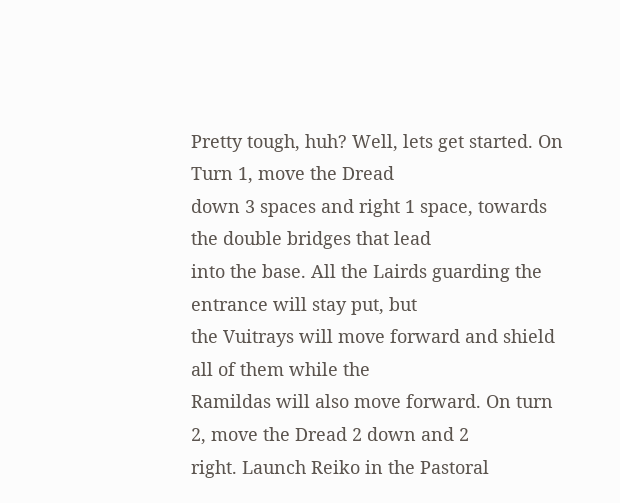Pretty tough, huh? Well, lets get started. On Turn 1, move the Dread
down 3 spaces and right 1 space, towards the double bridges that lead
into the base. All the Lairds guarding the entrance will stay put, but
the Vuitrays will move forward and shield all of them while the
Ramildas will also move forward. On turn 2, move the Dread 2 down and 2
right. Launch Reiko in the Pastoral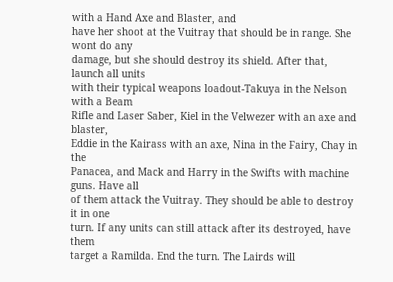with a Hand Axe and Blaster, and
have her shoot at the Vuitray that should be in range. She wont do any
damage, but she should destroy its shield. After that, launch all units
with their typical weapons loadout-Takuya in the Nelson with a Beam
Rifle and Laser Saber, Kiel in the Velwezer with an axe and blaster,
Eddie in the Kairass with an axe, Nina in the Fairy, Chay in the
Panacea, and Mack and Harry in the Swifts with machine guns. Have all
of them attack the Vuitray. They should be able to destroy it in one
turn. If any units can still attack after its destroyed, have them
target a Ramilda. End the turn. The Lairds will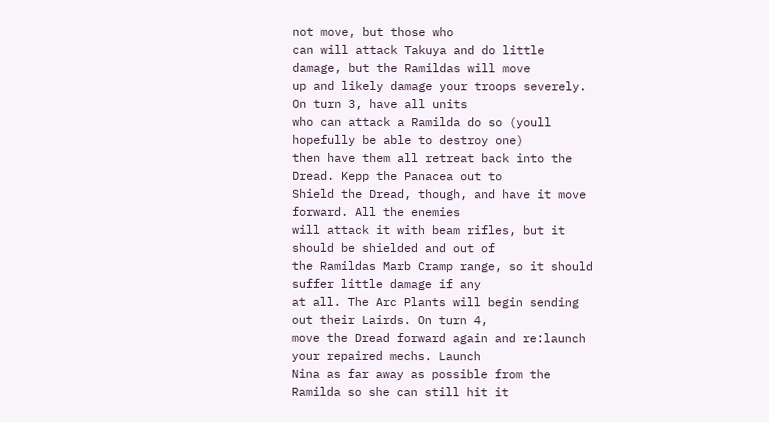not move, but those who
can will attack Takuya and do little damage, but the Ramildas will move
up and likely damage your troops severely. On turn 3, have all units
who can attack a Ramilda do so (youll hopefully be able to destroy one)
then have them all retreat back into the Dread. Kepp the Panacea out to
Shield the Dread, though, and have it move forward. All the enemies
will attack it with beam rifles, but it should be shielded and out of
the Ramildas Marb Cramp range, so it should suffer little damage if any
at all. The Arc Plants will begin sending out their Lairds. On turn 4,
move the Dread forward again and re:launch your repaired mechs. Launch
Nina as far away as possible from the Ramilda so she can still hit it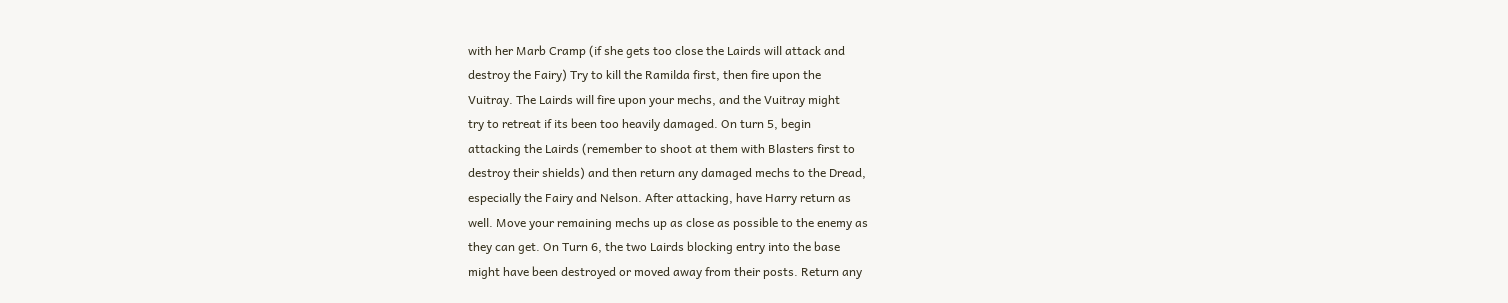with her Marb Cramp (if she gets too close the Lairds will attack and
destroy the Fairy) Try to kill the Ramilda first, then fire upon the
Vuitray. The Lairds will fire upon your mechs, and the Vuitray might
try to retreat if its been too heavily damaged. On turn 5, begin
attacking the Lairds (remember to shoot at them with Blasters first to
destroy their shields) and then return any damaged mechs to the Dread,
especially the Fairy and Nelson. After attacking, have Harry return as
well. Move your remaining mechs up as close as possible to the enemy as
they can get. On Turn 6, the two Lairds blocking entry into the base
might have been destroyed or moved away from their posts. Return any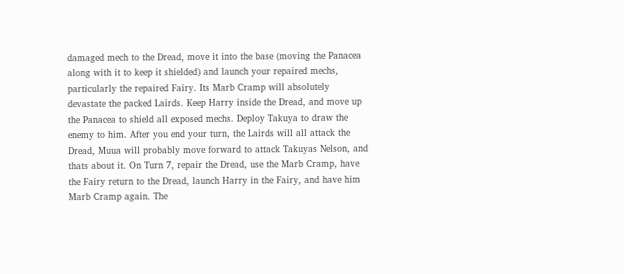damaged mech to the Dread, move it into the base (moving the Panacea
along with it to keep it shielded) and launch your repaired mechs,
particularly the repaired Fairy. Its Marb Cramp will absolutely
devastate the packed Lairds. Keep Harry inside the Dread, and move up
the Panacea to shield all exposed mechs. Deploy Takuya to draw the
enemy to him. After you end your turn, the Lairds will all attack the
Dread, Muua will probably move forward to attack Takuyas Nelson, and
thats about it. On Turn 7, repair the Dread, use the Marb Cramp, have
the Fairy return to the Dread, launch Harry in the Fairy, and have him
Marb Cramp again. The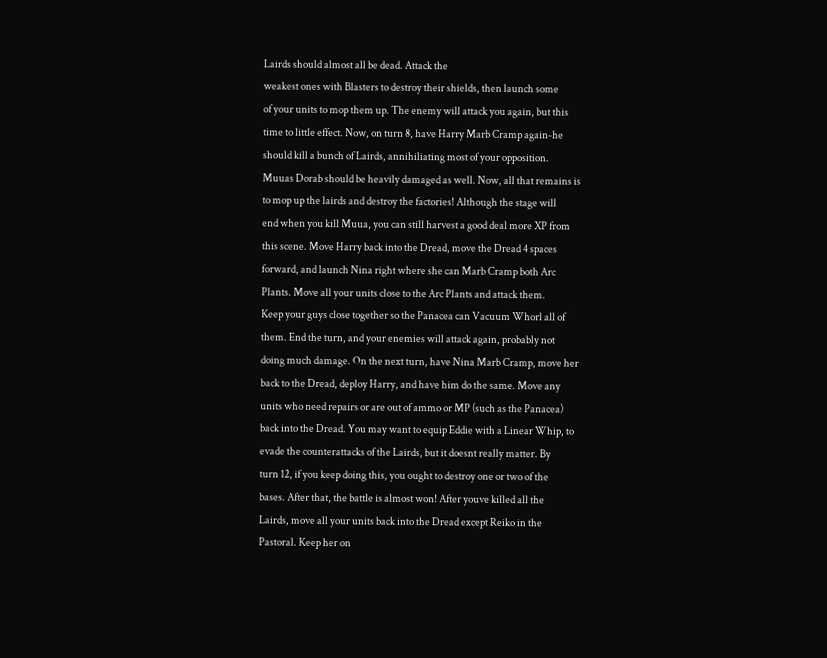Lairds should almost all be dead. Attack the
weakest ones with Blasters to destroy their shields, then launch some
of your units to mop them up. The enemy will attack you again, but this
time to little effect. Now, on turn 8, have Harry Marb Cramp again-he
should kill a bunch of Lairds, annihiliating most of your opposition.
Muuas Dorab should be heavily damaged as well. Now, all that remains is
to mop up the lairds and destroy the factories! Although the stage will
end when you kill Muua, you can still harvest a good deal more XP from
this scene. Move Harry back into the Dread, move the Dread 4 spaces
forward, and launch Nina right where she can Marb Cramp both Arc
Plants. Move all your units close to the Arc Plants and attack them.
Keep your guys close together so the Panacea can Vacuum Whorl all of
them. End the turn, and your enemies will attack again, probably not
doing much damage. On the next turn, have Nina Marb Cramp, move her
back to the Dread, deploy Harry, and have him do the same. Move any
units who need repairs or are out of ammo or MP (such as the Panacea)
back into the Dread. You may want to equip Eddie with a Linear Whip, to
evade the counterattacks of the Lairds, but it doesnt really matter. By
turn 12, if you keep doing this, you ought to destroy one or two of the
bases. After that, the battle is almost won! After youve killed all the
Lairds, move all your units back into the Dread except Reiko in the
Pastoral. Keep her on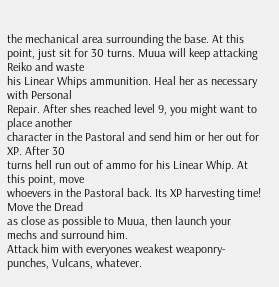the mechanical area surrounding the base. At this
point, just sit for 30 turns. Muua will keep attacking Reiko and waste
his Linear Whips ammunition. Heal her as necessary with Personal
Repair. After shes reached level 9, you might want to place another
character in the Pastoral and send him or her out for XP. After 30
turns hell run out of ammo for his Linear Whip. At this point, move
whoevers in the Pastoral back. Its XP harvesting time! Move the Dread
as close as possible to Muua, then launch your mechs and surround him.
Attack him with everyones weakest weaponry-punches, Vulcans, whatever.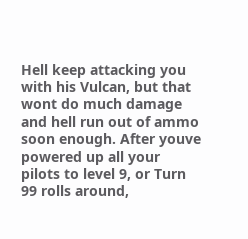Hell keep attacking you with his Vulcan, but that wont do much damage
and hell run out of ammo soon enough. After youve powered up all your
pilots to level 9, or Turn 99 rolls around,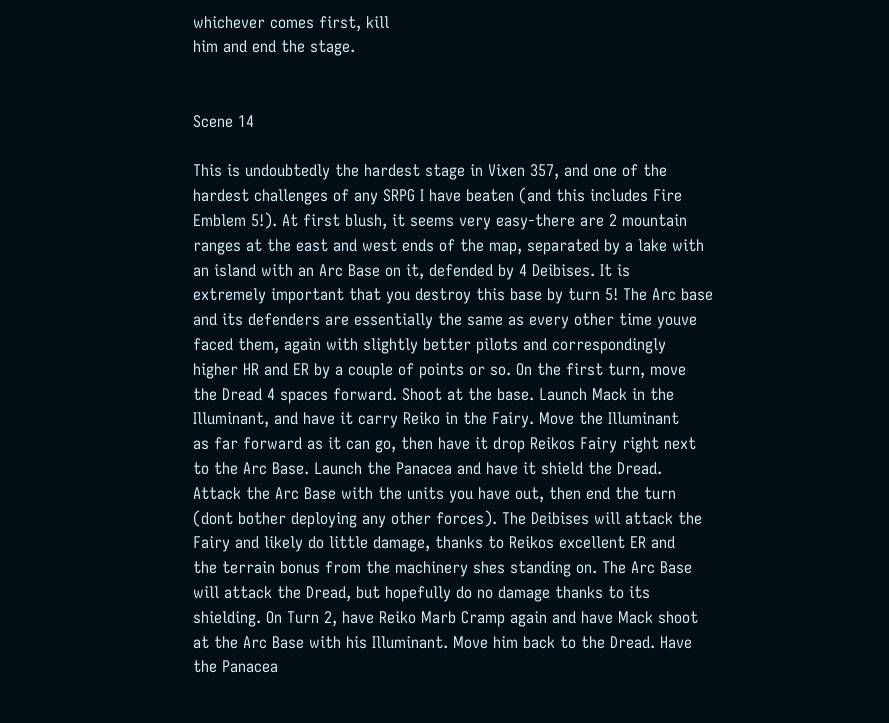whichever comes first, kill
him and end the stage.


Scene 14

This is undoubtedly the hardest stage in Vixen 357, and one of the
hardest challenges of any SRPG I have beaten (and this includes Fire
Emblem 5!). At first blush, it seems very easy-there are 2 mountain
ranges at the east and west ends of the map, separated by a lake with
an island with an Arc Base on it, defended by 4 Deibises. It is
extremely important that you destroy this base by turn 5! The Arc base
and its defenders are essentially the same as every other time youve
faced them, again with slightly better pilots and correspondingly
higher HR and ER by a couple of points or so. On the first turn, move
the Dread 4 spaces forward. Shoot at the base. Launch Mack in the
Illuminant, and have it carry Reiko in the Fairy. Move the Illuminant
as far forward as it can go, then have it drop Reikos Fairy right next
to the Arc Base. Launch the Panacea and have it shield the Dread.
Attack the Arc Base with the units you have out, then end the turn
(dont bother deploying any other forces). The Deibises will attack the
Fairy and likely do little damage, thanks to Reikos excellent ER and
the terrain bonus from the machinery shes standing on. The Arc Base
will attack the Dread, but hopefully do no damage thanks to its
shielding. On Turn 2, have Reiko Marb Cramp again and have Mack shoot
at the Arc Base with his Illuminant. Move him back to the Dread. Have
the Panacea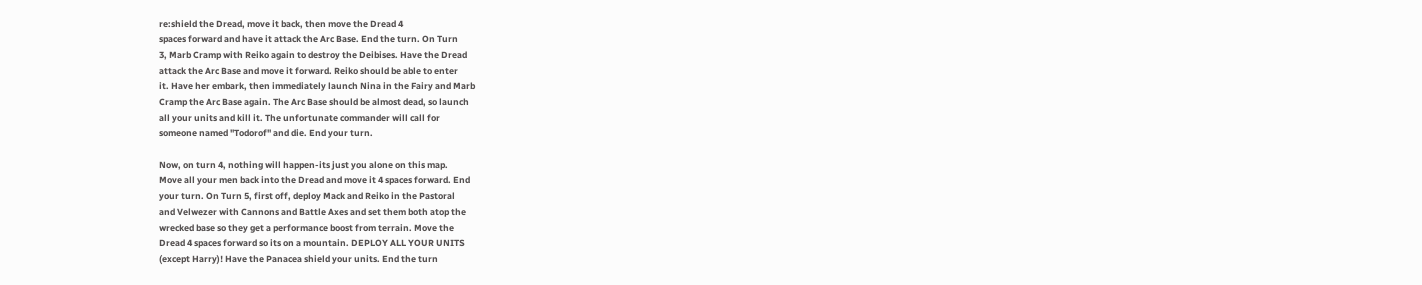re:shield the Dread, move it back, then move the Dread 4
spaces forward and have it attack the Arc Base. End the turn. On Turn
3, Marb Cramp with Reiko again to destroy the Deibises. Have the Dread
attack the Arc Base and move it forward. Reiko should be able to enter
it. Have her embark, then immediately launch Nina in the Fairy and Marb
Cramp the Arc Base again. The Arc Base should be almost dead, so launch
all your units and kill it. The unfortunate commander will call for
someone named "Todorof" and die. End your turn.

Now, on turn 4, nothing will happen-its just you alone on this map.
Move all your men back into the Dread and move it 4 spaces forward. End
your turn. On Turn 5, first off, deploy Mack and Reiko in the Pastoral
and Velwezer with Cannons and Battle Axes and set them both atop the
wrecked base so they get a performance boost from terrain. Move the
Dread 4 spaces forward so its on a mountain. DEPLOY ALL YOUR UNITS
(except Harry)! Have the Panacea shield your units. End the turn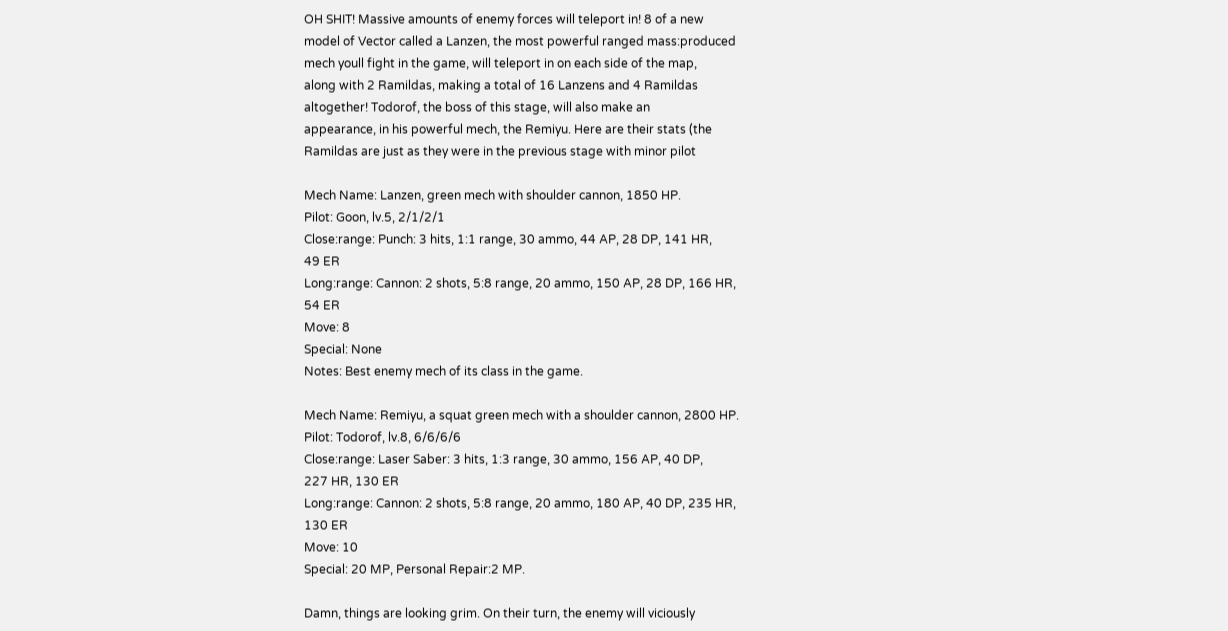OH SHIT! Massive amounts of enemy forces will teleport in! 8 of a new
model of Vector called a Lanzen, the most powerful ranged mass:produced
mech youll fight in the game, will teleport in on each side of the map,
along with 2 Ramildas, making a total of 16 Lanzens and 4 Ramildas
altogether! Todorof, the boss of this stage, will also make an
appearance, in his powerful mech, the Remiyu. Here are their stats (the
Ramildas are just as they were in the previous stage with minor pilot

Mech Name: Lanzen, green mech with shoulder cannon, 1850 HP.
Pilot: Goon, lv.5, 2/1/2/1
Close:range: Punch: 3 hits, 1:1 range, 30 ammo, 44 AP, 28 DP, 141 HR,
49 ER
Long:range: Cannon: 2 shots, 5:8 range, 20 ammo, 150 AP, 28 DP, 166 HR,
54 ER
Move: 8
Special: None
Notes: Best enemy mech of its class in the game.

Mech Name: Remiyu, a squat green mech with a shoulder cannon, 2800 HP.
Pilot: Todorof, lv.8, 6/6/6/6
Close:range: Laser Saber: 3 hits, 1:3 range, 30 ammo, 156 AP, 40 DP,
227 HR, 130 ER
Long:range: Cannon: 2 shots, 5:8 range, 20 ammo, 180 AP, 40 DP, 235 HR,
130 ER
Move: 10
Special: 20 MP, Personal Repair:2 MP.

Damn, things are looking grim. On their turn, the enemy will viciously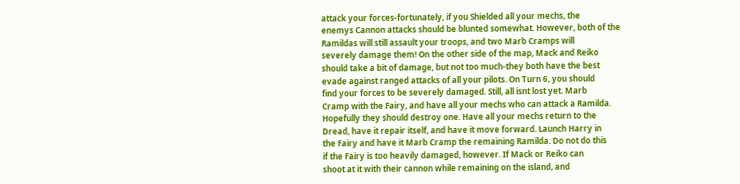attack your forces-fortunately, if you Shielded all your mechs, the
enemys Cannon attacks should be blunted somewhat. However, both of the
Ramildas will still assault your troops, and two Marb Cramps will
severely damage them! On the other side of the map, Mack and Reiko
should take a bit of damage, but not too much-they both have the best
evade against ranged attacks of all your pilots. On Turn 6, you should
find your forces to be severely damaged. Still, all isnt lost yet. Marb
Cramp with the Fairy, and have all your mechs who can attack a Ramilda.
Hopefully they should destroy one. Have all your mechs return to the
Dread, have it repair itself, and have it move forward. Launch Harry in
the Fairy and have it Marb Cramp the remaining Ramilda. Do not do this
if the Fairy is too heavily damaged, however. If Mack or Reiko can
shoot at it with their cannon while remaining on the island, and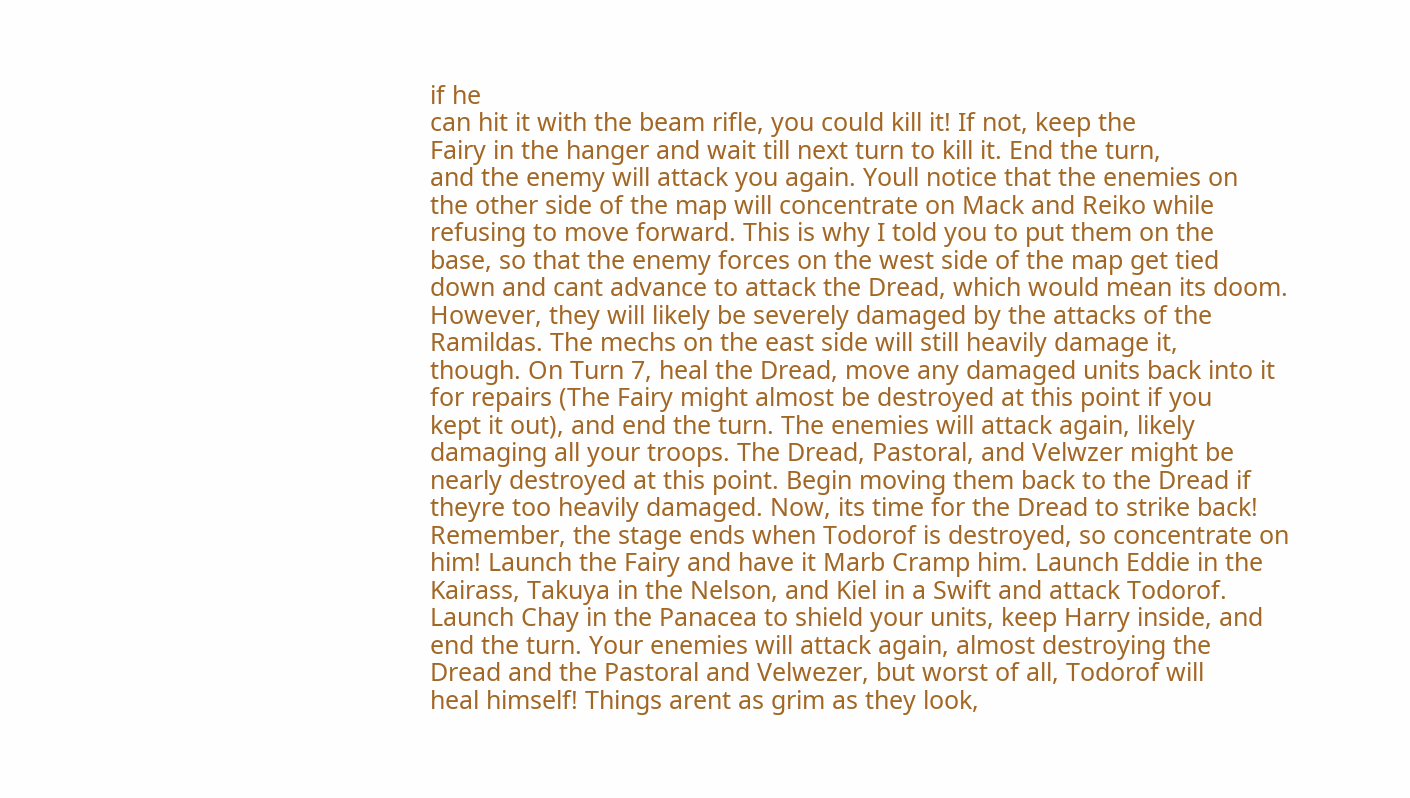if he
can hit it with the beam rifle, you could kill it! If not, keep the
Fairy in the hanger and wait till next turn to kill it. End the turn,
and the enemy will attack you again. Youll notice that the enemies on
the other side of the map will concentrate on Mack and Reiko while
refusing to move forward. This is why I told you to put them on the
base, so that the enemy forces on the west side of the map get tied
down and cant advance to attack the Dread, which would mean its doom.
However, they will likely be severely damaged by the attacks of the
Ramildas. The mechs on the east side will still heavily damage it,
though. On Turn 7, heal the Dread, move any damaged units back into it
for repairs (The Fairy might almost be destroyed at this point if you
kept it out), and end the turn. The enemies will attack again, likely
damaging all your troops. The Dread, Pastoral, and Velwzer might be
nearly destroyed at this point. Begin moving them back to the Dread if
theyre too heavily damaged. Now, its time for the Dread to strike back!
Remember, the stage ends when Todorof is destroyed, so concentrate on
him! Launch the Fairy and have it Marb Cramp him. Launch Eddie in the
Kairass, Takuya in the Nelson, and Kiel in a Swift and attack Todorof.
Launch Chay in the Panacea to shield your units, keep Harry inside, and
end the turn. Your enemies will attack again, almost destroying the
Dread and the Pastoral and Velwezer, but worst of all, Todorof will
heal himself! Things arent as grim as they look,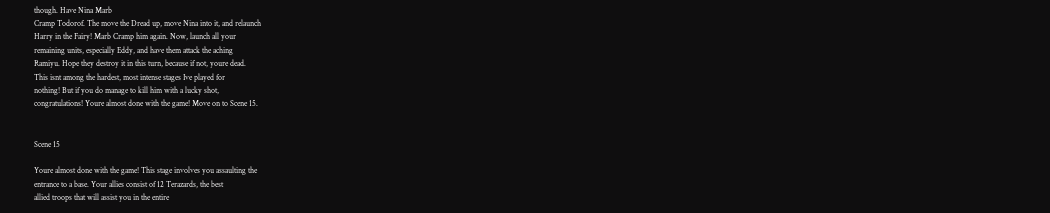though. Have Nina Marb
Cramp Todorof. The move the Dread up, move Nina into it, and relaunch
Harry in the Fairy! Marb Cramp him again. Now, launch all your
remaining units, especially Eddy, and have them attack the aching
Ramiyu. Hope they destroy it in this turn, because if not, youre dead.
This isnt among the hardest, most intense stages Ive played for
nothing! But if you do manage to kill him with a lucky shot,
congratulations! Youre almost done with the game! Move on to Scene 15.


Scene 15

Youre almost done with the game! This stage involves you assaulting the
entrance to a base. Your allies consist of 12 Terazards, the best
allied troops that will assist you in the entire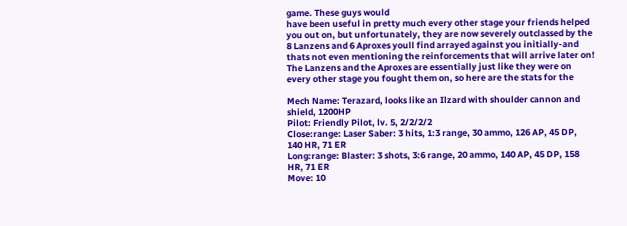game. These guys would
have been useful in pretty much every other stage your friends helped
you out on, but unfortunately, they are now severely outclassed by the
8 Lanzens and 6 Aproxes youll find arrayed against you initially-and
thats not even mentioning the reinforcements that will arrive later on!
The Lanzens and the Aproxes are essentially just like they were on
every other stage you fought them on, so here are the stats for the

Mech Name: Terazard, looks like an Ilzard with shoulder cannon and
shield, 1200HP
Pilot: Friendly Pilot, lv. 5, 2/2/2/2
Close:range: Laser Saber: 3 hits, 1:3 range, 30 ammo, 126 AP, 45 DP,
140 HR, 71 ER
Long:range: Blaster: 3 shots, 3:6 range, 20 ammo, 140 AP, 45 DP, 158
HR, 71 ER
Move: 10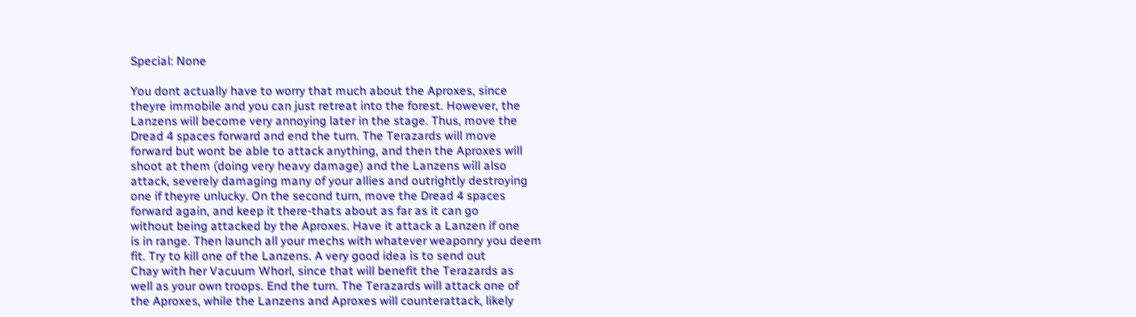Special: None

You dont actually have to worry that much about the Aproxes, since
theyre immobile and you can just retreat into the forest. However, the
Lanzens will become very annoying later in the stage. Thus, move the
Dread 4 spaces forward and end the turn. The Terazards will move
forward but wont be able to attack anything, and then the Aproxes will
shoot at them (doing very heavy damage) and the Lanzens will also
attack, severely damaging many of your allies and outrightly destroying
one if theyre unlucky. On the second turn, move the Dread 4 spaces
forward again, and keep it there-thats about as far as it can go
without being attacked by the Aproxes. Have it attack a Lanzen if one
is in range. Then launch all your mechs with whatever weaponry you deem
fit. Try to kill one of the Lanzens. A very good idea is to send out
Chay with her Vacuum Whorl, since that will benefit the Terazards as
well as your own troops. End the turn. The Terazards will attack one of
the Aproxes, while the Lanzens and Aproxes will counterattack, likely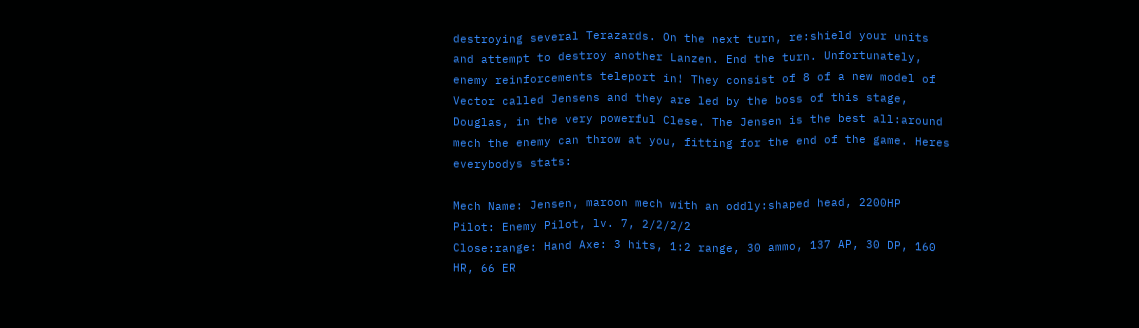destroying several Terazards. On the next turn, re:shield your units
and attempt to destroy another Lanzen. End the turn. Unfortunately,
enemy reinforcements teleport in! They consist of 8 of a new model of
Vector called Jensens and they are led by the boss of this stage,
Douglas, in the very powerful Clese. The Jensen is the best all:around
mech the enemy can throw at you, fitting for the end of the game. Heres
everybodys stats:

Mech Name: Jensen, maroon mech with an oddly:shaped head, 2200HP
Pilot: Enemy Pilot, lv. 7, 2/2/2/2
Close:range: Hand Axe: 3 hits, 1:2 range, 30 ammo, 137 AP, 30 DP, 160
HR, 66 ER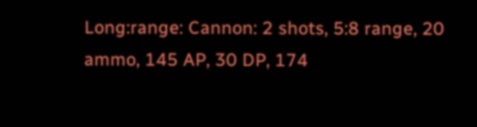Long:range: Cannon: 2 shots, 5:8 range, 20 ammo, 145 AP, 30 DP, 174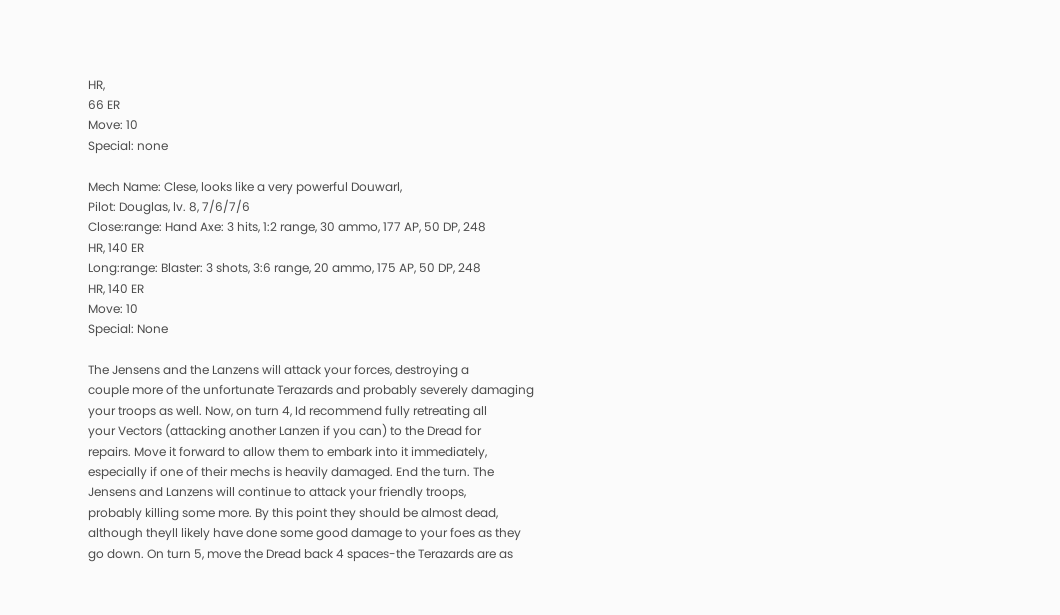HR,
66 ER
Move: 10
Special: none

Mech Name: Clese, looks like a very powerful Douwarl,
Pilot: Douglas, lv. 8, 7/6/7/6
Close:range: Hand Axe: 3 hits, 1:2 range, 30 ammo, 177 AP, 50 DP, 248
HR, 140 ER
Long:range: Blaster: 3 shots, 3:6 range, 20 ammo, 175 AP, 50 DP, 248
HR, 140 ER
Move: 10
Special: None

The Jensens and the Lanzens will attack your forces, destroying a
couple more of the unfortunate Terazards and probably severely damaging
your troops as well. Now, on turn 4, Id recommend fully retreating all
your Vectors (attacking another Lanzen if you can) to the Dread for
repairs. Move it forward to allow them to embark into it immediately,
especially if one of their mechs is heavily damaged. End the turn. The
Jensens and Lanzens will continue to attack your friendly troops,
probably killing some more. By this point they should be almost dead,
although theyll likely have done some good damage to your foes as they
go down. On turn 5, move the Dread back 4 spaces-the Terazards are as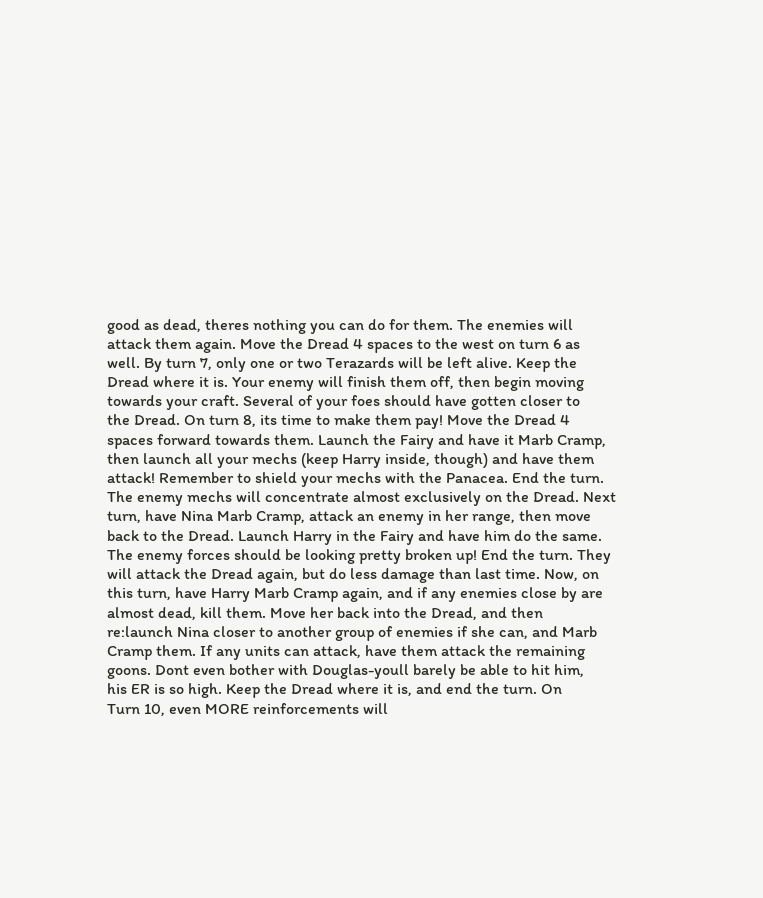good as dead, theres nothing you can do for them. The enemies will
attack them again. Move the Dread 4 spaces to the west on turn 6 as
well. By turn 7, only one or two Terazards will be left alive. Keep the
Dread where it is. Your enemy will finish them off, then begin moving
towards your craft. Several of your foes should have gotten closer to
the Dread. On turn 8, its time to make them pay! Move the Dread 4
spaces forward towards them. Launch the Fairy and have it Marb Cramp,
then launch all your mechs (keep Harry inside, though) and have them
attack! Remember to shield your mechs with the Panacea. End the turn.
The enemy mechs will concentrate almost exclusively on the Dread. Next
turn, have Nina Marb Cramp, attack an enemy in her range, then move
back to the Dread. Launch Harry in the Fairy and have him do the same.
The enemy forces should be looking pretty broken up! End the turn. They
will attack the Dread again, but do less damage than last time. Now, on
this turn, have Harry Marb Cramp again, and if any enemies close by are
almost dead, kill them. Move her back into the Dread, and then
re:launch Nina closer to another group of enemies if she can, and Marb
Cramp them. If any units can attack, have them attack the remaining
goons. Dont even bother with Douglas-youll barely be able to hit him,
his ER is so high. Keep the Dread where it is, and end the turn. On
Turn 10, even MORE reinforcements will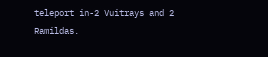teleport in-2 Vuitrays and 2
Ramildas.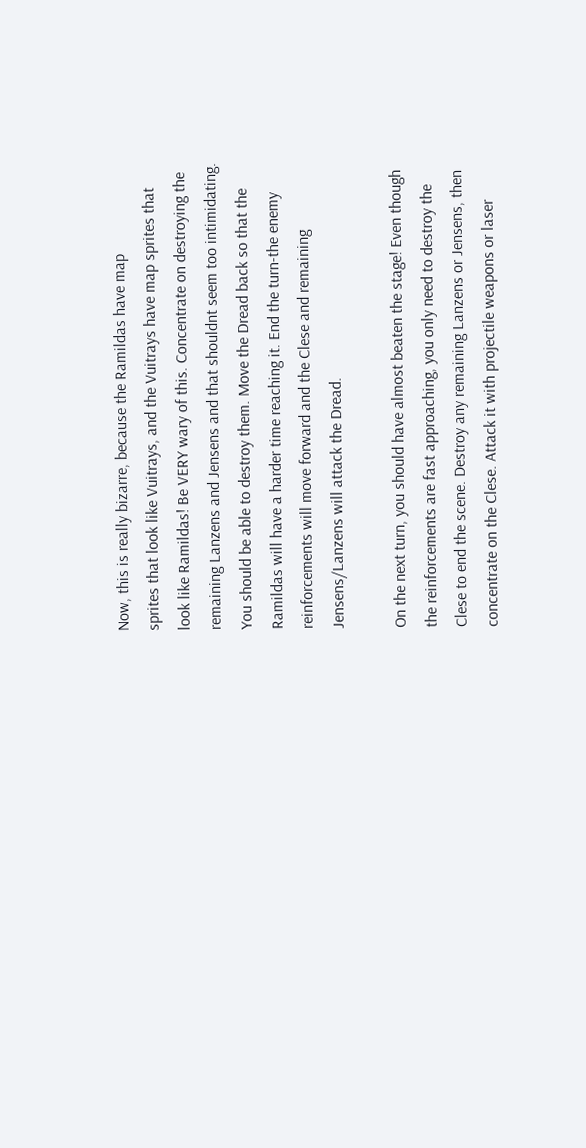Now, this is really bizarre, because the Ramildas have map
sprites that look like Vuitrays, and the Vuitrays have map sprites that
look like Ramildas! Be VERY wary of this. Concentrate on destroying the
remaining Lanzens and Jensens and that shouldnt seem too intimidating.
You should be able to destroy them. Move the Dread back so that the
Ramildas will have a harder time reaching it. End the turn-the enemy
reinforcements will move forward and the Clese and remaining
Jensens/Lanzens will attack the Dread.

On the next turn, you should have almost beaten the stage! Even though
the reinforcements are fast approaching, you only need to destroy the
Clese to end the scene. Destroy any remaining Lanzens or Jensens, then
concentrate on the Clese. Attack it with projectile weapons or laser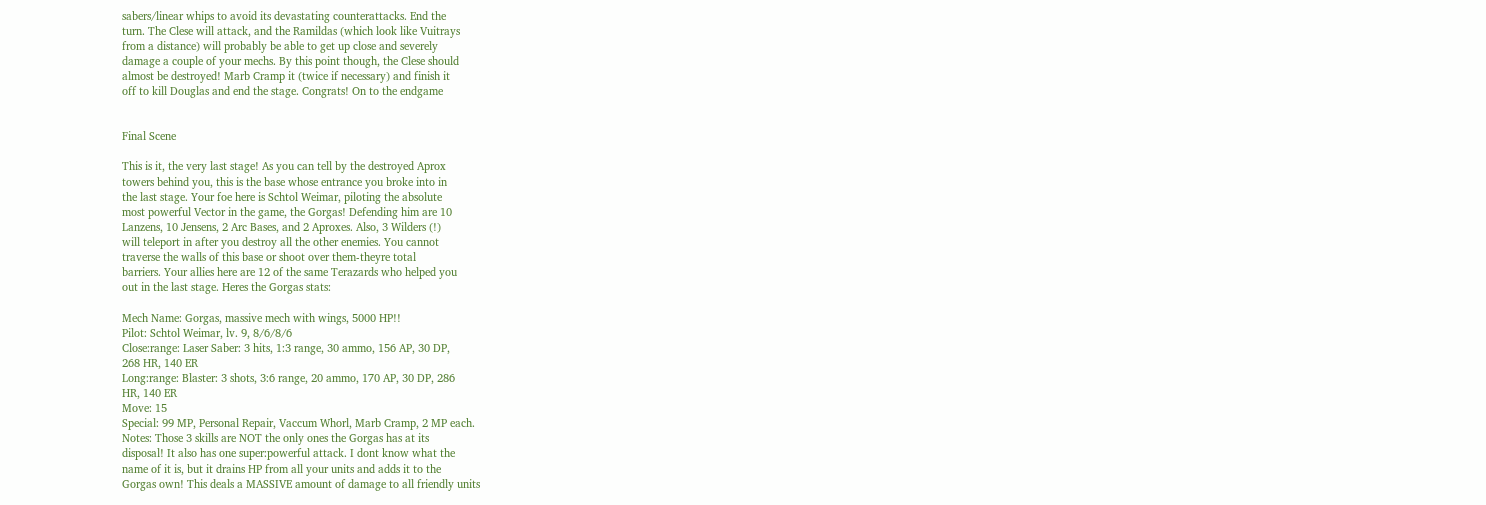sabers/linear whips to avoid its devastating counterattacks. End the
turn. The Clese will attack, and the Ramildas (which look like Vuitrays
from a distance) will probably be able to get up close and severely
damage a couple of your mechs. By this point though, the Clese should
almost be destroyed! Marb Cramp it (twice if necessary) and finish it
off to kill Douglas and end the stage. Congrats! On to the endgame


Final Scene

This is it, the very last stage! As you can tell by the destroyed Aprox
towers behind you, this is the base whose entrance you broke into in
the last stage. Your foe here is Schtol Weimar, piloting the absolute
most powerful Vector in the game, the Gorgas! Defending him are 10
Lanzens, 10 Jensens, 2 Arc Bases, and 2 Aproxes. Also, 3 Wilders (!)
will teleport in after you destroy all the other enemies. You cannot
traverse the walls of this base or shoot over them-theyre total
barriers. Your allies here are 12 of the same Terazards who helped you
out in the last stage. Heres the Gorgas stats:

Mech Name: Gorgas, massive mech with wings, 5000 HP!!
Pilot: Schtol Weimar, lv. 9, 8/6/8/6
Close:range: Laser Saber: 3 hits, 1:3 range, 30 ammo, 156 AP, 30 DP,
268 HR, 140 ER
Long:range: Blaster: 3 shots, 3:6 range, 20 ammo, 170 AP, 30 DP, 286
HR, 140 ER
Move: 15
Special: 99 MP, Personal Repair, Vaccum Whorl, Marb Cramp, 2 MP each.
Notes: Those 3 skills are NOT the only ones the Gorgas has at its
disposal! It also has one super:powerful attack. I dont know what the
name of it is, but it drains HP from all your units and adds it to the
Gorgas own! This deals a MASSIVE amount of damage to all friendly units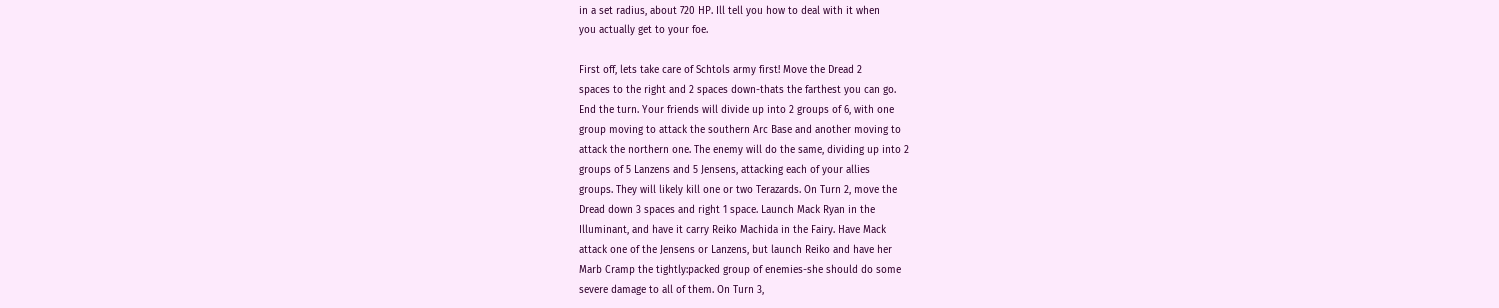in a set radius, about 720 HP. Ill tell you how to deal with it when
you actually get to your foe.

First off, lets take care of Schtols army first! Move the Dread 2
spaces to the right and 2 spaces down-thats the farthest you can go.
End the turn. Your friends will divide up into 2 groups of 6, with one
group moving to attack the southern Arc Base and another moving to
attack the northern one. The enemy will do the same, dividing up into 2
groups of 5 Lanzens and 5 Jensens, attacking each of your allies
groups. They will likely kill one or two Terazards. On Turn 2, move the
Dread down 3 spaces and right 1 space. Launch Mack Ryan in the
Illuminant, and have it carry Reiko Machida in the Fairy. Have Mack
attack one of the Jensens or Lanzens, but launch Reiko and have her
Marb Cramp the tightly:packed group of enemies-she should do some
severe damage to all of them. On Turn 3,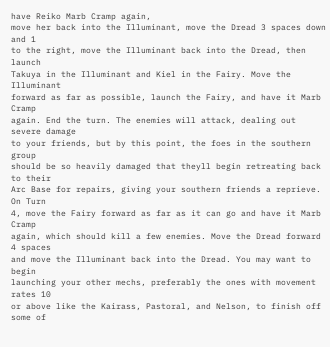have Reiko Marb Cramp again,
move her back into the Illuminant, move the Dread 3 spaces down and 1
to the right, move the Illuminant back into the Dread, then launch
Takuya in the Illuminant and Kiel in the Fairy. Move the Illuminant
forward as far as possible, launch the Fairy, and have it Marb Cramp
again. End the turn. The enemies will attack, dealing out severe damage
to your friends, but by this point, the foes in the southern group
should be so heavily damaged that theyll begin retreating back to their
Arc Base for repairs, giving your southern friends a reprieve. On Turn
4, move the Fairy forward as far as it can go and have it Marb Cramp
again, which should kill a few enemies. Move the Dread forward 4 spaces
and move the Illuminant back into the Dread. You may want to begin
launching your other mechs, preferably the ones with movement rates 10
or above like the Kairass, Pastoral, and Nelson, to finish off some of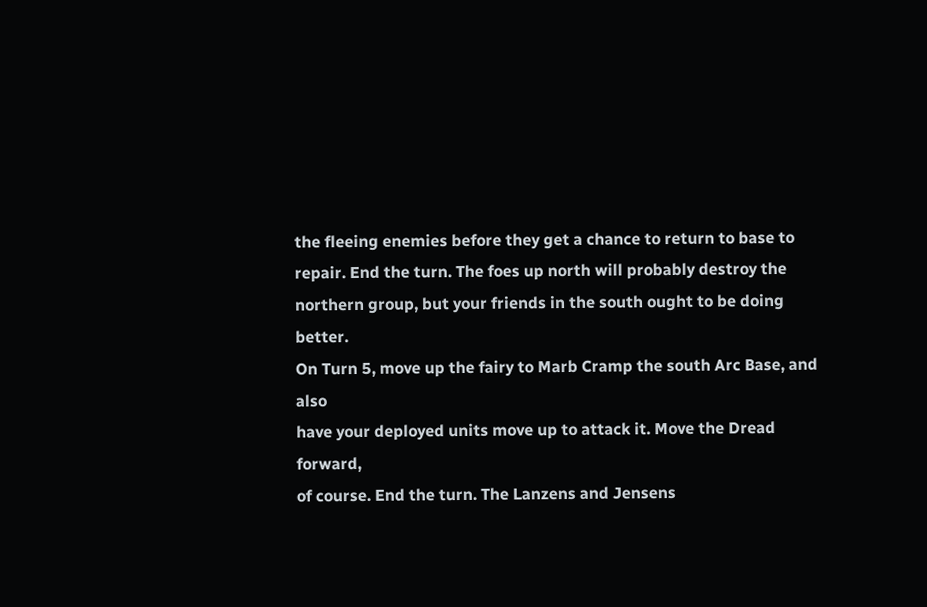the fleeing enemies before they get a chance to return to base to
repair. End the turn. The foes up north will probably destroy the
northern group, but your friends in the south ought to be doing better.
On Turn 5, move up the fairy to Marb Cramp the south Arc Base, and also
have your deployed units move up to attack it. Move the Dread forward,
of course. End the turn. The Lanzens and Jensens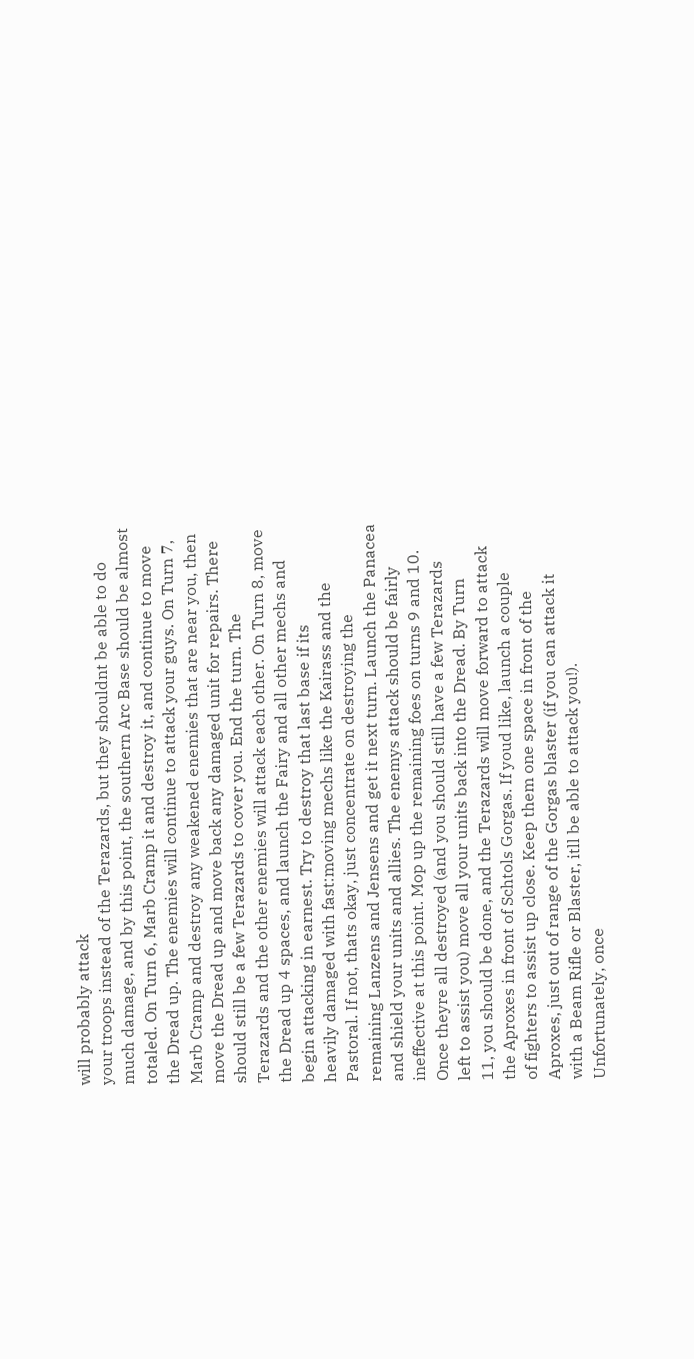will probably attack
your troops instead of the Terazards, but they shouldnt be able to do
much damage, and by this point, the southern Arc Base should be almost
totaled. On Turn 6, Marb Cramp it and destroy it, and continue to move
the Dread up. The enemies will continue to attack your guys. On Turn 7,
Marb Cramp and destroy any weakened enemies that are near you, then
move the Dread up and move back any damaged unit for repairs. There
should still be a few Terazards to cover you. End the turn. The
Terazards and the other enemies will attack each other. On Turn 8, move
the Dread up 4 spaces, and launch the Fairy and all other mechs and
begin attacking in earnest. Try to destroy that last base if its
heavily damaged with fast:moving mechs like the Kairass and the
Pastoral. If not, thats okay, just concentrate on destroying the
remaining Lanzens and Jensens and get it next turn. Launch the Panacea
and shield your units and allies. The enemys attack should be fairly
ineffective at this point. Mop up the remaining foes on turns 9 and 10.
Once theyre all destroyed (and you should still have a few Terazards
left to assist you) move all your units back into the Dread. By Turn
11, you should be done, and the Terazards will move forward to attack
the Aproxes in front of Schtols Gorgas. If youd like, launch a couple
of fighters to assist up close. Keep them one space in front of the
Aproxes, just out of range of the Gorgas blaster (if you can attack it
with a Beam Rifle or Blaster, itll be able to attack you!).
Unfortunately, once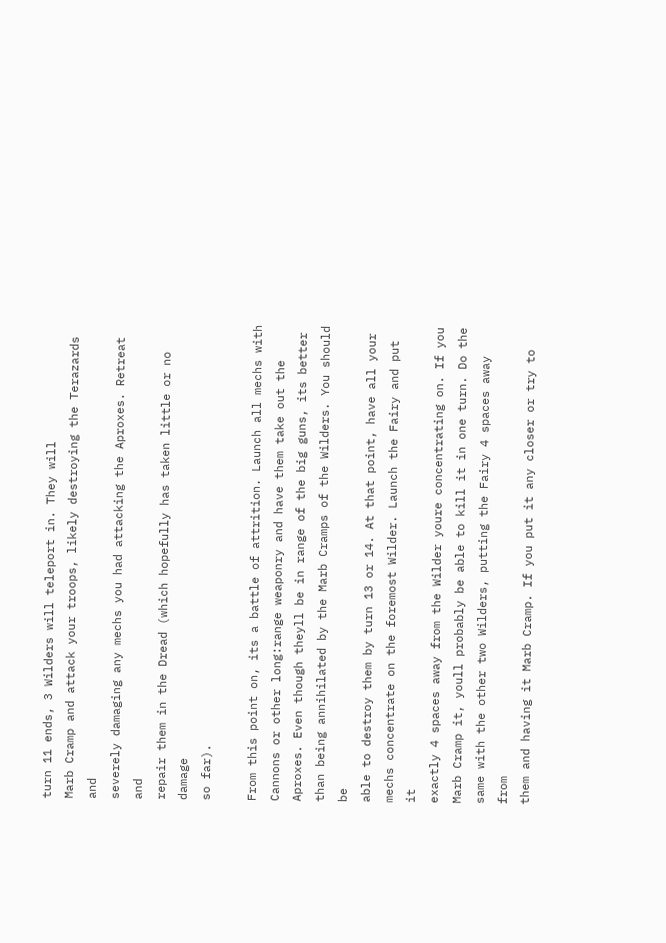turn 11 ends, 3 Wilders will teleport in. They will
Marb Cramp and attack your troops, likely destroying the Terazards and
severely damaging any mechs you had attacking the Aproxes. Retreat and
repair them in the Dread (which hopefully has taken little or no damage
so far).

From this point on, its a battle of attrition. Launch all mechs with
Cannons or other long:range weaponry and have them take out the
Aproxes. Even though theyll be in range of the big guns, its better
than being annihilated by the Marb Cramps of the Wilders. You should be
able to destroy them by turn 13 or 14. At that point, have all your
mechs concentrate on the foremost Wilder. Launch the Fairy and put it
exactly 4 spaces away from the Wilder youre concentrating on. If you
Marb Cramp it, youll probably be able to kill it in one turn. Do the
same with the other two Wilders, putting the Fairy 4 spaces away from
them and having it Marb Cramp. If you put it any closer or try to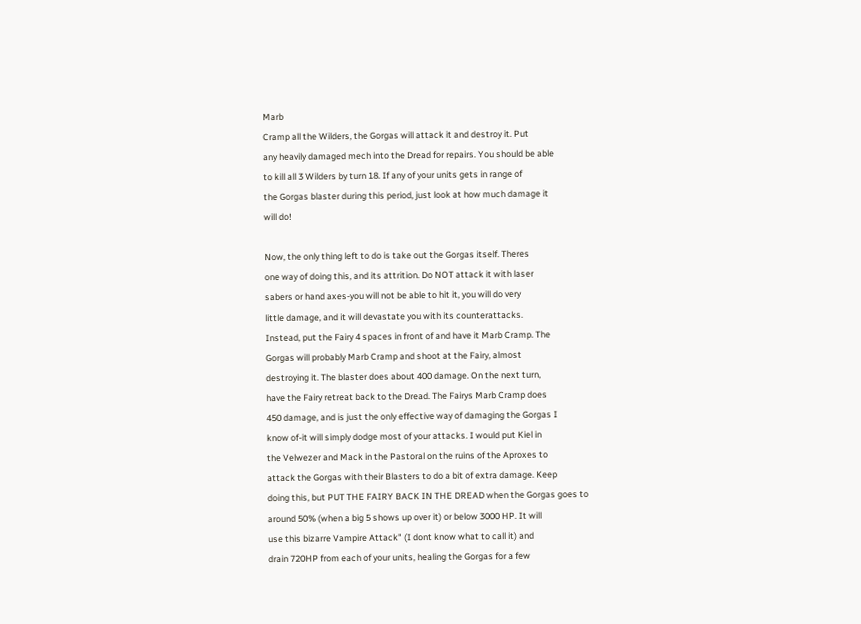Marb
Cramp all the Wilders, the Gorgas will attack it and destroy it. Put
any heavily damaged mech into the Dread for repairs. You should be able
to kill all 3 Wilders by turn 18. If any of your units gets in range of
the Gorgas blaster during this period, just look at how much damage it
will do!

Now, the only thing left to do is take out the Gorgas itself. Theres
one way of doing this, and its attrition. Do NOT attack it with laser
sabers or hand axes-you will not be able to hit it, you will do very
little damage, and it will devastate you with its counterattacks.
Instead, put the Fairy 4 spaces in front of and have it Marb Cramp. The
Gorgas will probably Marb Cramp and shoot at the Fairy, almost
destroying it. The blaster does about 400 damage. On the next turn,
have the Fairy retreat back to the Dread. The Fairys Marb Cramp does
450 damage, and is just the only effective way of damaging the Gorgas I
know of-it will simply dodge most of your attacks. I would put Kiel in
the Velwezer and Mack in the Pastoral on the ruins of the Aproxes to
attack the Gorgas with their Blasters to do a bit of extra damage. Keep
doing this, but PUT THE FAIRY BACK IN THE DREAD when the Gorgas goes to
around 50% (when a big 5 shows up over it) or below 3000 HP. It will
use this bizarre Vampire Attack" (I dont know what to call it) and
drain 720HP from each of your units, healing the Gorgas for a few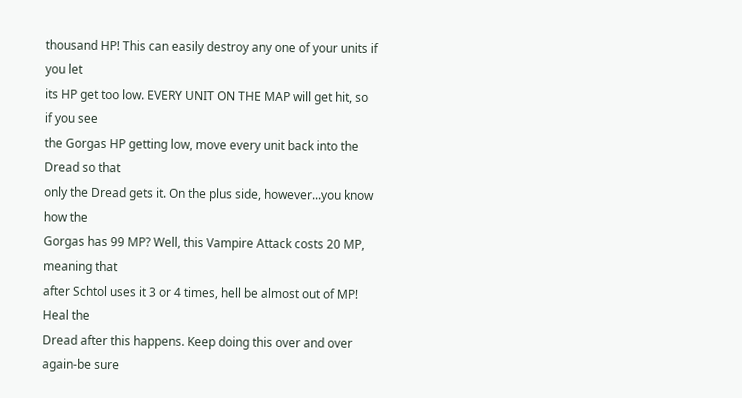thousand HP! This can easily destroy any one of your units if you let
its HP get too low. EVERY UNIT ON THE MAP will get hit, so if you see
the Gorgas HP getting low, move every unit back into the Dread so that
only the Dread gets it. On the plus side, however...you know how the
Gorgas has 99 MP? Well, this Vampire Attack costs 20 MP, meaning that
after Schtol uses it 3 or 4 times, hell be almost out of MP! Heal the
Dread after this happens. Keep doing this over and over again-be sure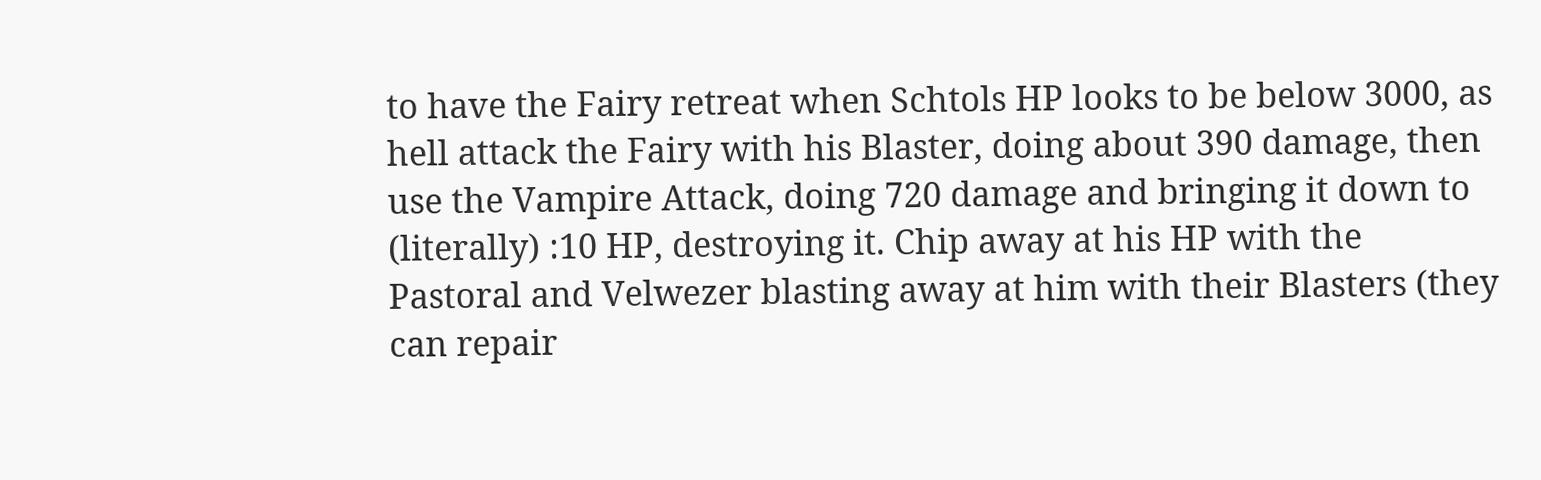to have the Fairy retreat when Schtols HP looks to be below 3000, as
hell attack the Fairy with his Blaster, doing about 390 damage, then
use the Vampire Attack, doing 720 damage and bringing it down to
(literally) :10 HP, destroying it. Chip away at his HP with the
Pastoral and Velwezer blasting away at him with their Blasters (they
can repair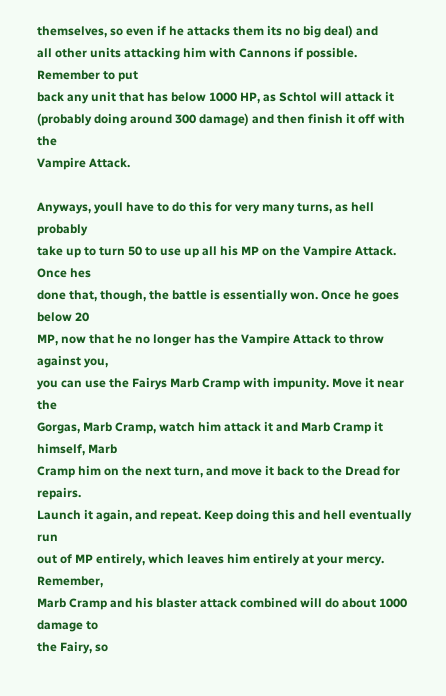themselves, so even if he attacks them its no big deal) and
all other units attacking him with Cannons if possible. Remember to put
back any unit that has below 1000 HP, as Schtol will attack it
(probably doing around 300 damage) and then finish it off with the
Vampire Attack.

Anyways, youll have to do this for very many turns, as hell probably
take up to turn 50 to use up all his MP on the Vampire Attack. Once hes
done that, though, the battle is essentially won. Once he goes below 20
MP, now that he no longer has the Vampire Attack to throw against you,
you can use the Fairys Marb Cramp with impunity. Move it near the
Gorgas, Marb Cramp, watch him attack it and Marb Cramp it himself, Marb
Cramp him on the next turn, and move it back to the Dread for repairs.
Launch it again, and repeat. Keep doing this and hell eventually run
out of MP entirely, which leaves him entirely at your mercy. Remember,
Marb Cramp and his blaster attack combined will do about 1000 damage to
the Fairy, so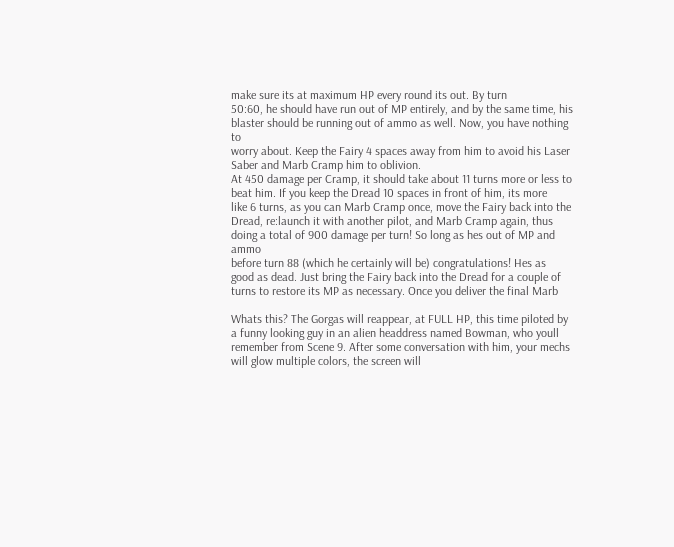make sure its at maximum HP every round its out. By turn
50:60, he should have run out of MP entirely, and by the same time, his
blaster should be running out of ammo as well. Now, you have nothing to
worry about. Keep the Fairy 4 spaces away from him to avoid his Laser
Saber and Marb Cramp him to oblivion.
At 450 damage per Cramp, it should take about 11 turns more or less to
beat him. If you keep the Dread 10 spaces in front of him, its more
like 6 turns, as you can Marb Cramp once, move the Fairy back into the
Dread, re:launch it with another pilot, and Marb Cramp again, thus
doing a total of 900 damage per turn! So long as hes out of MP and ammo
before turn 88 (which he certainly will be) congratulations! Hes as
good as dead. Just bring the Fairy back into the Dread for a couple of
turns to restore its MP as necessary. Once you deliver the final Marb

Whats this? The Gorgas will reappear, at FULL HP, this time piloted by
a funny looking guy in an alien headdress named Bowman, who youll
remember from Scene 9. After some conversation with him, your mechs
will glow multiple colors, the screen will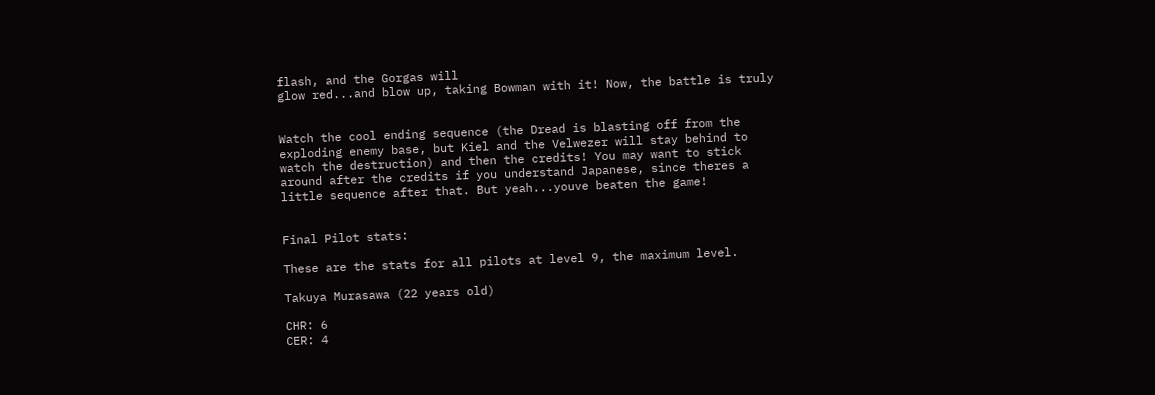flash, and the Gorgas will
glow red...and blow up, taking Bowman with it! Now, the battle is truly


Watch the cool ending sequence (the Dread is blasting off from the
exploding enemy base, but Kiel and the Velwezer will stay behind to
watch the destruction) and then the credits! You may want to stick
around after the credits if you understand Japanese, since theres a
little sequence after that. But yeah...youve beaten the game!


Final Pilot stats:

These are the stats for all pilots at level 9, the maximum level.

Takuya Murasawa (22 years old)

CHR: 6
CER: 4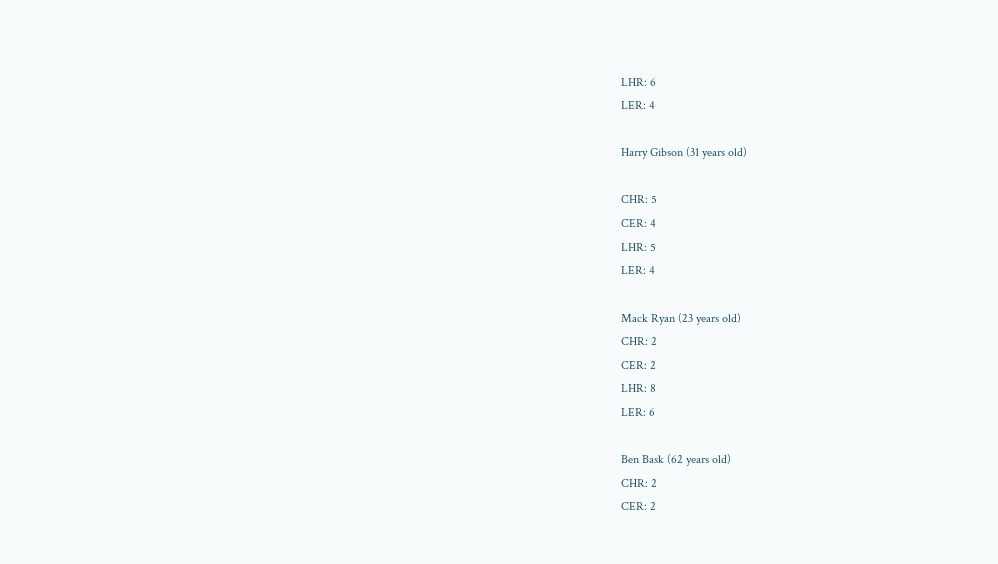LHR: 6
LER: 4

Harry Gibson (31 years old)

CHR: 5
CER: 4
LHR: 5
LER: 4

Mack Ryan (23 years old)
CHR: 2
CER: 2
LHR: 8
LER: 6

Ben Bask (62 years old)
CHR: 2
CER: 2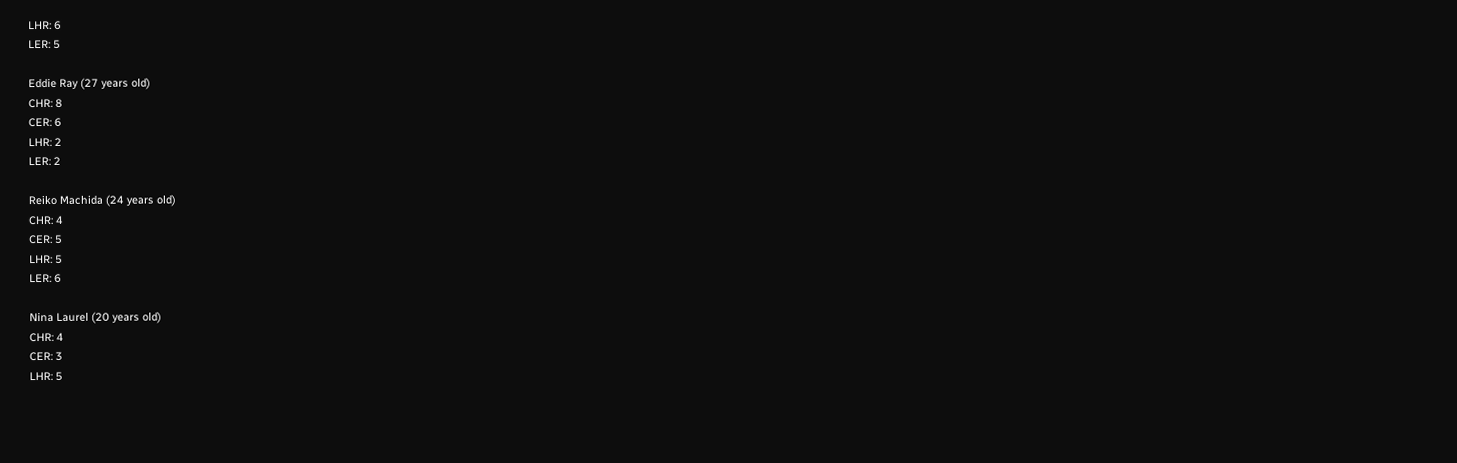LHR: 6
LER: 5

Eddie Ray (27 years old)
CHR: 8
CER: 6
LHR: 2
LER: 2

Reiko Machida (24 years old)
CHR: 4
CER: 5
LHR: 5
LER: 6

Nina Laurel (20 years old)
CHR: 4
CER: 3
LHR: 5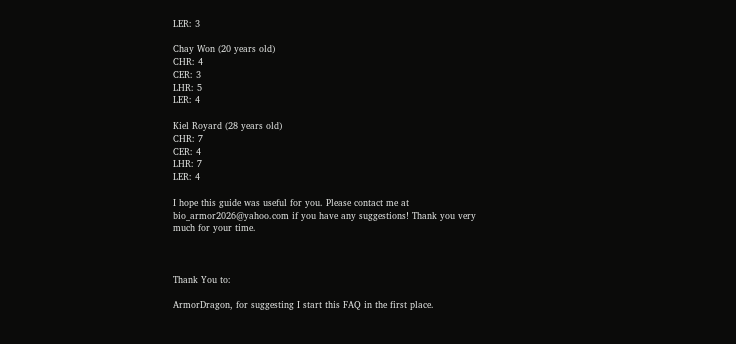LER: 3

Chay Won (20 years old)
CHR: 4
CER: 3
LHR: 5
LER: 4

Kiel Royard (28 years old)
CHR: 7
CER: 4
LHR: 7
LER: 4

I hope this guide was useful for you. Please contact me at
bio_armor2026@yahoo.com if you have any suggestions! Thank you very
much for your time.



Thank You to:

ArmorDragon, for suggesting I start this FAQ in the first place.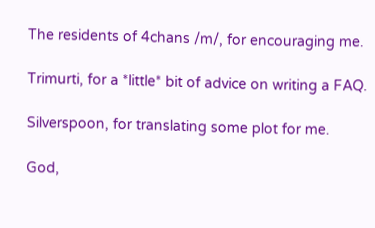The residents of 4chans /m/, for encouraging me.

Trimurti, for a *little* bit of advice on writing a FAQ.

Silverspoon, for translating some plot for me.

God,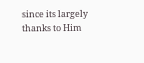since its largely thanks to Him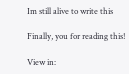Im still alive to write this

Finally, you for reading this!

View in: